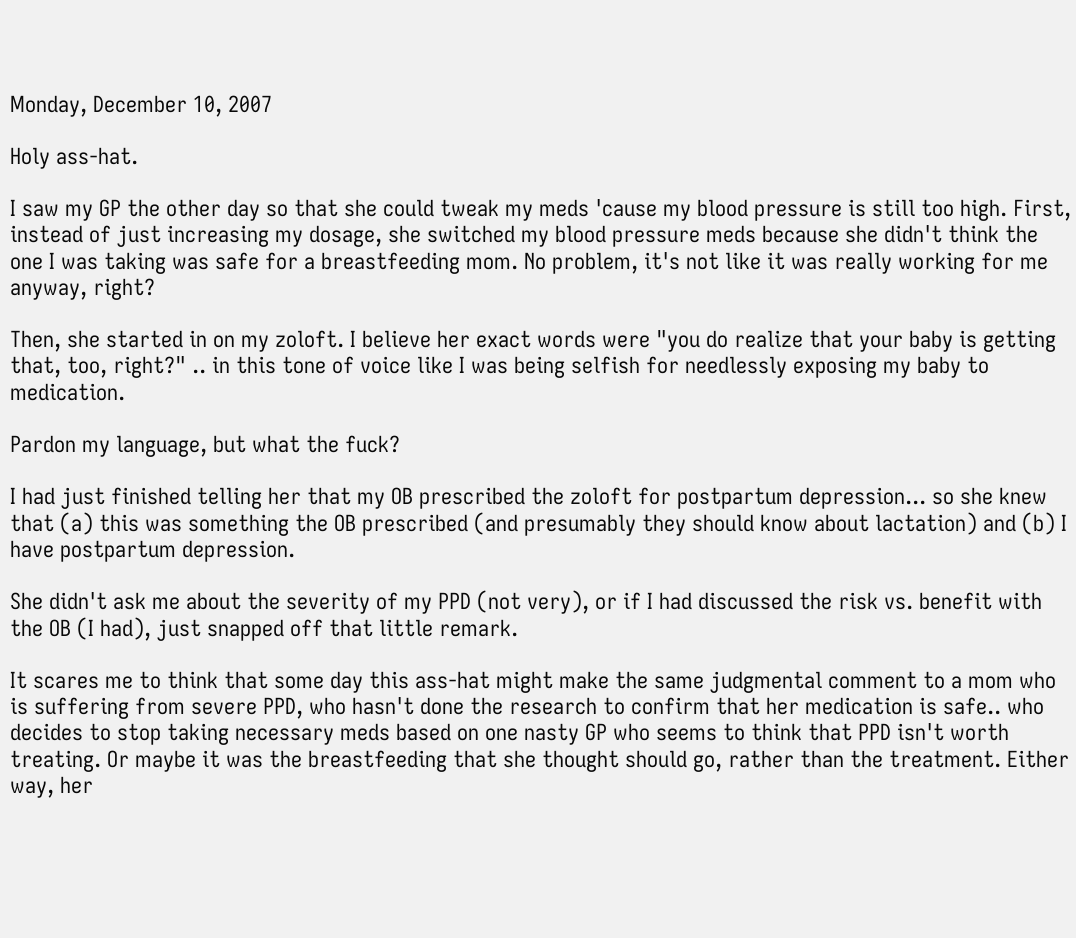Monday, December 10, 2007

Holy ass-hat.

I saw my GP the other day so that she could tweak my meds 'cause my blood pressure is still too high. First, instead of just increasing my dosage, she switched my blood pressure meds because she didn't think the one I was taking was safe for a breastfeeding mom. No problem, it's not like it was really working for me anyway, right?

Then, she started in on my zoloft. I believe her exact words were "you do realize that your baby is getting that, too, right?" .. in this tone of voice like I was being selfish for needlessly exposing my baby to medication.

Pardon my language, but what the fuck?

I had just finished telling her that my OB prescribed the zoloft for postpartum depression... so she knew that (a) this was something the OB prescribed (and presumably they should know about lactation) and (b) I have postpartum depression.

She didn't ask me about the severity of my PPD (not very), or if I had discussed the risk vs. benefit with the OB (I had), just snapped off that little remark.

It scares me to think that some day this ass-hat might make the same judgmental comment to a mom who is suffering from severe PPD, who hasn't done the research to confirm that her medication is safe.. who decides to stop taking necessary meds based on one nasty GP who seems to think that PPD isn't worth treating. Or maybe it was the breastfeeding that she thought should go, rather than the treatment. Either way, her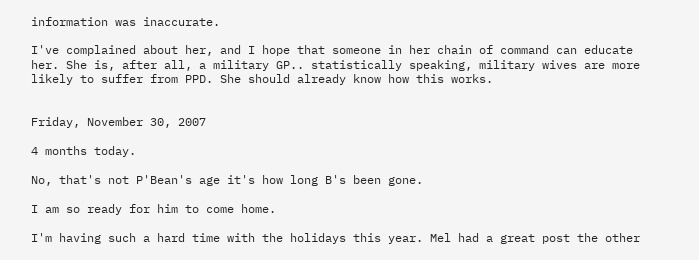information was inaccurate.

I've complained about her, and I hope that someone in her chain of command can educate her. She is, after all, a military GP.. statistically speaking, military wives are more likely to suffer from PPD. She should already know how this works.


Friday, November 30, 2007

4 months today.

No, that's not P'Bean's age it's how long B's been gone.

I am so ready for him to come home.

I'm having such a hard time with the holidays this year. Mel had a great post the other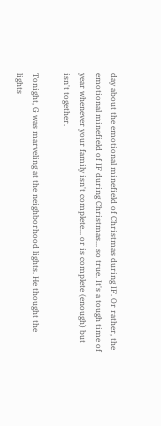day about the emotional minefield of Christmas during IF. Or rather, the emotional minefield of IF during Christmas... so true. It's a tough time of year whenever your family isn't complete... or is complete (enough) but isn't together.

Tonight, G was marveling at the neighborhood lights. He thought the lights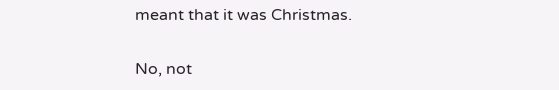meant that it was Christmas.

No, not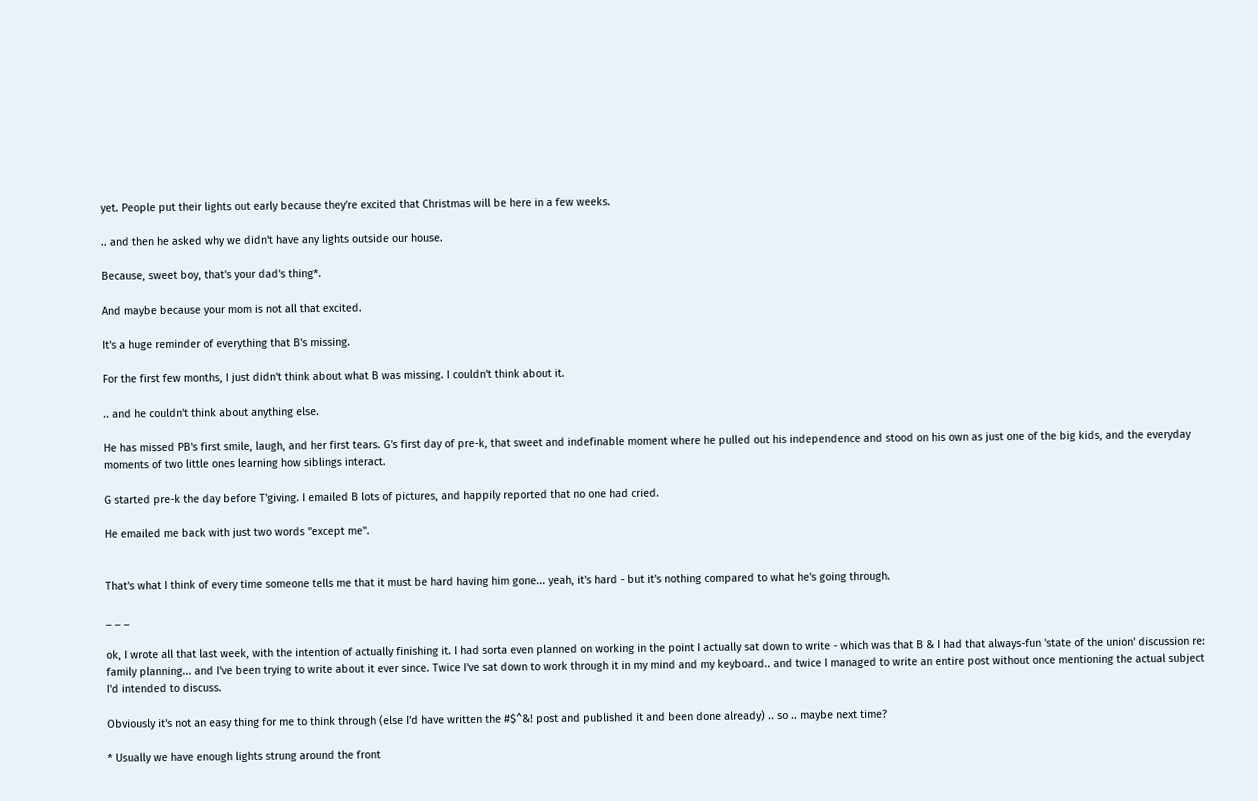yet. People put their lights out early because they're excited that Christmas will be here in a few weeks.

.. and then he asked why we didn't have any lights outside our house.

Because, sweet boy, that's your dad's thing*.

And maybe because your mom is not all that excited.

It's a huge reminder of everything that B's missing.

For the first few months, I just didn't think about what B was missing. I couldn't think about it.

.. and he couldn't think about anything else.

He has missed PB's first smile, laugh, and her first tears. G's first day of pre-k, that sweet and indefinable moment where he pulled out his independence and stood on his own as just one of the big kids, and the everyday moments of two little ones learning how siblings interact.

G started pre-k the day before T'giving. I emailed B lots of pictures, and happily reported that no one had cried.

He emailed me back with just two words "except me".


That's what I think of every time someone tells me that it must be hard having him gone... yeah, it's hard - but it's nothing compared to what he's going through.

_ _ _

ok, I wrote all that last week, with the intention of actually finishing it. I had sorta even planned on working in the point I actually sat down to write - which was that B & I had that always-fun 'state of the union' discussion re: family planning... and I've been trying to write about it ever since. Twice I've sat down to work through it in my mind and my keyboard.. and twice I managed to write an entire post without once mentioning the actual subject I'd intended to discuss.

Obviously it's not an easy thing for me to think through (else I'd have written the #$^&! post and published it and been done already) .. so .. maybe next time?

* Usually we have enough lights strung around the front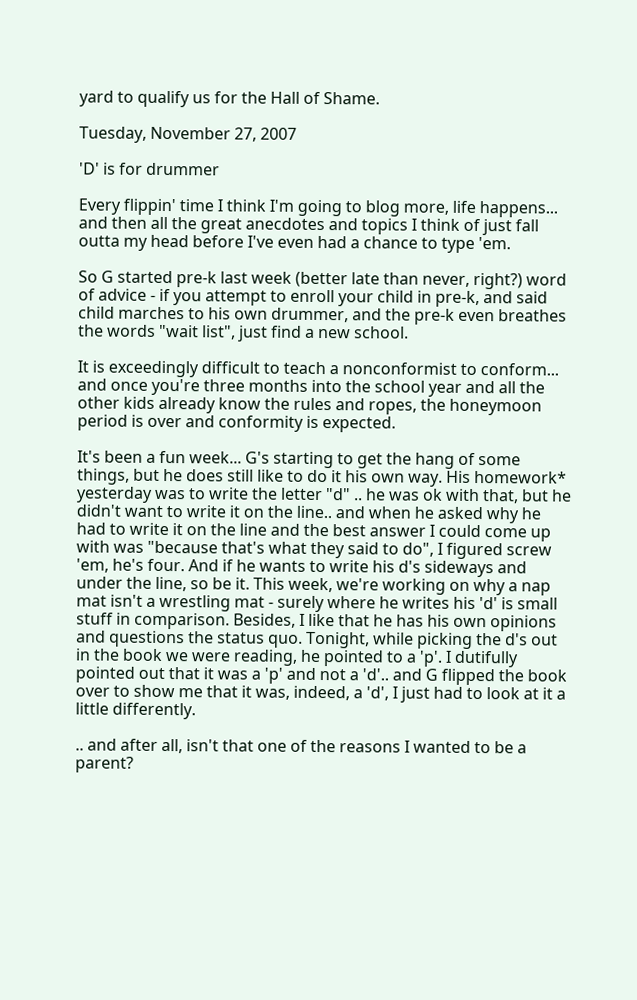yard to qualify us for the Hall of Shame.

Tuesday, November 27, 2007

'D' is for drummer

Every flippin' time I think I'm going to blog more, life happens... and then all the great anecdotes and topics I think of just fall outta my head before I've even had a chance to type 'em.

So G started pre-k last week (better late than never, right?) word of advice - if you attempt to enroll your child in pre-k, and said child marches to his own drummer, and the pre-k even breathes the words "wait list", just find a new school.

It is exceedingly difficult to teach a nonconformist to conform... and once you're three months into the school year and all the other kids already know the rules and ropes, the honeymoon period is over and conformity is expected.

It's been a fun week... G's starting to get the hang of some things, but he does still like to do it his own way. His homework* yesterday was to write the letter "d" .. he was ok with that, but he didn't want to write it on the line.. and when he asked why he had to write it on the line and the best answer I could come up with was "because that's what they said to do", I figured screw 'em, he's four. And if he wants to write his d's sideways and under the line, so be it. This week, we're working on why a nap mat isn't a wrestling mat - surely where he writes his 'd' is small stuff in comparison. Besides, I like that he has his own opinions and questions the status quo. Tonight, while picking the d's out in the book we were reading, he pointed to a 'p'. I dutifully pointed out that it was a 'p' and not a 'd'.. and G flipped the book over to show me that it was, indeed, a 'd', I just had to look at it a little differently.

.. and after all, isn't that one of the reasons I wanted to be a parent?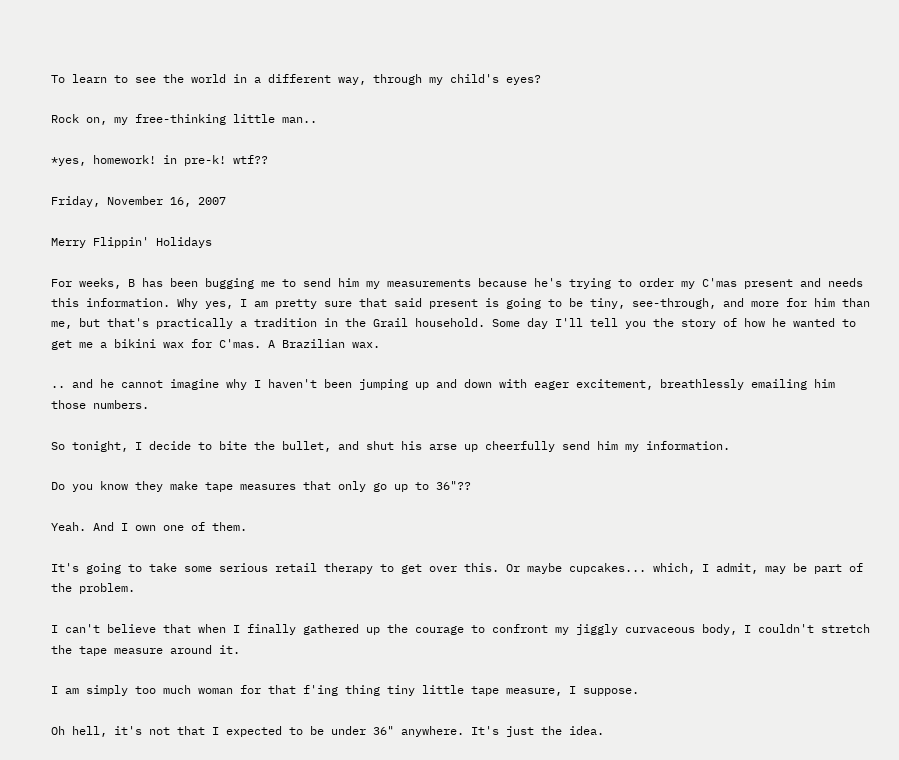To learn to see the world in a different way, through my child's eyes?

Rock on, my free-thinking little man..

*yes, homework! in pre-k! wtf??

Friday, November 16, 2007

Merry Flippin' Holidays

For weeks, B has been bugging me to send him my measurements because he's trying to order my C'mas present and needs this information. Why yes, I am pretty sure that said present is going to be tiny, see-through, and more for him than me, but that's practically a tradition in the Grail household. Some day I'll tell you the story of how he wanted to get me a bikini wax for C'mas. A Brazilian wax.

.. and he cannot imagine why I haven't been jumping up and down with eager excitement, breathlessly emailing him those numbers.

So tonight, I decide to bite the bullet, and shut his arse up cheerfully send him my information.

Do you know they make tape measures that only go up to 36"??

Yeah. And I own one of them.

It's going to take some serious retail therapy to get over this. Or maybe cupcakes... which, I admit, may be part of the problem.

I can't believe that when I finally gathered up the courage to confront my jiggly curvaceous body, I couldn't stretch the tape measure around it.

I am simply too much woman for that f'ing thing tiny little tape measure, I suppose.

Oh hell, it's not that I expected to be under 36" anywhere. It's just the idea.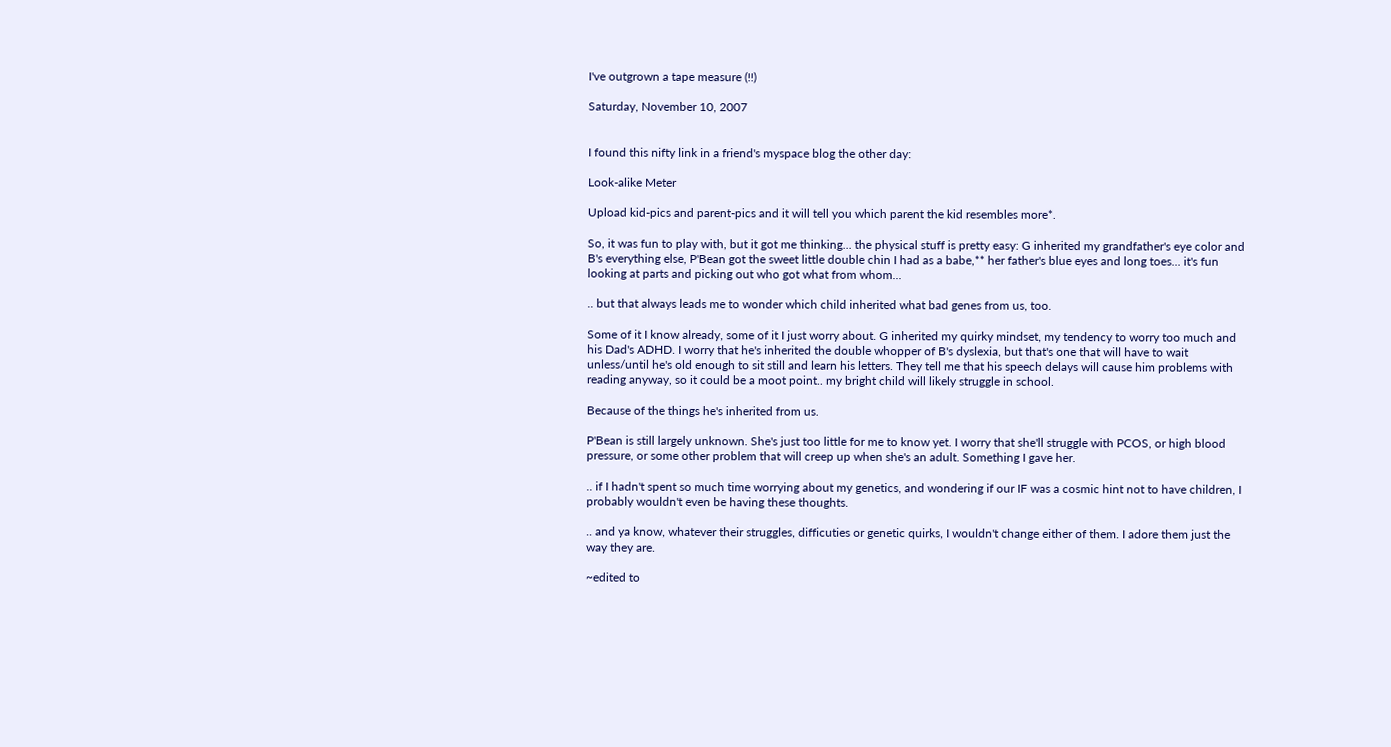I've outgrown a tape measure (!!)

Saturday, November 10, 2007


I found this nifty link in a friend's myspace blog the other day:

Look-alike Meter

Upload kid-pics and parent-pics and it will tell you which parent the kid resembles more*.

So, it was fun to play with, but it got me thinking... the physical stuff is pretty easy: G inherited my grandfather's eye color and B's everything else, P'Bean got the sweet little double chin I had as a babe,** her father's blue eyes and long toes... it's fun looking at parts and picking out who got what from whom...

.. but that always leads me to wonder which child inherited what bad genes from us, too.

Some of it I know already, some of it I just worry about. G inherited my quirky mindset, my tendency to worry too much and his Dad's ADHD. I worry that he's inherited the double whopper of B's dyslexia, but that's one that will have to wait unless/until he's old enough to sit still and learn his letters. They tell me that his speech delays will cause him problems with reading anyway, so it could be a moot point.. my bright child will likely struggle in school.

Because of the things he's inherited from us.

P'Bean is still largely unknown. She's just too little for me to know yet. I worry that she'll struggle with PCOS, or high blood pressure, or some other problem that will creep up when she's an adult. Something I gave her.

.. if I hadn't spent so much time worrying about my genetics, and wondering if our IF was a cosmic hint not to have children, I probably wouldn't even be having these thoughts.

.. and ya know, whatever their struggles, difficuties or genetic quirks, I wouldn't change either of them. I adore them just the way they are.

~edited to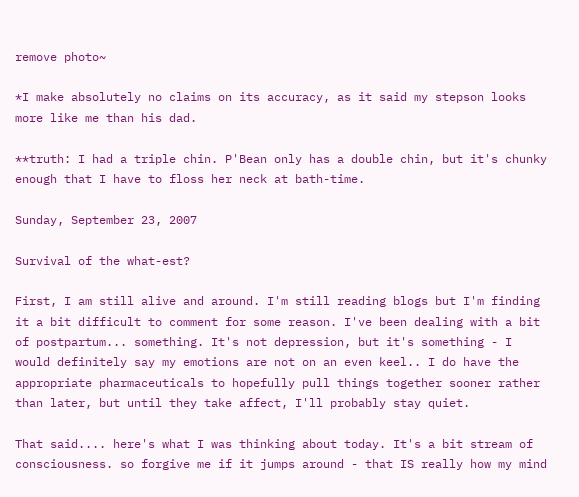remove photo~

*I make absolutely no claims on its accuracy, as it said my stepson looks more like me than his dad.

**truth: I had a triple chin. P'Bean only has a double chin, but it's chunky enough that I have to floss her neck at bath-time.

Sunday, September 23, 2007

Survival of the what-est?

First, I am still alive and around. I'm still reading blogs but I'm finding it a bit difficult to comment for some reason. I've been dealing with a bit of postpartum... something. It's not depression, but it's something - I would definitely say my emotions are not on an even keel.. I do have the appropriate pharmaceuticals to hopefully pull things together sooner rather than later, but until they take affect, I'll probably stay quiet.

That said.... here's what I was thinking about today. It's a bit stream of consciousness. so forgive me if it jumps around - that IS really how my mind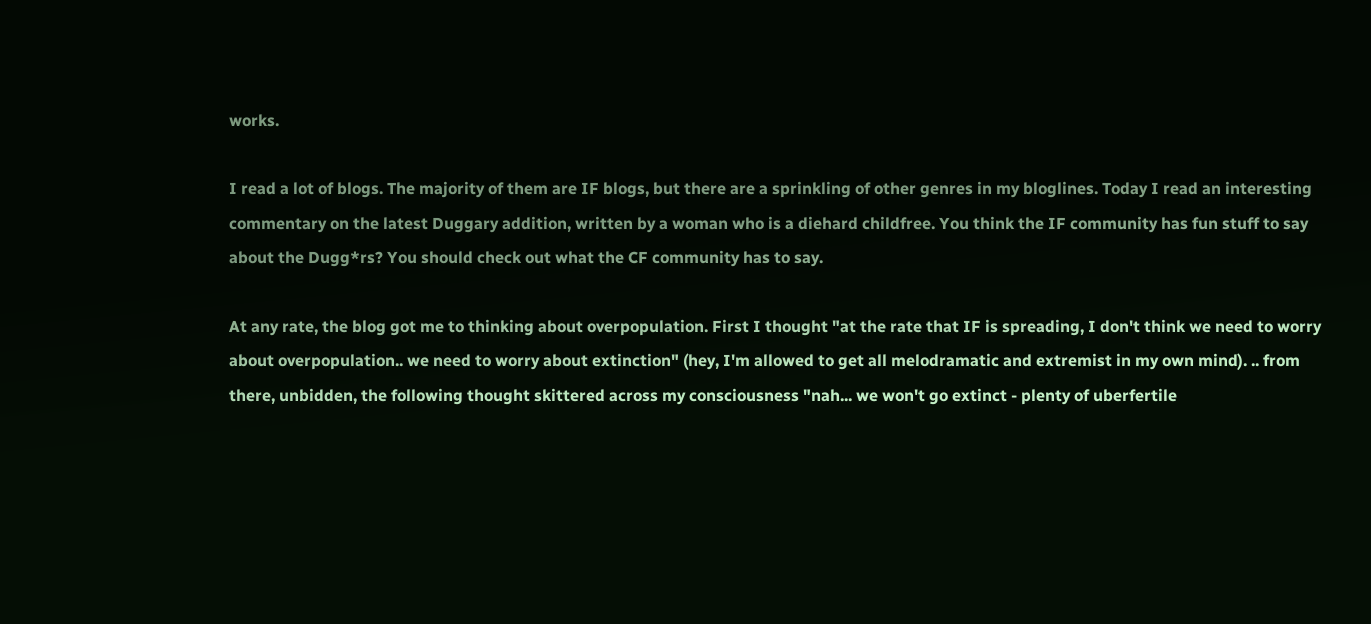works.

I read a lot of blogs. The majority of them are IF blogs, but there are a sprinkling of other genres in my bloglines. Today I read an interesting commentary on the latest Duggary addition, written by a woman who is a diehard childfree. You think the IF community has fun stuff to say about the Dugg*rs? You should check out what the CF community has to say.

At any rate, the blog got me to thinking about overpopulation. First I thought "at the rate that IF is spreading, I don't think we need to worry about overpopulation.. we need to worry about extinction" (hey, I'm allowed to get all melodramatic and extremist in my own mind). .. from there, unbidden, the following thought skittered across my consciousness "nah... we won't go extinct - plenty of uberfertile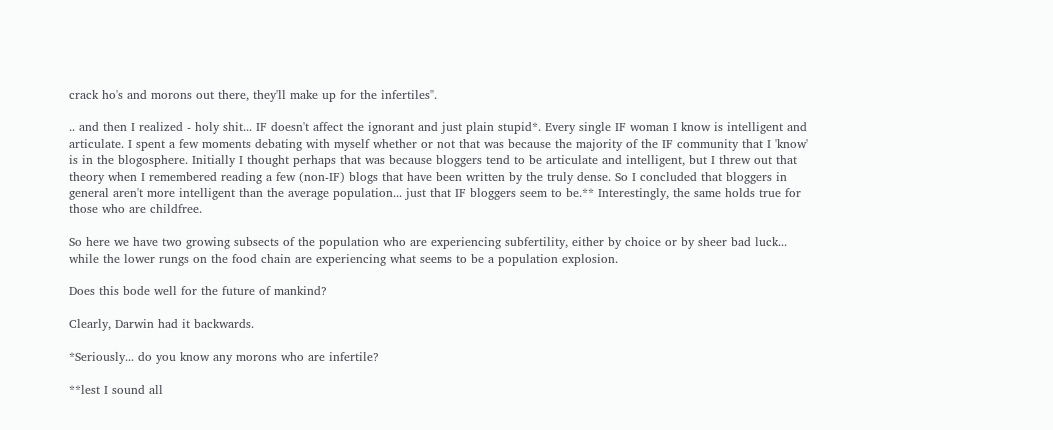crack ho's and morons out there, they'll make up for the infertiles".

.. and then I realized - holy shit... IF doesn't affect the ignorant and just plain stupid*. Every single IF woman I know is intelligent and articulate. I spent a few moments debating with myself whether or not that was because the majority of the IF community that I 'know' is in the blogosphere. Initially I thought perhaps that was because bloggers tend to be articulate and intelligent, but I threw out that theory when I remembered reading a few (non-IF) blogs that have been written by the truly dense. So I concluded that bloggers in general aren't more intelligent than the average population... just that IF bloggers seem to be.** Interestingly, the same holds true for those who are childfree.

So here we have two growing subsects of the population who are experiencing subfertility, either by choice or by sheer bad luck... while the lower rungs on the food chain are experiencing what seems to be a population explosion.

Does this bode well for the future of mankind?

Clearly, Darwin had it backwards.

*Seriously... do you know any morons who are infertile?

**lest I sound all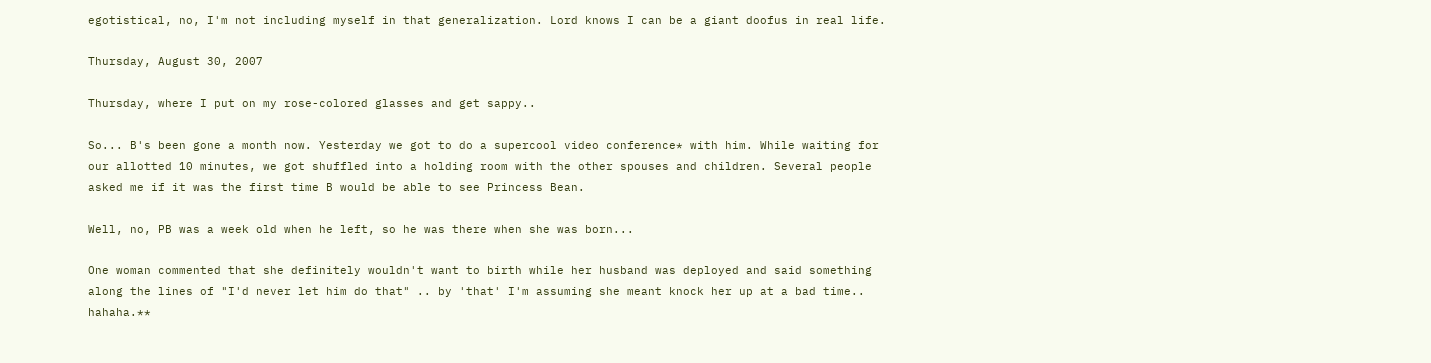egotistical, no, I'm not including myself in that generalization. Lord knows I can be a giant doofus in real life.

Thursday, August 30, 2007

Thursday, where I put on my rose-colored glasses and get sappy..

So... B's been gone a month now. Yesterday we got to do a supercool video conference* with him. While waiting for our allotted 10 minutes, we got shuffled into a holding room with the other spouses and children. Several people asked me if it was the first time B would be able to see Princess Bean.

Well, no, PB was a week old when he left, so he was there when she was born...

One woman commented that she definitely wouldn't want to birth while her husband was deployed and said something along the lines of "I'd never let him do that" .. by 'that' I'm assuming she meant knock her up at a bad time.. hahaha.**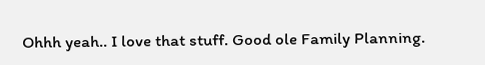Ohhh yeah.. I love that stuff. Good ole Family Planning.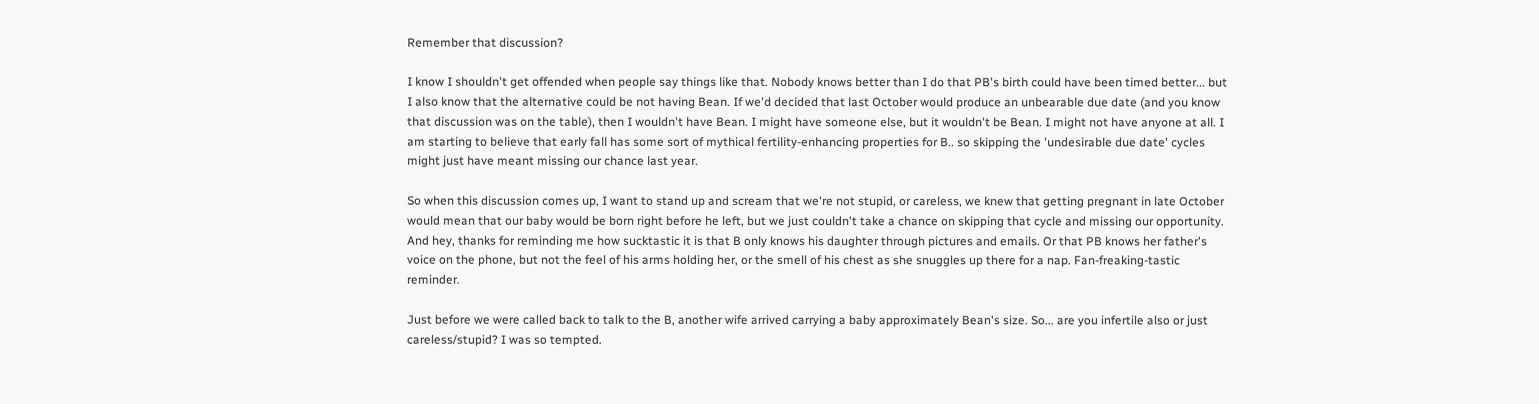Remember that discussion?

I know I shouldn't get offended when people say things like that. Nobody knows better than I do that PB's birth could have been timed better... but I also know that the alternative could be not having Bean. If we'd decided that last October would produce an unbearable due date (and you know that discussion was on the table), then I wouldn't have Bean. I might have someone else, but it wouldn't be Bean. I might not have anyone at all. I am starting to believe that early fall has some sort of mythical fertility-enhancing properties for B.. so skipping the 'undesirable due date' cycles might just have meant missing our chance last year.

So when this discussion comes up, I want to stand up and scream that we're not stupid, or careless, we knew that getting pregnant in late October would mean that our baby would be born right before he left, but we just couldn't take a chance on skipping that cycle and missing our opportunity. And hey, thanks for reminding me how sucktastic it is that B only knows his daughter through pictures and emails. Or that PB knows her father's voice on the phone, but not the feel of his arms holding her, or the smell of his chest as she snuggles up there for a nap. Fan-freaking-tastic reminder.

Just before we were called back to talk to the B, another wife arrived carrying a baby approximately Bean's size. So... are you infertile also or just careless/stupid? I was so tempted.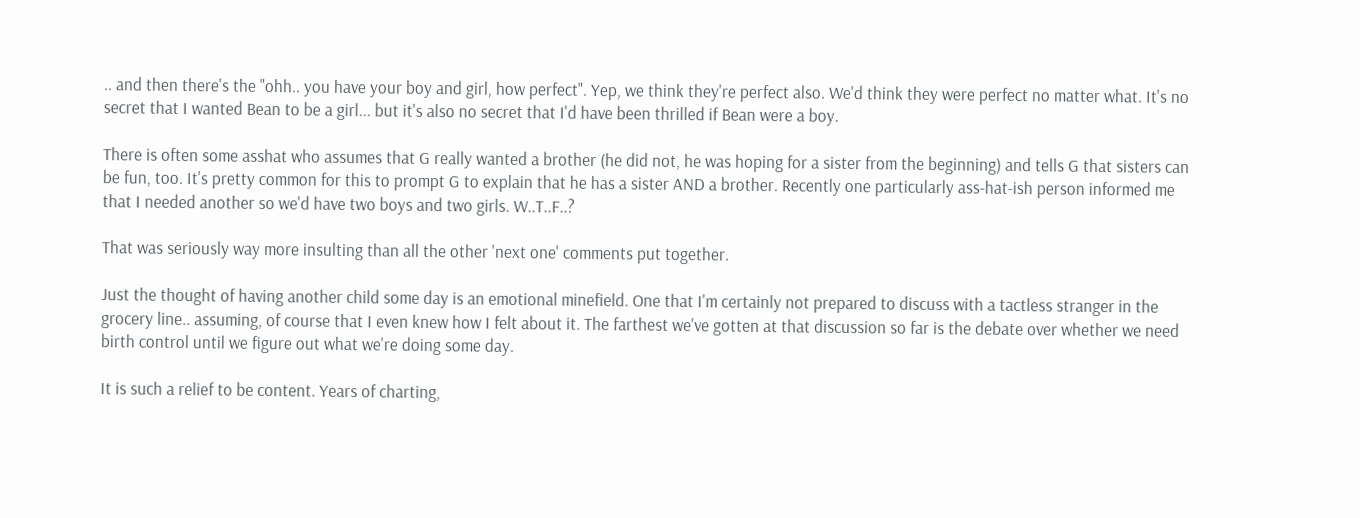.. and then there's the "ohh.. you have your boy and girl, how perfect". Yep, we think they're perfect also. We'd think they were perfect no matter what. It's no secret that I wanted Bean to be a girl... but it's also no secret that I'd have been thrilled if Bean were a boy.

There is often some asshat who assumes that G really wanted a brother (he did not, he was hoping for a sister from the beginning) and tells G that sisters can be fun, too. It's pretty common for this to prompt G to explain that he has a sister AND a brother. Recently one particularly ass-hat-ish person informed me that I needed another so we'd have two boys and two girls. W..T..F..?

That was seriously way more insulting than all the other 'next one' comments put together.

Just the thought of having another child some day is an emotional minefield. One that I'm certainly not prepared to discuss with a tactless stranger in the grocery line.. assuming, of course that I even knew how I felt about it. The farthest we've gotten at that discussion so far is the debate over whether we need birth control until we figure out what we're doing some day.

It is such a relief to be content. Years of charting,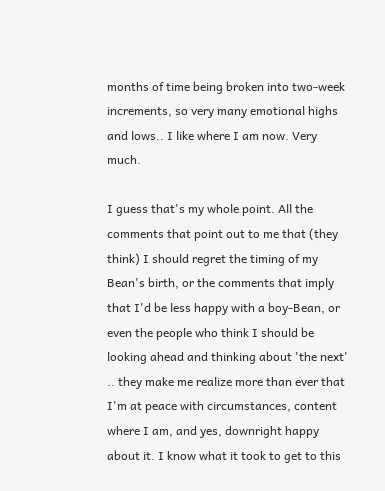months of time being broken into two-week increments, so very many emotional highs and lows.. I like where I am now. Very much.

I guess that's my whole point. All the comments that point out to me that (they think) I should regret the timing of my Bean's birth, or the comments that imply that I'd be less happy with a boy-Bean, or even the people who think I should be looking ahead and thinking about 'the next' .. they make me realize more than ever that I'm at peace with circumstances, content where I am, and yes, downright happy about it. I know what it took to get to this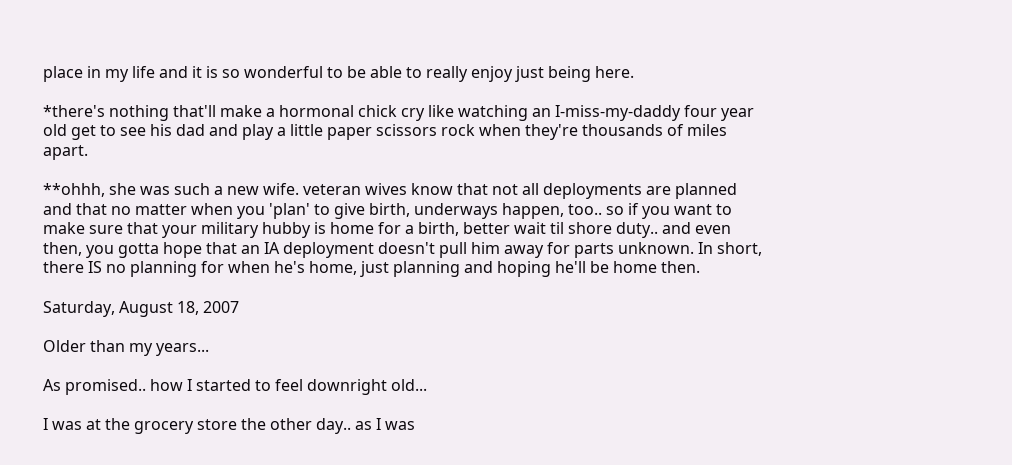place in my life and it is so wonderful to be able to really enjoy just being here.

*there's nothing that'll make a hormonal chick cry like watching an I-miss-my-daddy four year old get to see his dad and play a little paper scissors rock when they're thousands of miles apart.

**ohhh, she was such a new wife. veteran wives know that not all deployments are planned and that no matter when you 'plan' to give birth, underways happen, too.. so if you want to make sure that your military hubby is home for a birth, better wait til shore duty.. and even then, you gotta hope that an IA deployment doesn't pull him away for parts unknown. In short, there IS no planning for when he's home, just planning and hoping he'll be home then.

Saturday, August 18, 2007

Older than my years...

As promised.. how I started to feel downright old...

I was at the grocery store the other day.. as I was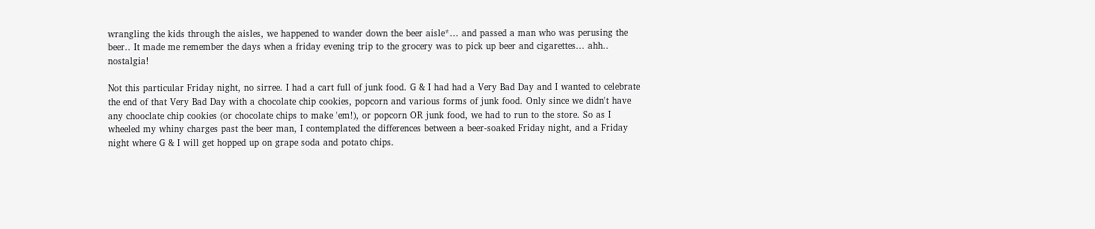wrangling the kids through the aisles, we happened to wander down the beer aisle*... and passed a man who was perusing the beer.. It made me remember the days when a friday evening trip to the grocery was to pick up beer and cigarettes... ahh.. nostalgia!

Not this particular Friday night, no sirree. I had a cart full of junk food. G & I had had a Very Bad Day and I wanted to celebrate the end of that Very Bad Day with a chocolate chip cookies, popcorn and various forms of junk food. Only since we didn't have any chooclate chip cookies (or chocolate chips to make 'em!), or popcorn OR junk food, we had to run to the store. So as I wheeled my whiny charges past the beer man, I contemplated the differences between a beer-soaked Friday night, and a Friday night where G & I will get hopped up on grape soda and potato chips.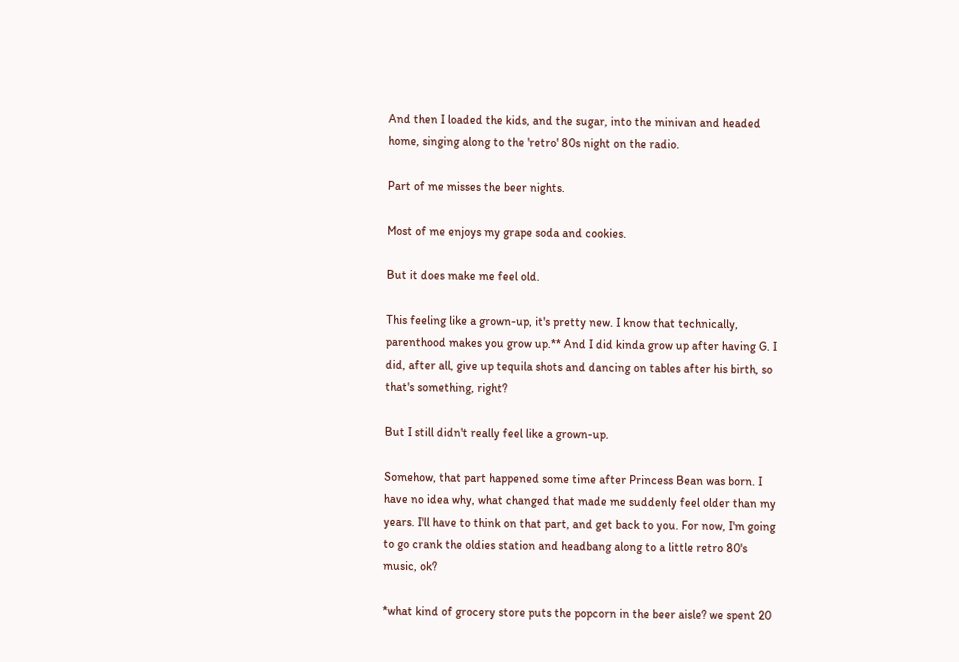And then I loaded the kids, and the sugar, into the minivan and headed home, singing along to the 'retro' 80s night on the radio.

Part of me misses the beer nights.

Most of me enjoys my grape soda and cookies.

But it does make me feel old.

This feeling like a grown-up, it's pretty new. I know that technically, parenthood makes you grow up.** And I did kinda grow up after having G. I did, after all, give up tequila shots and dancing on tables after his birth, so that's something, right?

But I still didn't really feel like a grown-up.

Somehow, that part happened some time after Princess Bean was born. I have no idea why, what changed that made me suddenly feel older than my years. I'll have to think on that part, and get back to you. For now, I'm going to go crank the oldies station and headbang along to a little retro 80's music, ok?

*what kind of grocery store puts the popcorn in the beer aisle? we spent 20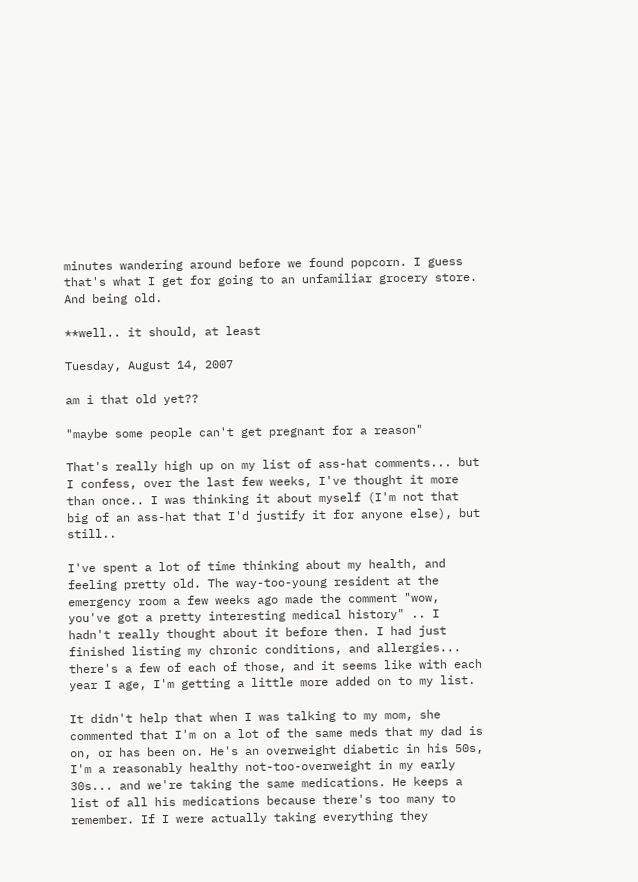minutes wandering around before we found popcorn. I guess that's what I get for going to an unfamiliar grocery store. And being old.

**well.. it should, at least

Tuesday, August 14, 2007

am i that old yet??

"maybe some people can't get pregnant for a reason"

That's really high up on my list of ass-hat comments... but I confess, over the last few weeks, I've thought it more than once.. I was thinking it about myself (I'm not that big of an ass-hat that I'd justify it for anyone else), but still..

I've spent a lot of time thinking about my health, and feeling pretty old. The way-too-young resident at the emergency room a few weeks ago made the comment "wow, you've got a pretty interesting medical history" .. I hadn't really thought about it before then. I had just finished listing my chronic conditions, and allergies... there's a few of each of those, and it seems like with each year I age, I'm getting a little more added on to my list.

It didn't help that when I was talking to my mom, she commented that I'm on a lot of the same meds that my dad is on, or has been on. He's an overweight diabetic in his 50s, I'm a reasonably healthy not-too-overweight in my early 30s... and we're taking the same medications. He keeps a list of all his medications because there's too many to remember. If I were actually taking everything they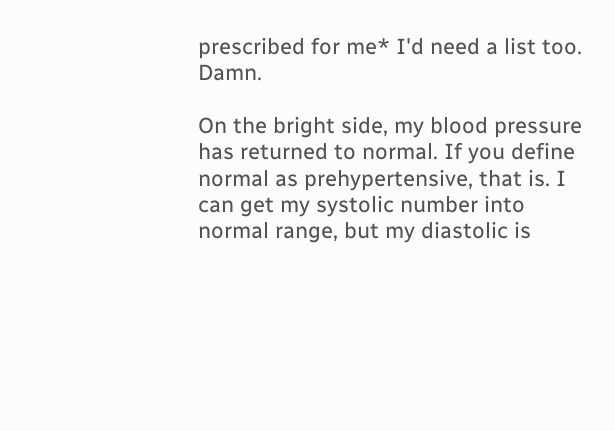prescribed for me* I'd need a list too. Damn.

On the bright side, my blood pressure has returned to normal. If you define normal as prehypertensive, that is. I can get my systolic number into normal range, but my diastolic is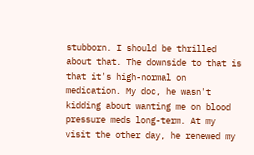stubborn. I should be thrilled about that. The downside to that is that it's high-normal on medication. My doc, he wasn't kidding about wanting me on blood pressure meds long-term. At my visit the other day, he renewed my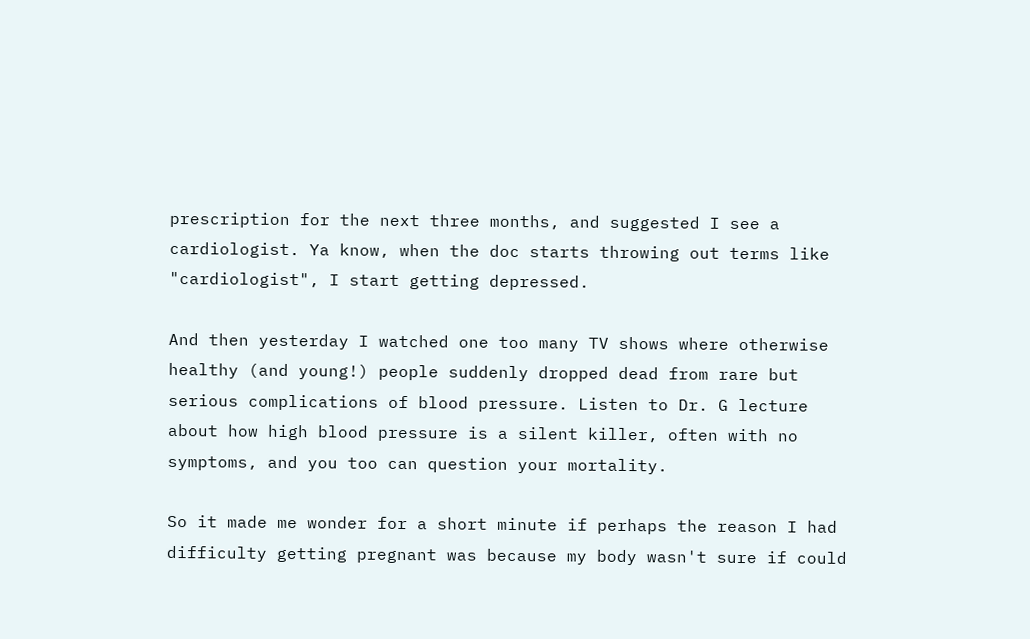prescription for the next three months, and suggested I see a cardiologist. Ya know, when the doc starts throwing out terms like "cardiologist", I start getting depressed.

And then yesterday I watched one too many TV shows where otherwise healthy (and young!) people suddenly dropped dead from rare but serious complications of blood pressure. Listen to Dr. G lecture about how high blood pressure is a silent killer, often with no symptoms, and you too can question your mortality.

So it made me wonder for a short minute if perhaps the reason I had difficulty getting pregnant was because my body wasn't sure if could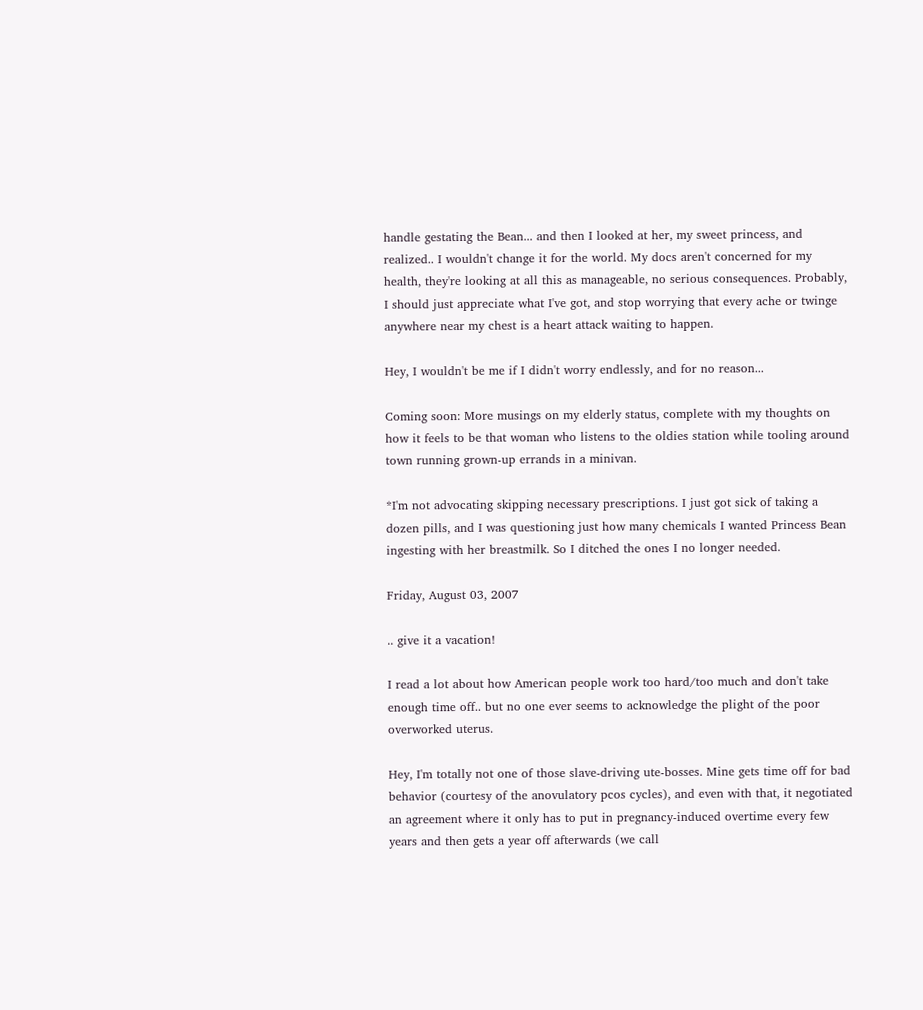handle gestating the Bean... and then I looked at her, my sweet princess, and realized.. I wouldn't change it for the world. My docs aren't concerned for my health, they're looking at all this as manageable, no serious consequences. Probably, I should just appreciate what I've got, and stop worrying that every ache or twinge anywhere near my chest is a heart attack waiting to happen.

Hey, I wouldn't be me if I didn't worry endlessly, and for no reason...

Coming soon: More musings on my elderly status, complete with my thoughts on how it feels to be that woman who listens to the oldies station while tooling around town running grown-up errands in a minivan.

*I'm not advocating skipping necessary prescriptions. I just got sick of taking a dozen pills, and I was questioning just how many chemicals I wanted Princess Bean ingesting with her breastmilk. So I ditched the ones I no longer needed.

Friday, August 03, 2007

.. give it a vacation!

I read a lot about how American people work too hard/too much and don't take enough time off.. but no one ever seems to acknowledge the plight of the poor overworked uterus.

Hey, I'm totally not one of those slave-driving ute-bosses. Mine gets time off for bad behavior (courtesy of the anovulatory pcos cycles), and even with that, it negotiated an agreement where it only has to put in pregnancy-induced overtime every few years and then gets a year off afterwards (we call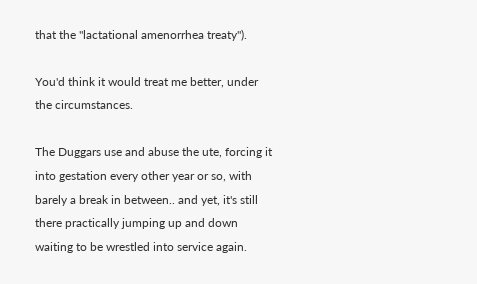that the "lactational amenorrhea treaty").

You'd think it would treat me better, under the circumstances.

The Duggars use and abuse the ute, forcing it into gestation every other year or so, with barely a break in between.. and yet, it's still there practically jumping up and down waiting to be wrestled into service again.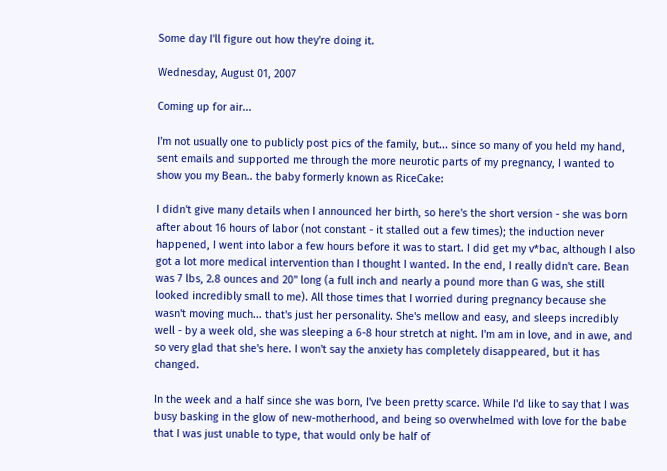Some day I'll figure out how they're doing it.

Wednesday, August 01, 2007

Coming up for air...

I'm not usually one to publicly post pics of the family, but... since so many of you held my hand, sent emails and supported me through the more neurotic parts of my pregnancy, I wanted to show you my Bean.. the baby formerly known as RiceCake:

I didn't give many details when I announced her birth, so here's the short version - she was born after about 16 hours of labor (not constant - it stalled out a few times); the induction never happened, I went into labor a few hours before it was to start. I did get my v*bac, although I also got a lot more medical intervention than I thought I wanted. In the end, I really didn't care. Bean was 7 lbs, 2.8 ounces and 20" long (a full inch and nearly a pound more than G was, she still looked incredibly small to me). All those times that I worried during pregnancy because she wasn't moving much... that's just her personality. She's mellow and easy, and sleeps incredibly well - by a week old, she was sleeping a 6-8 hour stretch at night. I'm am in love, and in awe, and so very glad that she's here. I won't say the anxiety has completely disappeared, but it has changed.

In the week and a half since she was born, I've been pretty scarce. While I'd like to say that I was busy basking in the glow of new-motherhood, and being so overwhelmed with love for the babe that I was just unable to type, that would only be half of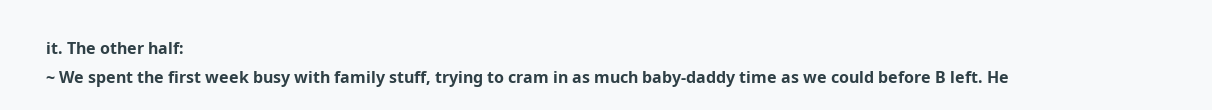it. The other half:
~ We spent the first week busy with family stuff, trying to cram in as much baby-daddy time as we could before B left. He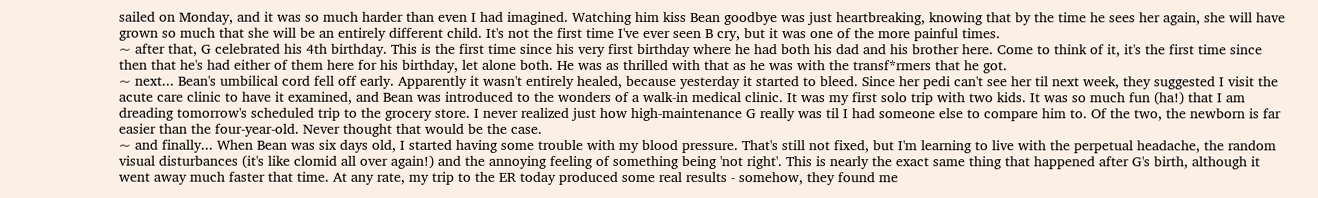sailed on Monday, and it was so much harder than even I had imagined. Watching him kiss Bean goodbye was just heartbreaking, knowing that by the time he sees her again, she will have grown so much that she will be an entirely different child. It's not the first time I've ever seen B cry, but it was one of the more painful times.
~ after that, G celebrated his 4th birthday. This is the first time since his very first birthday where he had both his dad and his brother here. Come to think of it, it's the first time since then that he's had either of them here for his birthday, let alone both. He was as thrilled with that as he was with the transf*rmers that he got.
~ next... Bean's umbilical cord fell off early. Apparently it wasn't entirely healed, because yesterday it started to bleed. Since her pedi can't see her til next week, they suggested I visit the acute care clinic to have it examined, and Bean was introduced to the wonders of a walk-in medical clinic. It was my first solo trip with two kids. It was so much fun (ha!) that I am dreading tomorrow's scheduled trip to the grocery store. I never realized just how high-maintenance G really was til I had someone else to compare him to. Of the two, the newborn is far easier than the four-year-old. Never thought that would be the case.
~ and finally... When Bean was six days old, I started having some trouble with my blood pressure. That's still not fixed, but I'm learning to live with the perpetual headache, the random visual disturbances (it's like clomid all over again!) and the annoying feeling of something being 'not right'. This is nearly the exact same thing that happened after G's birth, although it went away much faster that time. At any rate, my trip to the ER today produced some real results - somehow, they found me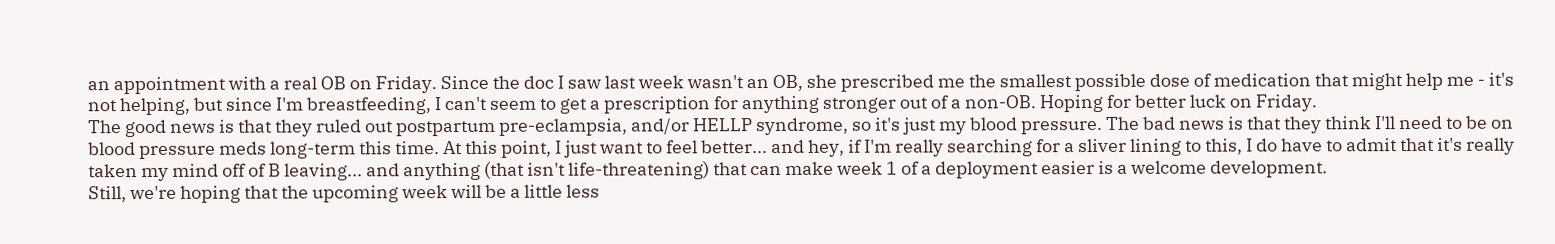an appointment with a real OB on Friday. Since the doc I saw last week wasn't an OB, she prescribed me the smallest possible dose of medication that might help me - it's not helping, but since I'm breastfeeding, I can't seem to get a prescription for anything stronger out of a non-OB. Hoping for better luck on Friday.
The good news is that they ruled out postpartum pre-eclampsia, and/or HELLP syndrome, so it's just my blood pressure. The bad news is that they think I'll need to be on blood pressure meds long-term this time. At this point, I just want to feel better... and hey, if I'm really searching for a sliver lining to this, I do have to admit that it's really taken my mind off of B leaving... and anything (that isn't life-threatening) that can make week 1 of a deployment easier is a welcome development.
Still, we're hoping that the upcoming week will be a little less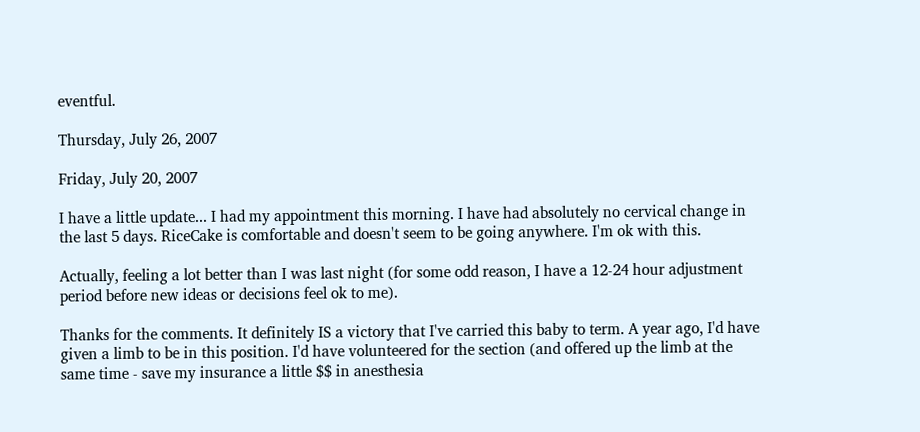eventful.

Thursday, July 26, 2007

Friday, July 20, 2007

I have a little update... I had my appointment this morning. I have had absolutely no cervical change in the last 5 days. RiceCake is comfortable and doesn't seem to be going anywhere. I'm ok with this.

Actually, feeling a lot better than I was last night (for some odd reason, I have a 12-24 hour adjustment period before new ideas or decisions feel ok to me).

Thanks for the comments. It definitely IS a victory that I've carried this baby to term. A year ago, I'd have given a limb to be in this position. I'd have volunteered for the section (and offered up the limb at the same time - save my insurance a little $$ in anesthesia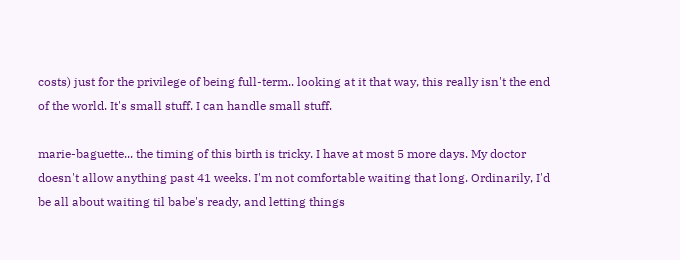costs) just for the privilege of being full-term.. looking at it that way, this really isn't the end of the world. It's small stuff. I can handle small stuff.

marie-baguette... the timing of this birth is tricky. I have at most 5 more days. My doctor doesn't allow anything past 41 weeks. I'm not comfortable waiting that long. Ordinarily, I'd be all about waiting til babe's ready, and letting things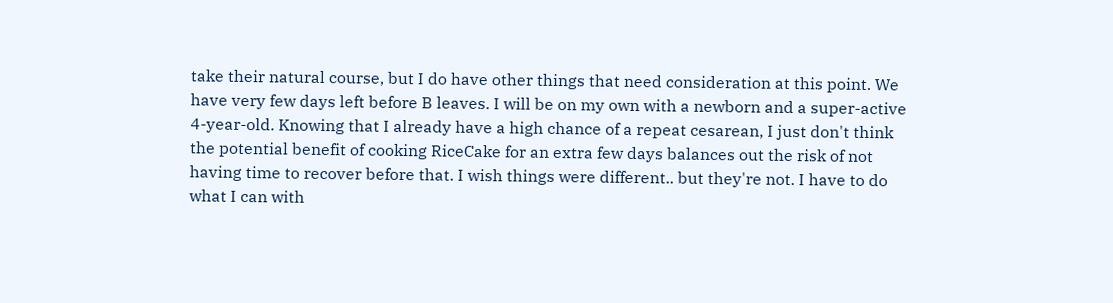take their natural course, but I do have other things that need consideration at this point. We have very few days left before B leaves. I will be on my own with a newborn and a super-active 4-year-old. Knowing that I already have a high chance of a repeat cesarean, I just don't think the potential benefit of cooking RiceCake for an extra few days balances out the risk of not having time to recover before that. I wish things were different.. but they're not. I have to do what I can with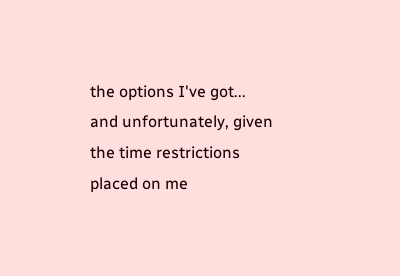the options I've got... and unfortunately, given the time restrictions placed on me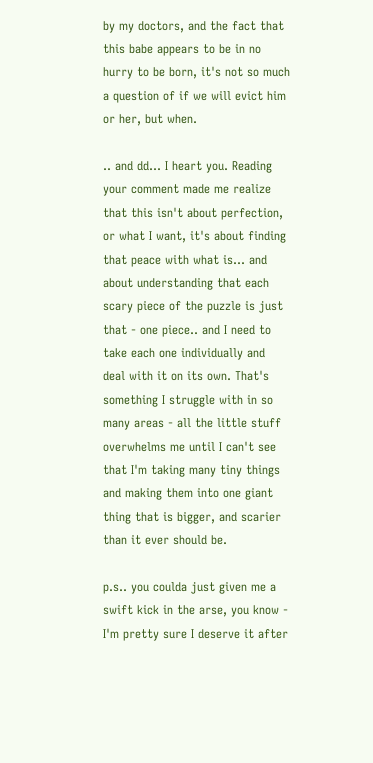by my doctors, and the fact that this babe appears to be in no hurry to be born, it's not so much a question of if we will evict him or her, but when.

.. and dd... I heart you. Reading your comment made me realize that this isn't about perfection, or what I want, it's about finding that peace with what is... and about understanding that each scary piece of the puzzle is just that - one piece.. and I need to take each one individually and deal with it on its own. That's something I struggle with in so many areas - all the little stuff overwhelms me until I can't see that I'm taking many tiny things and making them into one giant thing that is bigger, and scarier than it ever should be.

p.s.. you coulda just given me a swift kick in the arse, you know - I'm pretty sure I deserve it after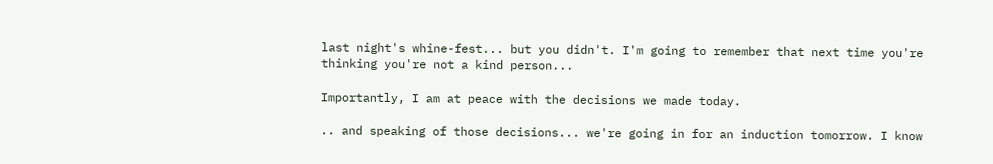last night's whine-fest... but you didn't. I'm going to remember that next time you're thinking you're not a kind person...

Importantly, I am at peace with the decisions we made today.

.. and speaking of those decisions... we're going in for an induction tomorrow. I know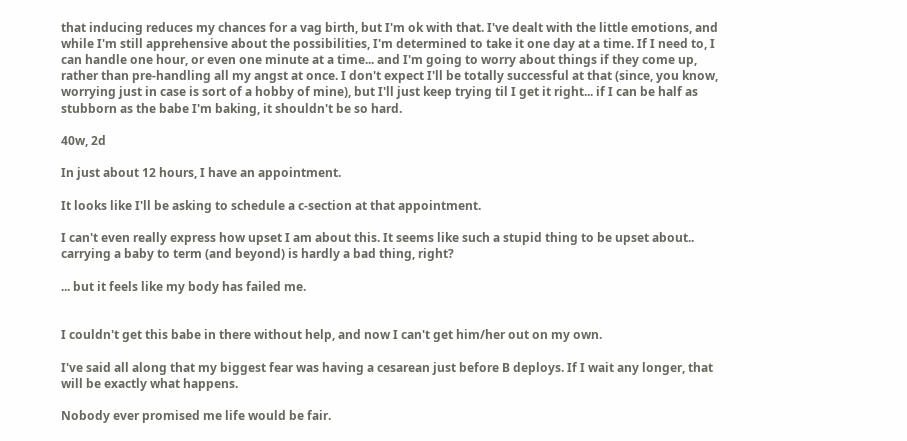that inducing reduces my chances for a vag birth, but I'm ok with that. I've dealt with the little emotions, and while I'm still apprehensive about the possibilities, I'm determined to take it one day at a time. If I need to, I can handle one hour, or even one minute at a time... and I'm going to worry about things if they come up, rather than pre-handling all my angst at once. I don't expect I'll be totally successful at that (since, you know, worrying just in case is sort of a hobby of mine), but I'll just keep trying til I get it right... if I can be half as stubborn as the babe I'm baking, it shouldn't be so hard.

40w, 2d

In just about 12 hours, I have an appointment.

It looks like I'll be asking to schedule a c-section at that appointment.

I can't even really express how upset I am about this. It seems like such a stupid thing to be upset about.. carrying a baby to term (and beyond) is hardly a bad thing, right?

... but it feels like my body has failed me.


I couldn't get this babe in there without help, and now I can't get him/her out on my own.

I've said all along that my biggest fear was having a cesarean just before B deploys. If I wait any longer, that will be exactly what happens.

Nobody ever promised me life would be fair.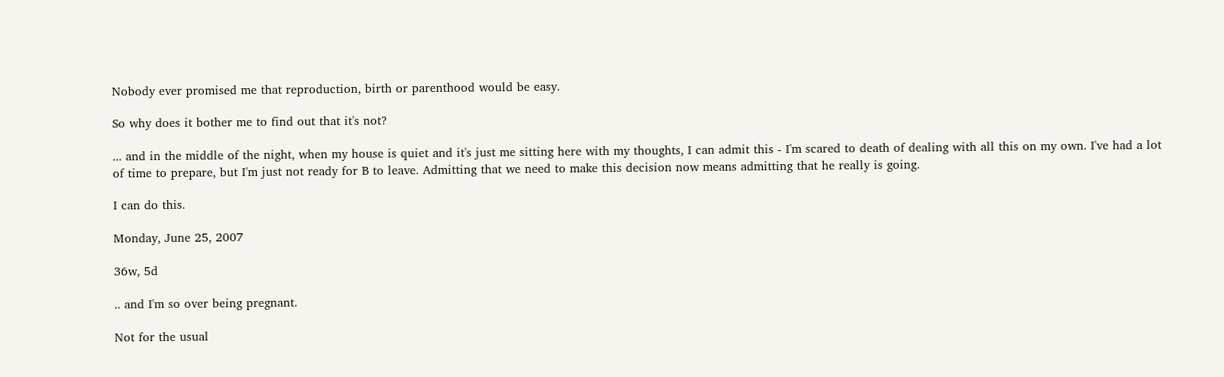Nobody ever promised me that reproduction, birth or parenthood would be easy.

So why does it bother me to find out that it's not?

... and in the middle of the night, when my house is quiet and it's just me sitting here with my thoughts, I can admit this - I'm scared to death of dealing with all this on my own. I've had a lot of time to prepare, but I'm just not ready for B to leave. Admitting that we need to make this decision now means admitting that he really is going.

I can do this.

Monday, June 25, 2007

36w, 5d

.. and I'm so over being pregnant.

Not for the usual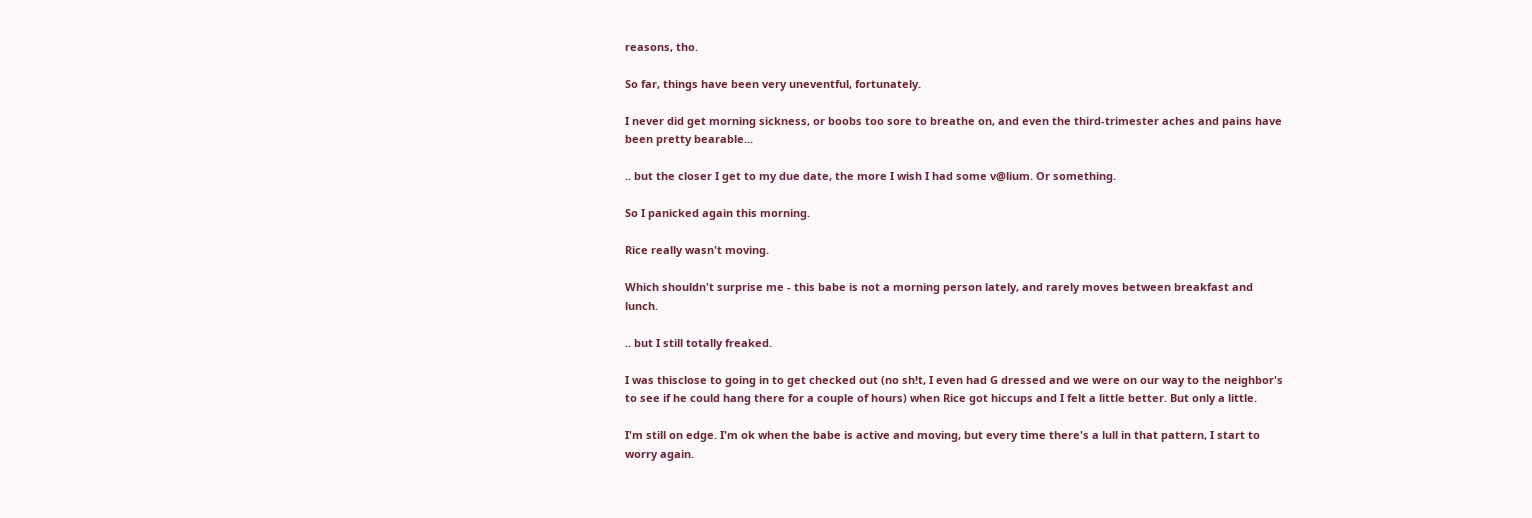reasons, tho.

So far, things have been very uneventful, fortunately.

I never did get morning sickness, or boobs too sore to breathe on, and even the third-trimester aches and pains have been pretty bearable...

.. but the closer I get to my due date, the more I wish I had some v@lium. Or something.

So I panicked again this morning.

Rice really wasn't moving.

Which shouldn't surprise me - this babe is not a morning person lately, and rarely moves between breakfast and lunch.

.. but I still totally freaked.

I was thisclose to going in to get checked out (no sh!t, I even had G dressed and we were on our way to the neighbor's to see if he could hang there for a couple of hours) when Rice got hiccups and I felt a little better. But only a little.

I'm still on edge. I'm ok when the babe is active and moving, but every time there's a lull in that pattern, I start to worry again.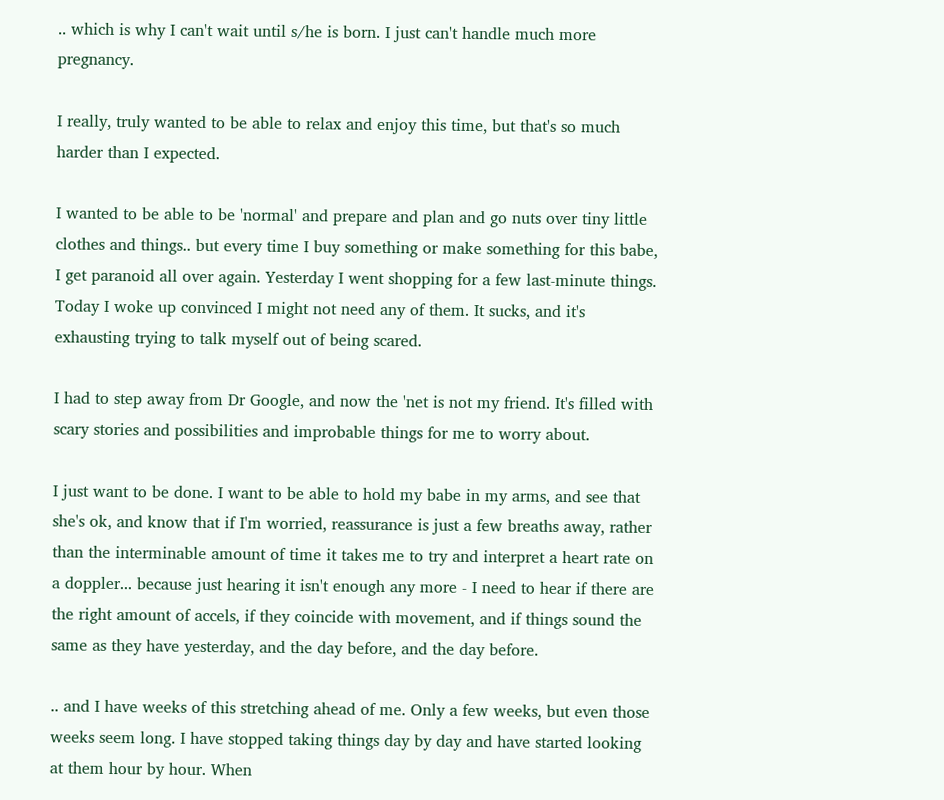.. which is why I can't wait until s/he is born. I just can't handle much more pregnancy.

I really, truly wanted to be able to relax and enjoy this time, but that's so much harder than I expected.

I wanted to be able to be 'normal' and prepare and plan and go nuts over tiny little clothes and things.. but every time I buy something or make something for this babe, I get paranoid all over again. Yesterday I went shopping for a few last-minute things. Today I woke up convinced I might not need any of them. It sucks, and it's exhausting trying to talk myself out of being scared.

I had to step away from Dr Google, and now the 'net is not my friend. It's filled with scary stories and possibilities and improbable things for me to worry about.

I just want to be done. I want to be able to hold my babe in my arms, and see that she's ok, and know that if I'm worried, reassurance is just a few breaths away, rather than the interminable amount of time it takes me to try and interpret a heart rate on a doppler... because just hearing it isn't enough any more - I need to hear if there are the right amount of accels, if they coincide with movement, and if things sound the same as they have yesterday, and the day before, and the day before.

.. and I have weeks of this stretching ahead of me. Only a few weeks, but even those weeks seem long. I have stopped taking things day by day and have started looking at them hour by hour. When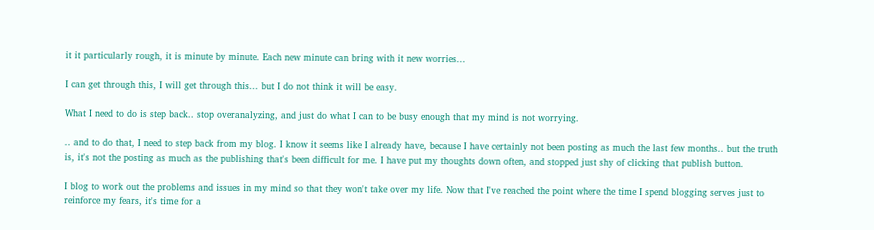it it particularly rough, it is minute by minute. Each new minute can bring with it new worries...

I can get through this, I will get through this... but I do not think it will be easy.

What I need to do is step back.. stop overanalyzing, and just do what I can to be busy enough that my mind is not worrying.

.. and to do that, I need to step back from my blog. I know it seems like I already have, because I have certainly not been posting as much the last few months.. but the truth is, it's not the posting as much as the publishing that's been difficult for me. I have put my thoughts down often, and stopped just shy of clicking that publish button.

I blog to work out the problems and issues in my mind so that they won't take over my life. Now that I've reached the point where the time I spend blogging serves just to reinforce my fears, it's time for a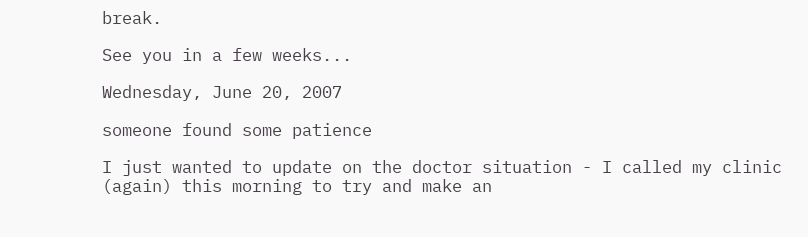break.

See you in a few weeks...

Wednesday, June 20, 2007

someone found some patience

I just wanted to update on the doctor situation - I called my clinic (again) this morning to try and make an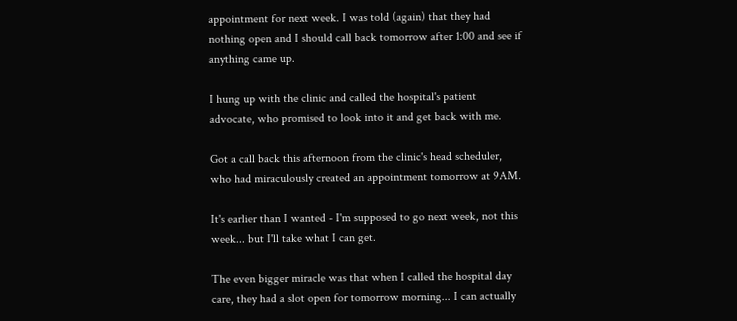appointment for next week. I was told (again) that they had nothing open and I should call back tomorrow after 1:00 and see if anything came up.

I hung up with the clinic and called the hospital's patient advocate, who promised to look into it and get back with me.

Got a call back this afternoon from the clinic's head scheduler, who had miraculously created an appointment tomorrow at 9AM.

It's earlier than I wanted - I'm supposed to go next week, not this week... but I'll take what I can get.

The even bigger miracle was that when I called the hospital day care, they had a slot open for tomorrow morning... I can actually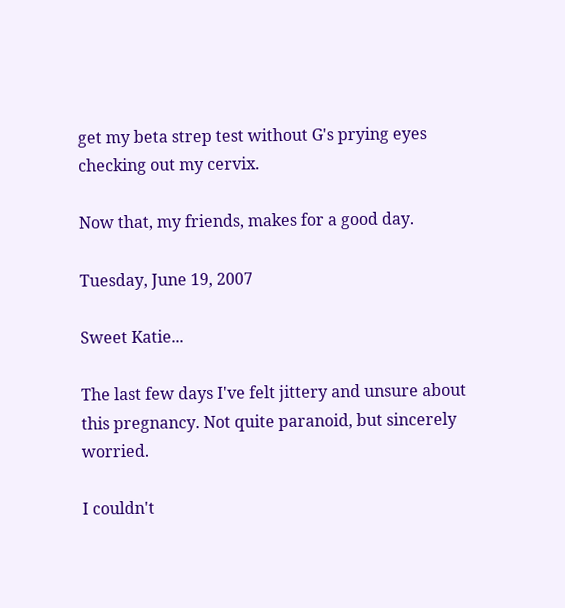get my beta strep test without G's prying eyes checking out my cervix.

Now that, my friends, makes for a good day.

Tuesday, June 19, 2007

Sweet Katie...

The last few days I've felt jittery and unsure about this pregnancy. Not quite paranoid, but sincerely worried.

I couldn't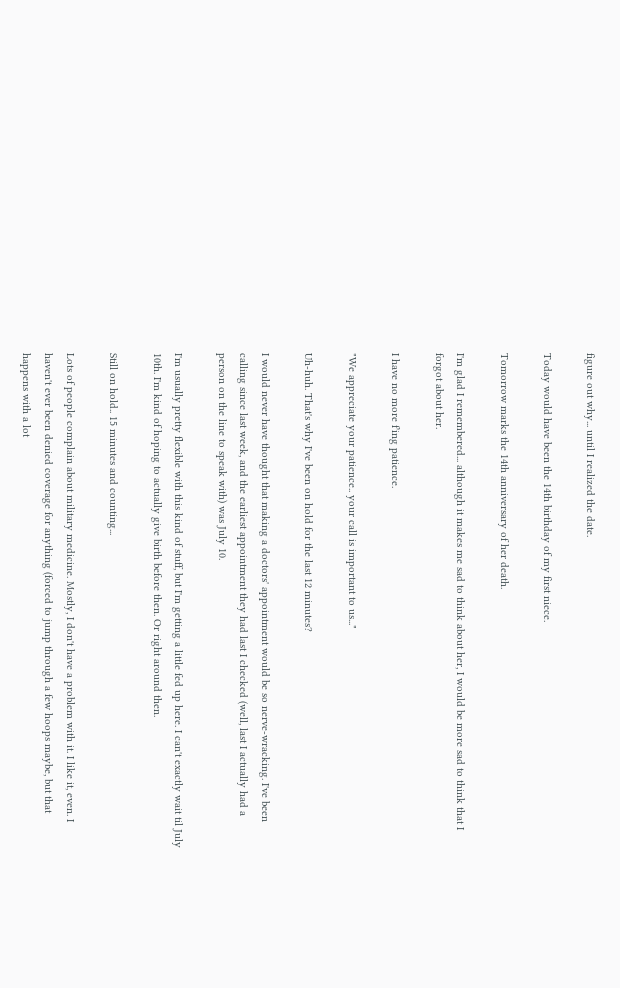figure out why... until I realized the date.

Today would have been the 14th birthday of my first niece.

Tomorrow marks the 14th anniversary of her death.

I'm glad I remembered... although it makes me sad to think about her, I would be more sad to think that I forgot about her.

I have no more f'ing patience.

"We appreciate your patience.. your call is important to us..."

Uh-huh. That's why I've been on hold for the last 12 minutes?

I would never have thought that making a doctors' appointment would be so nerve-wracking. I've been calling since last week, and the earliest appointment they had last I checked (well, last I actually had a person on the line to speak with) was July 10.

I'm usually pretty flexible with this kind of stuff, but I'm getting a little fed up here. I can't exactly wait til July 10th. I'm kind of hoping to actually give birth before then. Or right around then.

Still on hold.. 15 minutes and counting...

Lots of people complain about military medicine. Mostly, I don't have a problem with it. I like it, even. I haven't ever been denied coverage for anything (forced to jump through a few hoops maybe, but that happens with a lot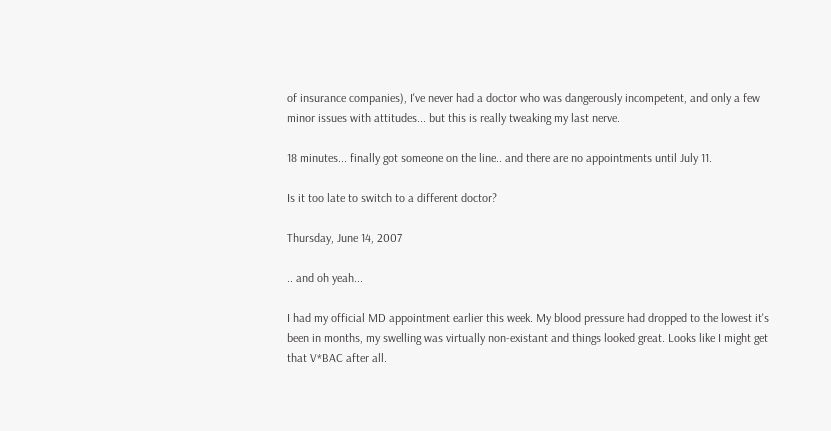of insurance companies), I've never had a doctor who was dangerously incompetent, and only a few minor issues with attitudes... but this is really tweaking my last nerve.

18 minutes... finally got someone on the line.. and there are no appointments until July 11.

Is it too late to switch to a different doctor?

Thursday, June 14, 2007

.. and oh yeah...

I had my official MD appointment earlier this week. My blood pressure had dropped to the lowest it's been in months, my swelling was virtually non-existant and things looked great. Looks like I might get that V*BAC after all.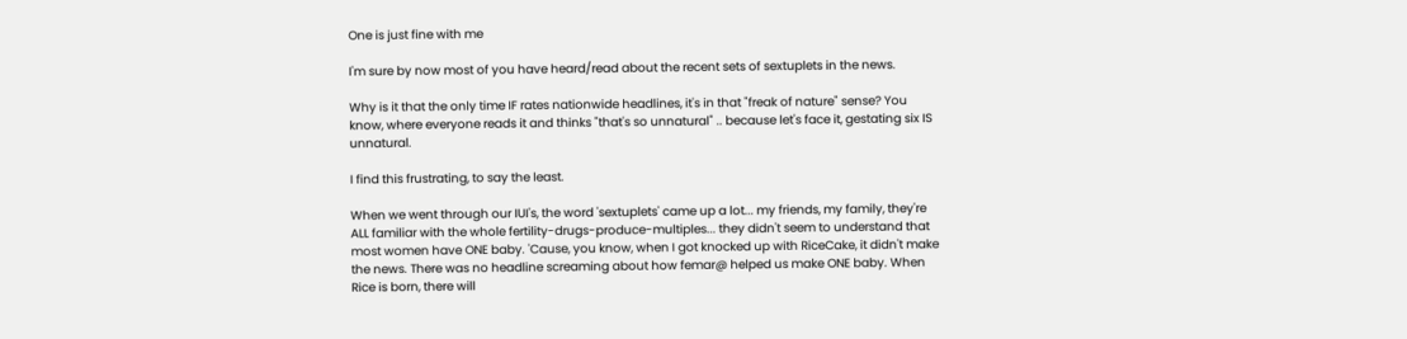One is just fine with me

I'm sure by now most of you have heard/read about the recent sets of sextuplets in the news.

Why is it that the only time IF rates nationwide headlines, it's in that "freak of nature" sense? You know, where everyone reads it and thinks "that's so unnatural" .. because let's face it, gestating six IS unnatural.

I find this frustrating, to say the least.

When we went through our IUI's, the word 'sextuplets' came up a lot... my friends, my family, they're ALL familiar with the whole fertility-drugs-produce-multiples... they didn't seem to understand that most women have ONE baby. 'Cause, you know, when I got knocked up with RiceCake, it didn't make the news. There was no headline screaming about how femar@ helped us make ONE baby. When Rice is born, there will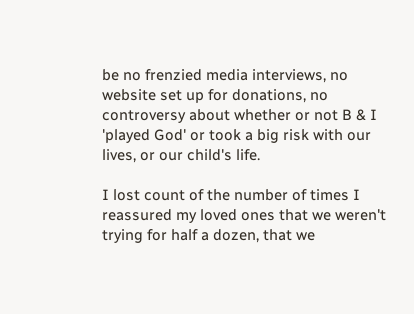be no frenzied media interviews, no website set up for donations, no controversy about whether or not B & I 'played God' or took a big risk with our lives, or our child's life.

I lost count of the number of times I reassured my loved ones that we weren't trying for half a dozen, that we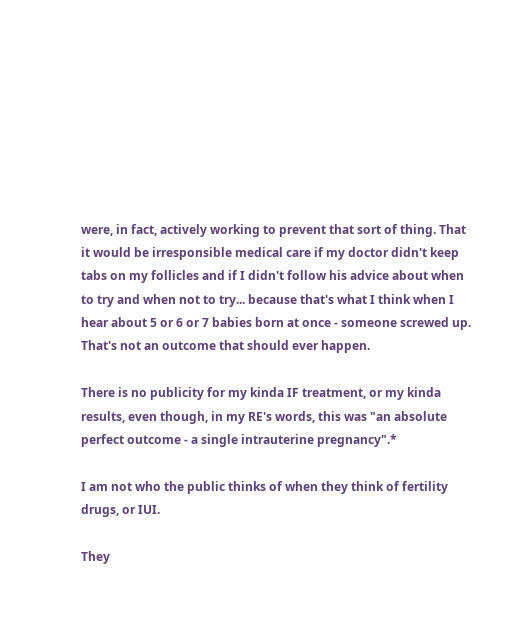were, in fact, actively working to prevent that sort of thing. That it would be irresponsible medical care if my doctor didn't keep tabs on my follicles and if I didn't follow his advice about when to try and when not to try... because that's what I think when I hear about 5 or 6 or 7 babies born at once - someone screwed up. That's not an outcome that should ever happen.

There is no publicity for my kinda IF treatment, or my kinda results, even though, in my RE's words, this was "an absolute perfect outcome - a single intrauterine pregnancy".*

I am not who the public thinks of when they think of fertility drugs, or IUI.

They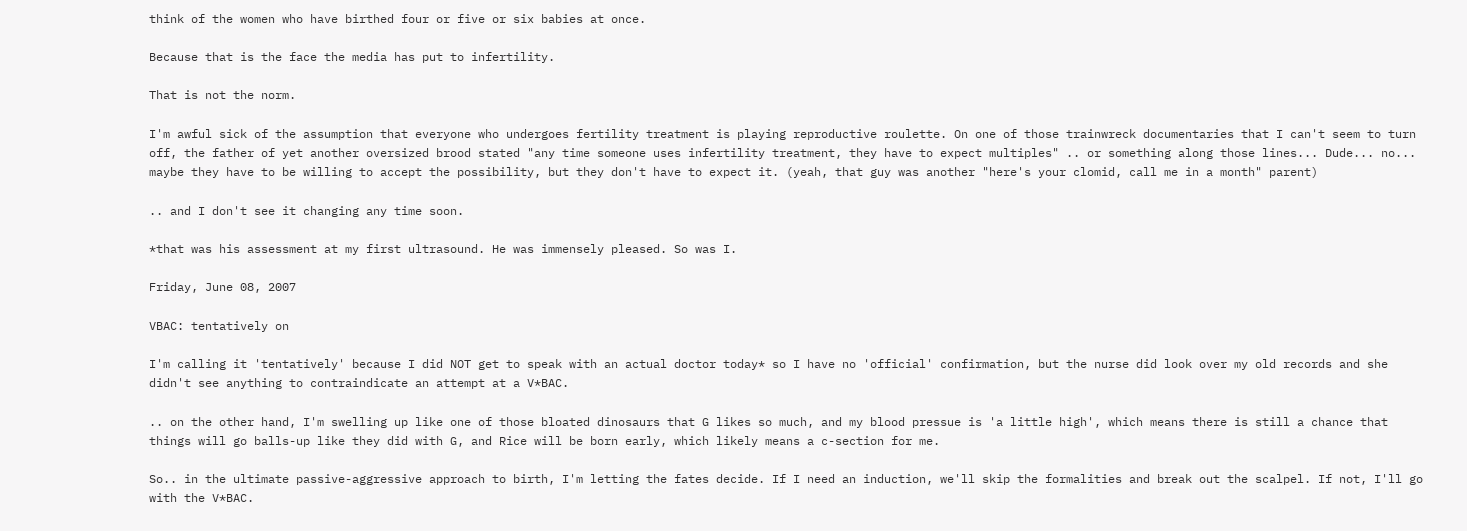think of the women who have birthed four or five or six babies at once.

Because that is the face the media has put to infertility.

That is not the norm.

I'm awful sick of the assumption that everyone who undergoes fertility treatment is playing reproductive roulette. On one of those trainwreck documentaries that I can't seem to turn off, the father of yet another oversized brood stated "any time someone uses infertility treatment, they have to expect multiples" .. or something along those lines... Dude... no... maybe they have to be willing to accept the possibility, but they don't have to expect it. (yeah, that guy was another "here's your clomid, call me in a month" parent)

.. and I don't see it changing any time soon.

*that was his assessment at my first ultrasound. He was immensely pleased. So was I.

Friday, June 08, 2007

VBAC: tentatively on

I'm calling it 'tentatively' because I did NOT get to speak with an actual doctor today* so I have no 'official' confirmation, but the nurse did look over my old records and she didn't see anything to contraindicate an attempt at a V*BAC.

.. on the other hand, I'm swelling up like one of those bloated dinosaurs that G likes so much, and my blood pressue is 'a little high', which means there is still a chance that things will go balls-up like they did with G, and Rice will be born early, which likely means a c-section for me.

So.. in the ultimate passive-aggressive approach to birth, I'm letting the fates decide. If I need an induction, we'll skip the formalities and break out the scalpel. If not, I'll go with the V*BAC.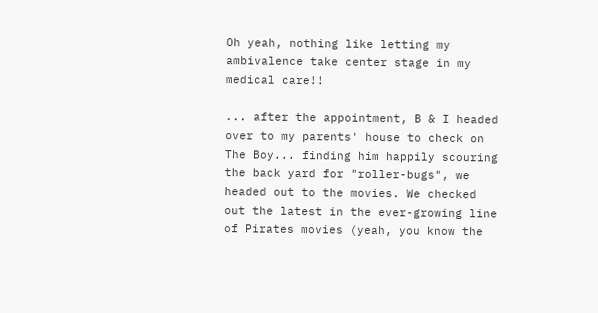Oh yeah, nothing like letting my ambivalence take center stage in my medical care!!

... after the appointment, B & I headed over to my parents' house to check on The Boy... finding him happily scouring the back yard for "roller-bugs", we headed out to the movies. We checked out the latest in the ever-growing line of Pirates movies (yeah, you know the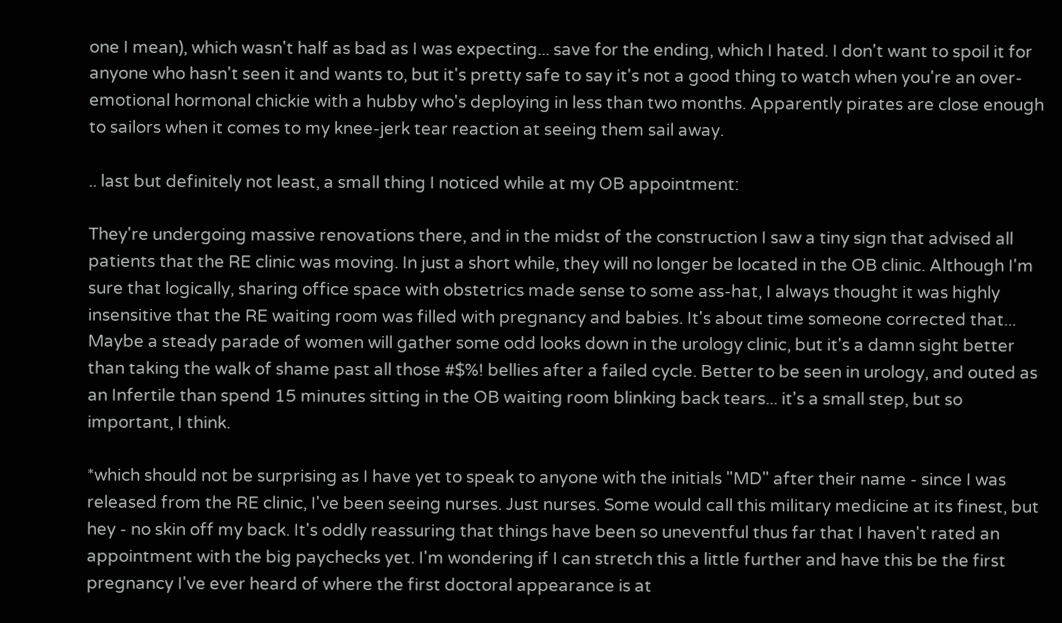one I mean), which wasn't half as bad as I was expecting... save for the ending, which I hated. I don't want to spoil it for anyone who hasn't seen it and wants to, but it's pretty safe to say it's not a good thing to watch when you're an over-emotional hormonal chickie with a hubby who's deploying in less than two months. Apparently pirates are close enough to sailors when it comes to my knee-jerk tear reaction at seeing them sail away.

.. last but definitely not least, a small thing I noticed while at my OB appointment:

They're undergoing massive renovations there, and in the midst of the construction I saw a tiny sign that advised all patients that the RE clinic was moving. In just a short while, they will no longer be located in the OB clinic. Although I'm sure that logically, sharing office space with obstetrics made sense to some ass-hat, I always thought it was highly insensitive that the RE waiting room was filled with pregnancy and babies. It's about time someone corrected that... Maybe a steady parade of women will gather some odd looks down in the urology clinic, but it's a damn sight better than taking the walk of shame past all those #$%! bellies after a failed cycle. Better to be seen in urology, and outed as an Infertile than spend 15 minutes sitting in the OB waiting room blinking back tears... it's a small step, but so important, I think.

*which should not be surprising as I have yet to speak to anyone with the initials "MD" after their name - since I was released from the RE clinic, I've been seeing nurses. Just nurses. Some would call this military medicine at its finest, but hey - no skin off my back. It's oddly reassuring that things have been so uneventful thus far that I haven't rated an appointment with the big paychecks yet. I'm wondering if I can stretch this a little further and have this be the first pregnancy I've ever heard of where the first doctoral appearance is at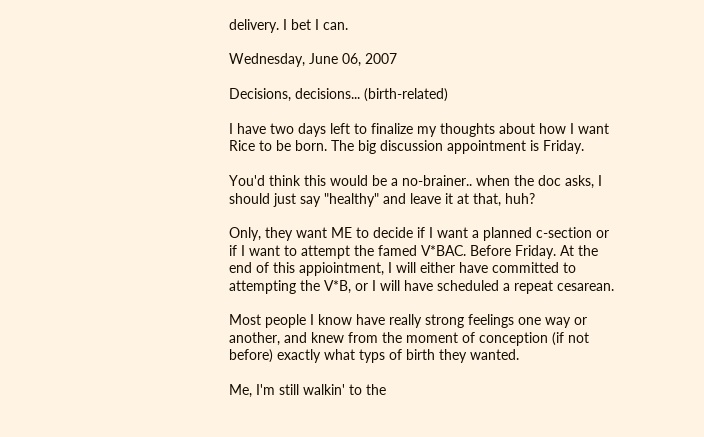delivery. I bet I can.

Wednesday, June 06, 2007

Decisions, decisions... (birth-related)

I have two days left to finalize my thoughts about how I want Rice to be born. The big discussion appointment is Friday.

You'd think this would be a no-brainer.. when the doc asks, I should just say "healthy" and leave it at that, huh?

Only, they want ME to decide if I want a planned c-section or if I want to attempt the famed V*BAC. Before Friday. At the end of this appiointment, I will either have committed to attempting the V*B, or I will have scheduled a repeat cesarean.

Most people I know have really strong feelings one way or another, and knew from the moment of conception (if not before) exactly what typs of birth they wanted.

Me, I'm still walkin' to the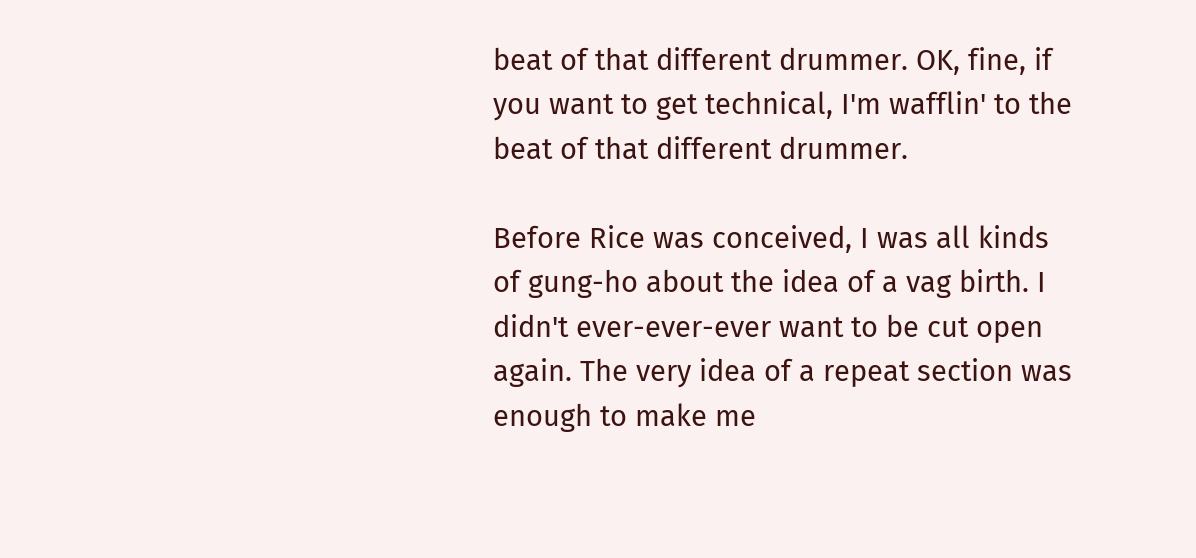beat of that different drummer. OK, fine, if you want to get technical, I'm wafflin' to the beat of that different drummer.

Before Rice was conceived, I was all kinds of gung-ho about the idea of a vag birth. I didn't ever-ever-ever want to be cut open again. The very idea of a repeat section was enough to make me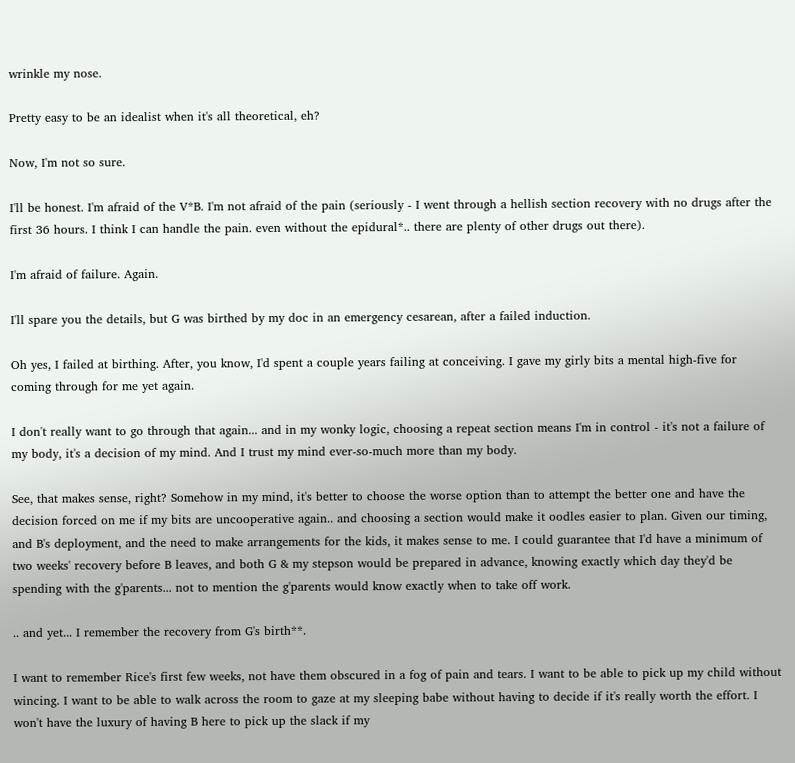wrinkle my nose.

Pretty easy to be an idealist when it's all theoretical, eh?

Now, I'm not so sure.

I'll be honest. I'm afraid of the V*B. I'm not afraid of the pain (seriously - I went through a hellish section recovery with no drugs after the first 36 hours. I think I can handle the pain. even without the epidural*.. there are plenty of other drugs out there).

I'm afraid of failure. Again.

I'll spare you the details, but G was birthed by my doc in an emergency cesarean, after a failed induction.

Oh yes, I failed at birthing. After, you know, I'd spent a couple years failing at conceiving. I gave my girly bits a mental high-five for coming through for me yet again.

I don't really want to go through that again... and in my wonky logic, choosing a repeat section means I'm in control - it's not a failure of my body, it's a decision of my mind. And I trust my mind ever-so-much more than my body.

See, that makes sense, right? Somehow in my mind, it's better to choose the worse option than to attempt the better one and have the decision forced on me if my bits are uncooperative again.. and choosing a section would make it oodles easier to plan. Given our timing, and B's deployment, and the need to make arrangements for the kids, it makes sense to me. I could guarantee that I'd have a minimum of two weeks' recovery before B leaves, and both G & my stepson would be prepared in advance, knowing exactly which day they'd be spending with the g'parents... not to mention the g'parents would know exactly when to take off work.

.. and yet... I remember the recovery from G's birth**.

I want to remember Rice's first few weeks, not have them obscured in a fog of pain and tears. I want to be able to pick up my child without wincing. I want to be able to walk across the room to gaze at my sleeping babe without having to decide if it's really worth the effort. I won't have the luxury of having B here to pick up the slack if my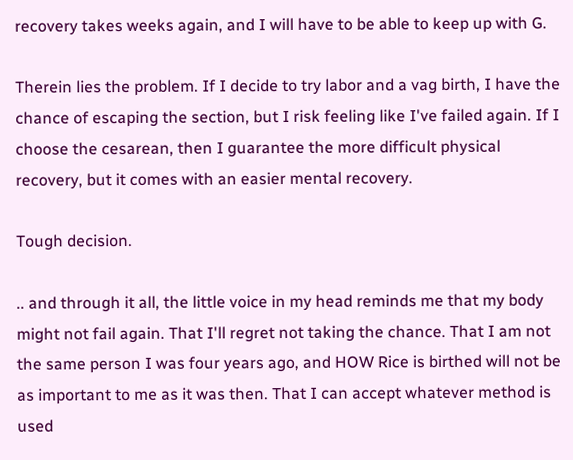recovery takes weeks again, and I will have to be able to keep up with G.

Therein lies the problem. If I decide to try labor and a vag birth, I have the chance of escaping the section, but I risk feeling like I've failed again. If I choose the cesarean, then I guarantee the more difficult physical recovery, but it comes with an easier mental recovery.

Tough decision.

.. and through it all, the little voice in my head reminds me that my body might not fail again. That I'll regret not taking the chance. That I am not the same person I was four years ago, and HOW Rice is birthed will not be as important to me as it was then. That I can accept whatever method is used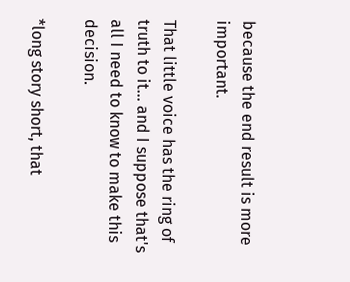because the end result is more important.

That little voice has the ring of truth to it... and I suppose that's all I need to know to make this decision.

*long story short, that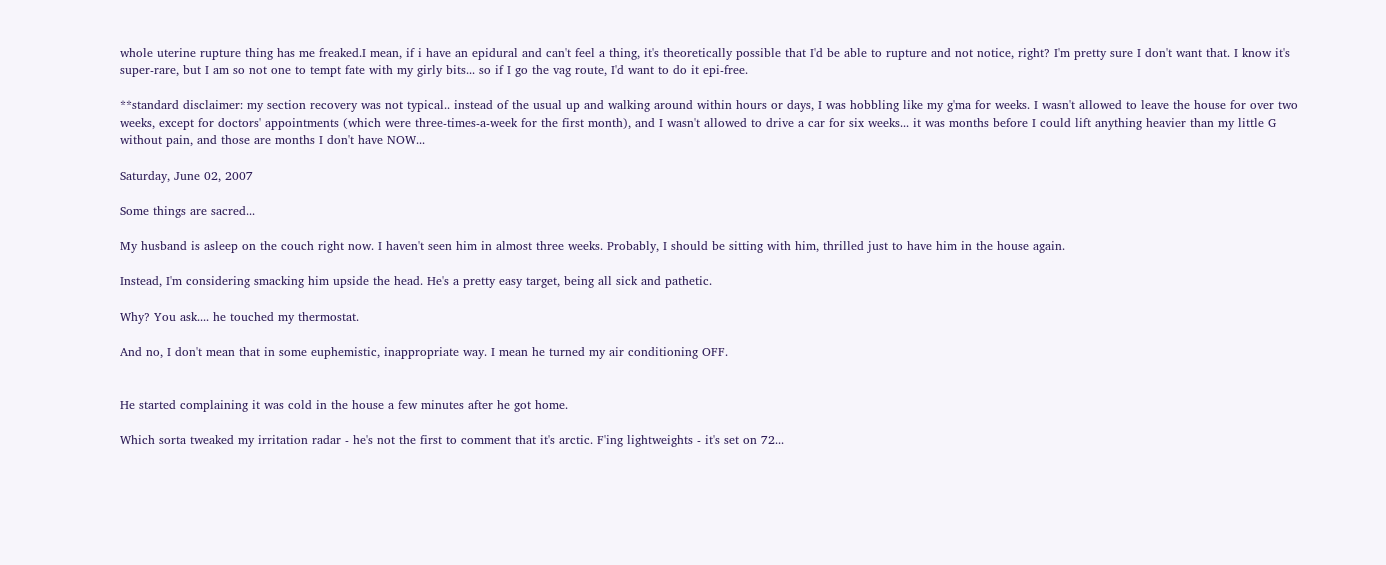whole uterine rupture thing has me freaked.I mean, if i have an epidural and can't feel a thing, it's theoretically possible that I'd be able to rupture and not notice, right? I'm pretty sure I don't want that. I know it's super-rare, but I am so not one to tempt fate with my girly bits... so if I go the vag route, I'd want to do it epi-free.

**standard disclaimer: my section recovery was not typical.. instead of the usual up and walking around within hours or days, I was hobbling like my g'ma for weeks. I wasn't allowed to leave the house for over two weeks, except for doctors' appointments (which were three-times-a-week for the first month), and I wasn't allowed to drive a car for six weeks... it was months before I could lift anything heavier than my little G without pain, and those are months I don't have NOW...

Saturday, June 02, 2007

Some things are sacred...

My husband is asleep on the couch right now. I haven't seen him in almost three weeks. Probably, I should be sitting with him, thrilled just to have him in the house again.

Instead, I'm considering smacking him upside the head. He's a pretty easy target, being all sick and pathetic.

Why? You ask.... he touched my thermostat.

And no, I don't mean that in some euphemistic, inappropriate way. I mean he turned my air conditioning OFF.


He started complaining it was cold in the house a few minutes after he got home.

Which sorta tweaked my irritation radar - he's not the first to comment that it's arctic. F'ing lightweights - it's set on 72...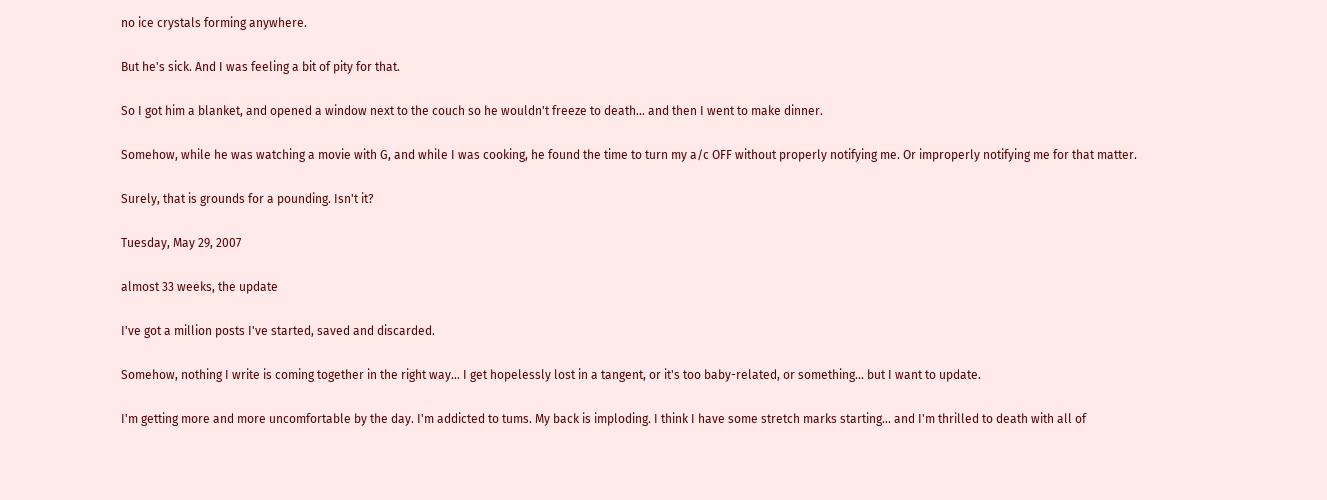no ice crystals forming anywhere.

But he's sick. And I was feeling a bit of pity for that.

So I got him a blanket, and opened a window next to the couch so he wouldn't freeze to death... and then I went to make dinner.

Somehow, while he was watching a movie with G, and while I was cooking, he found the time to turn my a/c OFF without properly notifying me. Or improperly notifying me for that matter.

Surely, that is grounds for a pounding. Isn't it?

Tuesday, May 29, 2007

almost 33 weeks, the update

I've got a million posts I've started, saved and discarded.

Somehow, nothing I write is coming together in the right way... I get hopelessly lost in a tangent, or it's too baby-related, or something... but I want to update.

I'm getting more and more uncomfortable by the day. I'm addicted to tums. My back is imploding. I think I have some stretch marks starting... and I'm thrilled to death with all of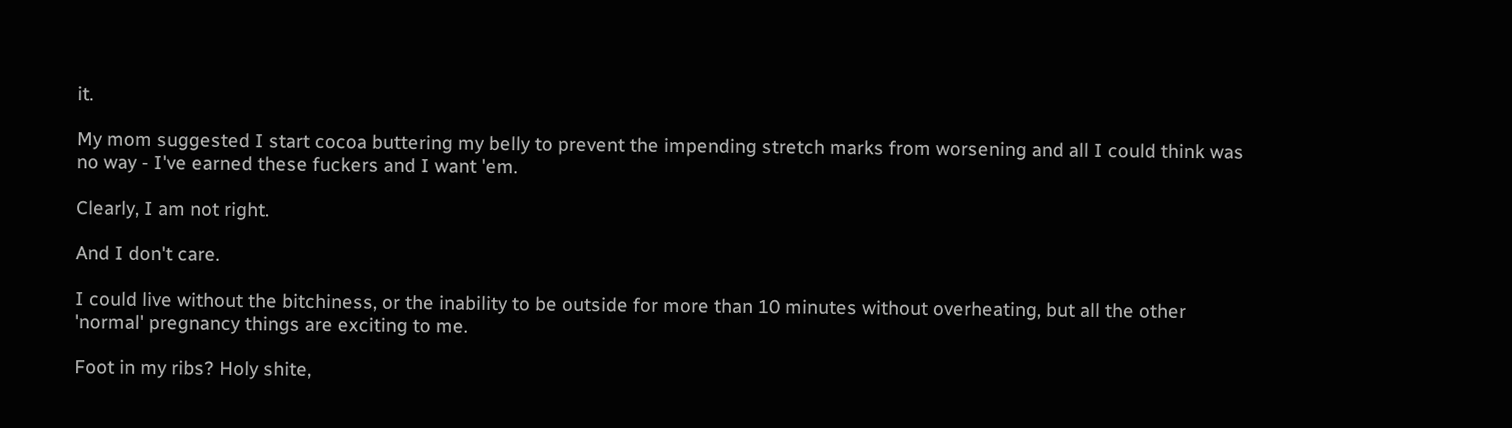it.

My mom suggested I start cocoa buttering my belly to prevent the impending stretch marks from worsening and all I could think was no way - I've earned these fuckers and I want 'em.

Clearly, I am not right.

And I don't care.

I could live without the bitchiness, or the inability to be outside for more than 10 minutes without overheating, but all the other 'normal' pregnancy things are exciting to me.

Foot in my ribs? Holy shite,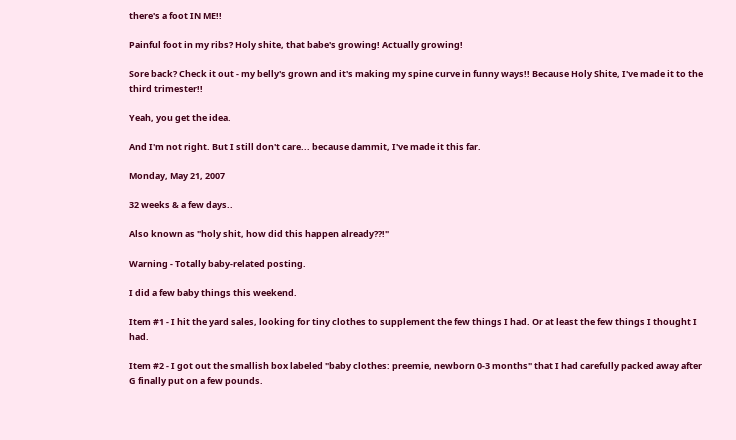there's a foot IN ME!!

Painful foot in my ribs? Holy shite, that babe's growing! Actually growing!

Sore back? Check it out - my belly's grown and it's making my spine curve in funny ways!! Because Holy Shite, I've made it to the third trimester!!

Yeah, you get the idea.

And I'm not right. But I still don't care... because dammit, I've made it this far.

Monday, May 21, 2007

32 weeks & a few days..

Also known as "holy shit, how did this happen already??!"

Warning - Totally baby-related posting.

I did a few baby things this weekend.

Item #1 - I hit the yard sales, looking for tiny clothes to supplement the few things I had. Or at least the few things I thought I had.

Item #2 - I got out the smallish box labeled "baby clothes: preemie, newborn 0-3 months" that I had carefully packed away after G finally put on a few pounds.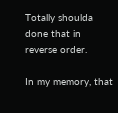Totally shoulda done that in reverse order.

In my memory, that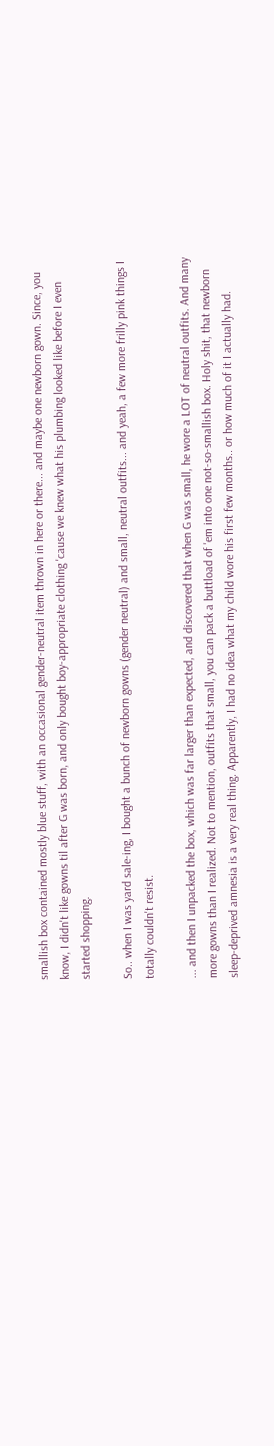smallish box contained mostly blue stuff, with an occasional gender-neutral item thrown in here or there... and maybe one newborn gown. Since, you know, I didn't like gowns til after G was born, and only bought boy-appropriate clothing 'cause we knew what his plumbing looked like before I even started shopping.

So.. when I was yard sale-ing, I bought a bunch of newborn gowns (gender neutral) and small, neutral outfits... and yeah, a few more frilly pink things I totally couldn't resist.

... and then I unpacked the box, which was far larger than expected, and discovered that when G was small, he wore a LOT of neutral outfits. And many more gowns than I realized. Not to mention, outfits that small, you can pack a buttload of 'em into one not-so-smallish box. Holy shit, that newborn sleep-deprived amnesia is a very real thing. Apparently, I had no idea what my child wore his first few months.. or how much of it I actually had.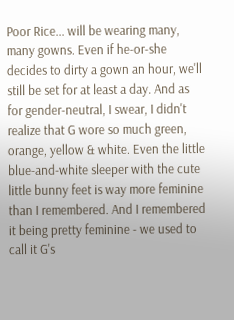Poor Rice... will be wearing many, many gowns. Even if he-or-she decides to dirty a gown an hour, we'll still be set for at least a day. And as for gender-neutral, I swear, I didn't realize that G wore so much green, orange, yellow & white. Even the little blue-and-white sleeper with the cute little bunny feet is way more feminine than I remembered. And I remembered it being pretty feminine - we used to call it G's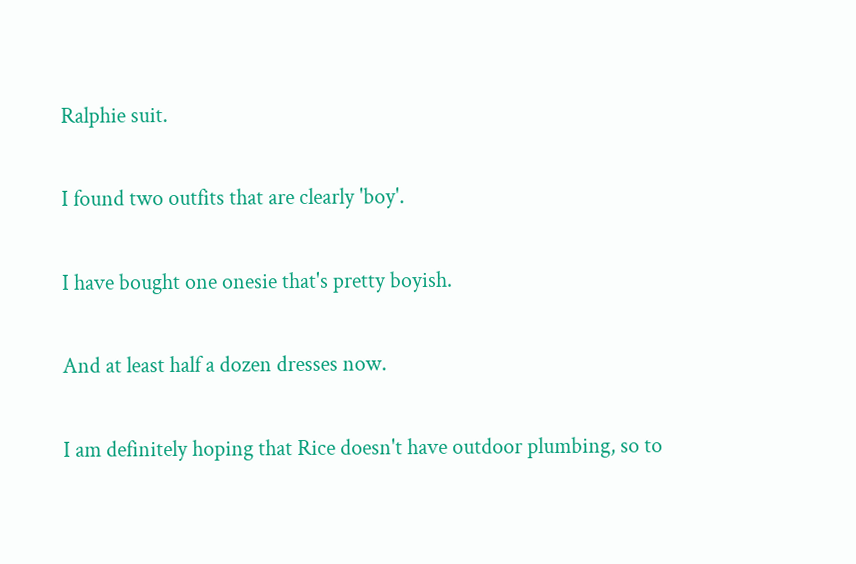Ralphie suit.

I found two outfits that are clearly 'boy'.

I have bought one onesie that's pretty boyish.

And at least half a dozen dresses now.

I am definitely hoping that Rice doesn't have outdoor plumbing, so to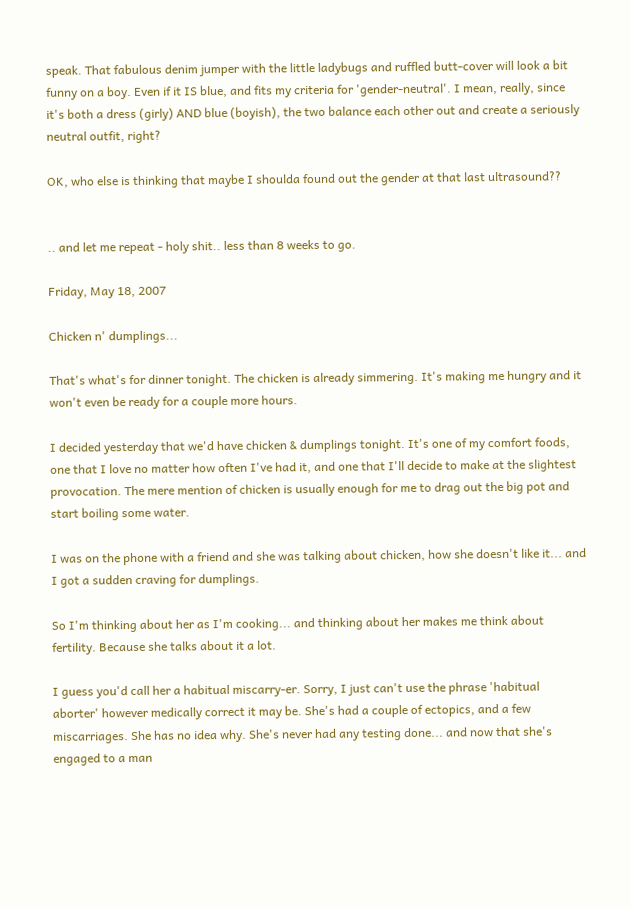speak. That fabulous denim jumper with the little ladybugs and ruffled butt-cover will look a bit funny on a boy. Even if it IS blue, and fits my criteria for 'gender-neutral'. I mean, really, since it's both a dress (girly) AND blue (boyish), the two balance each other out and create a seriously neutral outfit, right?

OK, who else is thinking that maybe I shoulda found out the gender at that last ultrasound??


.. and let me repeat - holy shit.. less than 8 weeks to go.

Friday, May 18, 2007

Chicken n' dumplings...

That's what's for dinner tonight. The chicken is already simmering. It's making me hungry and it won't even be ready for a couple more hours.

I decided yesterday that we'd have chicken & dumplings tonight. It's one of my comfort foods, one that I love no matter how often I've had it, and one that I'll decide to make at the slightest provocation. The mere mention of chicken is usually enough for me to drag out the big pot and start boiling some water.

I was on the phone with a friend and she was talking about chicken, how she doesn't like it... and I got a sudden craving for dumplings.

So I'm thinking about her as I'm cooking... and thinking about her makes me think about fertility. Because she talks about it a lot.

I guess you'd call her a habitual miscarry-er. Sorry, I just can't use the phrase 'habitual aborter' however medically correct it may be. She's had a couple of ectopics, and a few miscarriages. She has no idea why. She's never had any testing done... and now that she's engaged to a man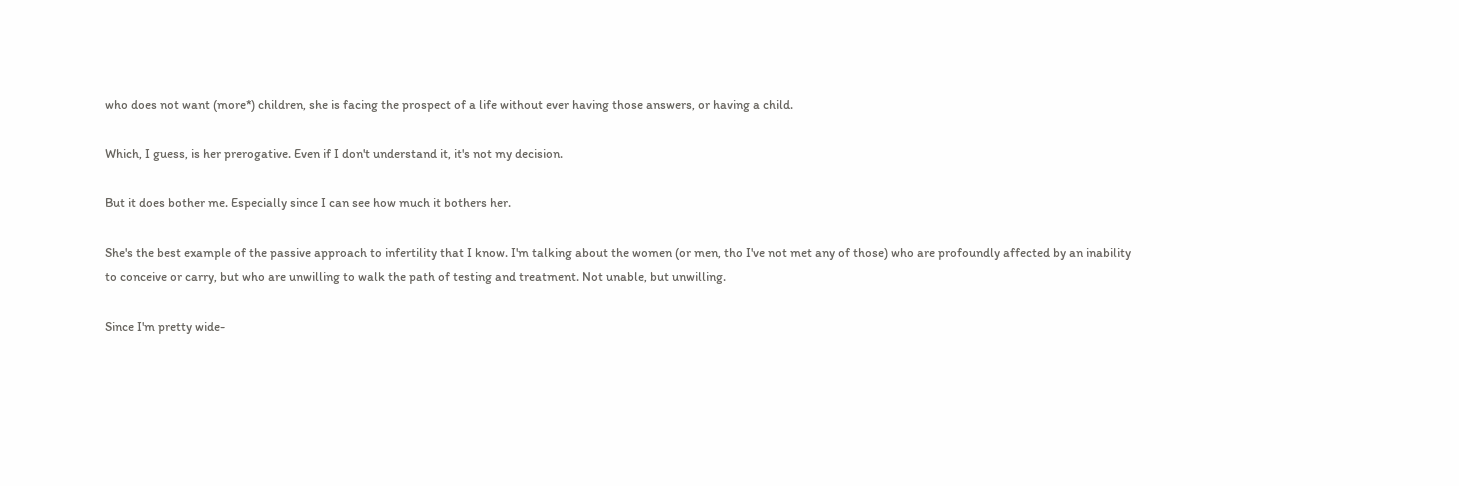who does not want (more*) children, she is facing the prospect of a life without ever having those answers, or having a child.

Which, I guess, is her prerogative. Even if I don't understand it, it's not my decision.

But it does bother me. Especially since I can see how much it bothers her.

She's the best example of the passive approach to infertility that I know. I'm talking about the women (or men, tho I've not met any of those) who are profoundly affected by an inability to conceive or carry, but who are unwilling to walk the path of testing and treatment. Not unable, but unwilling.

Since I'm pretty wide-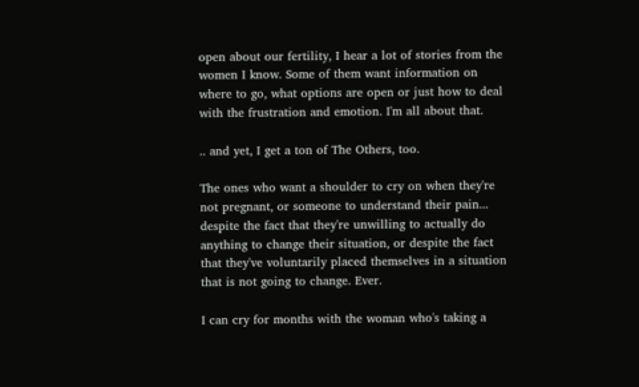open about our fertility, I hear a lot of stories from the women I know. Some of them want information on where to go, what options are open or just how to deal with the frustration and emotion. I'm all about that.

.. and yet, I get a ton of The Others, too.

The ones who want a shoulder to cry on when they're not pregnant, or someone to understand their pain... despite the fact that they're unwilling to actually do anything to change their situation, or despite the fact that they've voluntarily placed themselves in a situation that is not going to change. Ever.

I can cry for months with the woman who's taking a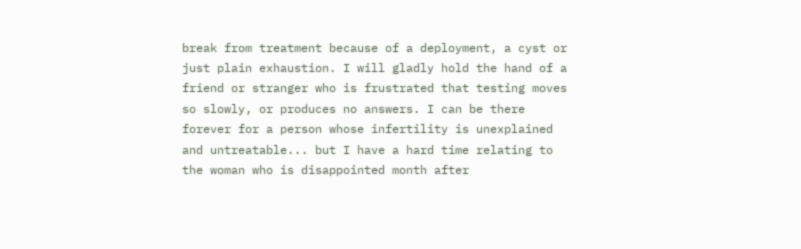break from treatment because of a deployment, a cyst or just plain exhaustion. I will gladly hold the hand of a friend or stranger who is frustrated that testing moves so slowly, or produces no answers. I can be there forever for a person whose infertility is unexplained and untreatable... but I have a hard time relating to the woman who is disappointed month after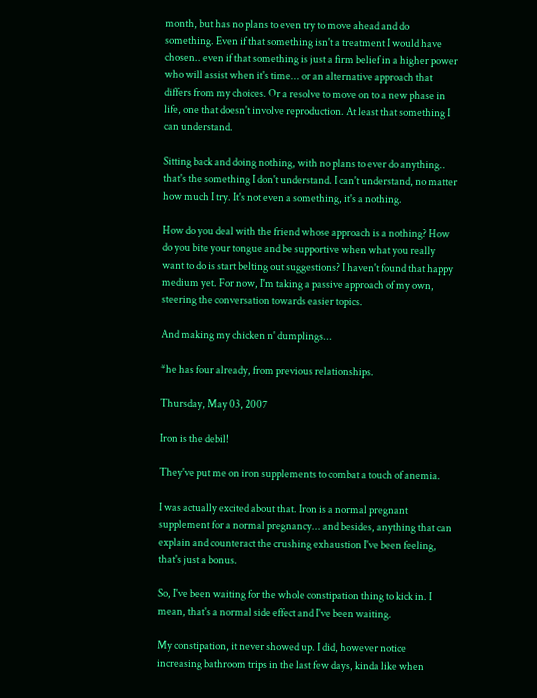month, but has no plans to even try to move ahead and do something. Even if that something isn't a treatment I would have chosen.. even if that something is just a firm belief in a higher power who will assist when it's time... or an alternative approach that differs from my choices. Or a resolve to move on to a new phase in life, one that doesn't involve reproduction. At least that something I can understand.

Sitting back and doing nothing, with no plans to ever do anything.. that's the something I don't understand. I can't understand, no matter how much I try. It's not even a something, it's a nothing.

How do you deal with the friend whose approach is a nothing? How do you bite your tongue and be supportive when what you really want to do is start belting out suggestions? I haven't found that happy medium yet. For now, I'm taking a passive approach of my own, steering the conversation towards easier topics.

And making my chicken n' dumplings...

*he has four already, from previous relationships.

Thursday, May 03, 2007

Iron is the debil!

They've put me on iron supplements to combat a touch of anemia.

I was actually excited about that. Iron is a normal pregnant supplement for a normal pregnancy... and besides, anything that can explain and counteract the crushing exhaustion I've been feeling, that's just a bonus.

So, I've been waiting for the whole constipation thing to kick in. I mean, that's a normal side effect and I've been waiting.

My constipation, it never showed up. I did, however notice increasing bathroom trips in the last few days, kinda like when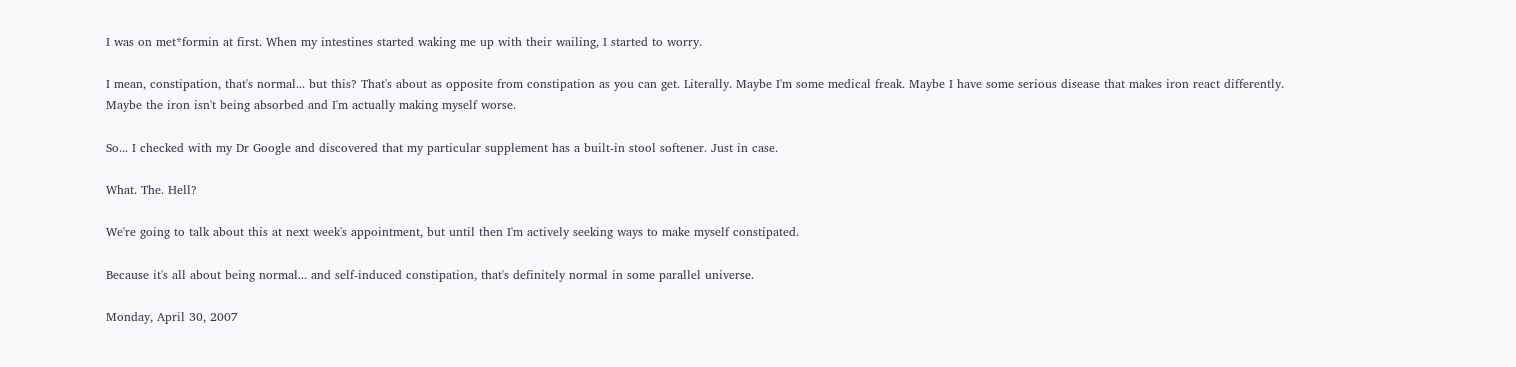I was on met*formin at first. When my intestines started waking me up with their wailing, I started to worry.

I mean, constipation, that's normal... but this? That's about as opposite from constipation as you can get. Literally. Maybe I'm some medical freak. Maybe I have some serious disease that makes iron react differently. Maybe the iron isn't being absorbed and I'm actually making myself worse.

So... I checked with my Dr Google and discovered that my particular supplement has a built-in stool softener. Just in case.

What. The. Hell?

We're going to talk about this at next week's appointment, but until then I'm actively seeking ways to make myself constipated.

Because it's all about being normal... and self-induced constipation, that's definitely normal in some parallel universe.

Monday, April 30, 2007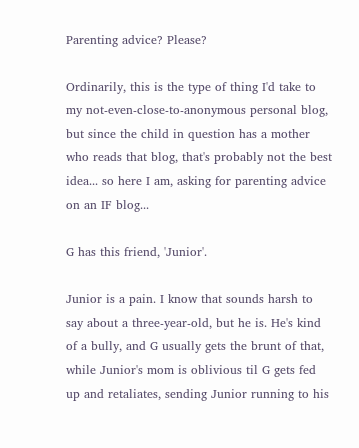Parenting advice? Please?

Ordinarily, this is the type of thing I'd take to my not-even-close-to-anonymous personal blog, but since the child in question has a mother who reads that blog, that's probably not the best idea... so here I am, asking for parenting advice on an IF blog...

G has this friend, 'Junior'.

Junior is a pain. I know that sounds harsh to say about a three-year-old, but he is. He's kind of a bully, and G usually gets the brunt of that, while Junior's mom is oblivious til G gets fed up and retaliates, sending Junior running to his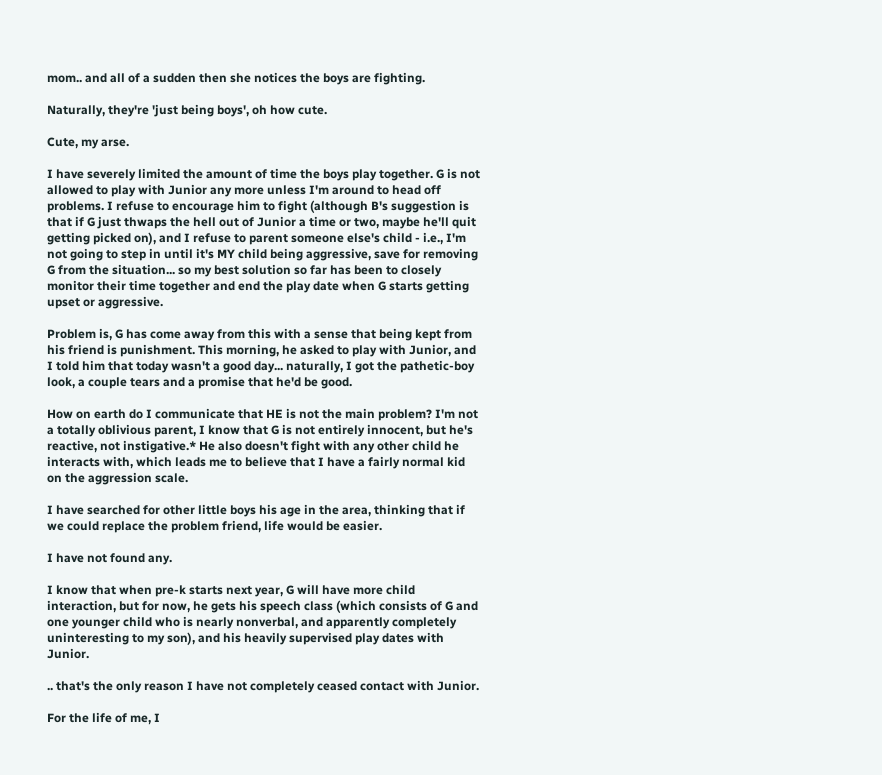mom.. and all of a sudden then she notices the boys are fighting.

Naturally, they're 'just being boys', oh how cute.

Cute, my arse.

I have severely limited the amount of time the boys play together. G is not allowed to play with Junior any more unless I'm around to head off problems. I refuse to encourage him to fight (although B's suggestion is that if G just thwaps the hell out of Junior a time or two, maybe he'll quit getting picked on), and I refuse to parent someone else's child - i.e., I'm not going to step in until it's MY child being aggressive, save for removing G from the situation... so my best solution so far has been to closely monitor their time together and end the play date when G starts getting upset or aggressive.

Problem is, G has come away from this with a sense that being kept from his friend is punishment. This morning, he asked to play with Junior, and I told him that today wasn't a good day... naturally, I got the pathetic-boy look, a couple tears and a promise that he'd be good.

How on earth do I communicate that HE is not the main problem? I'm not a totally oblivious parent, I know that G is not entirely innocent, but he's reactive, not instigative.* He also doesn't fight with any other child he interacts with, which leads me to believe that I have a fairly normal kid on the aggression scale.

I have searched for other little boys his age in the area, thinking that if we could replace the problem friend, life would be easier.

I have not found any.

I know that when pre-k starts next year, G will have more child interaction, but for now, he gets his speech class (which consists of G and one younger child who is nearly nonverbal, and apparently completely uninteresting to my son), and his heavily supervised play dates with Junior.

.. that's the only reason I have not completely ceased contact with Junior.

For the life of me, I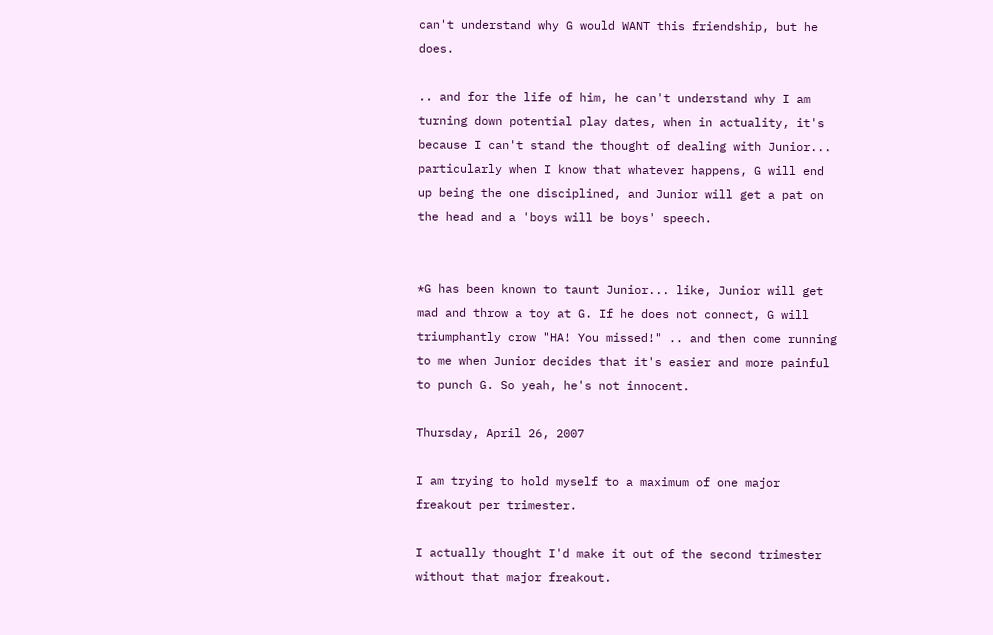can't understand why G would WANT this friendship, but he does.

.. and for the life of him, he can't understand why I am turning down potential play dates, when in actuality, it's because I can't stand the thought of dealing with Junior... particularly when I know that whatever happens, G will end up being the one disciplined, and Junior will get a pat on the head and a 'boys will be boys' speech.


*G has been known to taunt Junior... like, Junior will get mad and throw a toy at G. If he does not connect, G will triumphantly crow "HA! You missed!" .. and then come running to me when Junior decides that it's easier and more painful to punch G. So yeah, he's not innocent.

Thursday, April 26, 2007

I am trying to hold myself to a maximum of one major freakout per trimester.

I actually thought I'd make it out of the second trimester without that major freakout.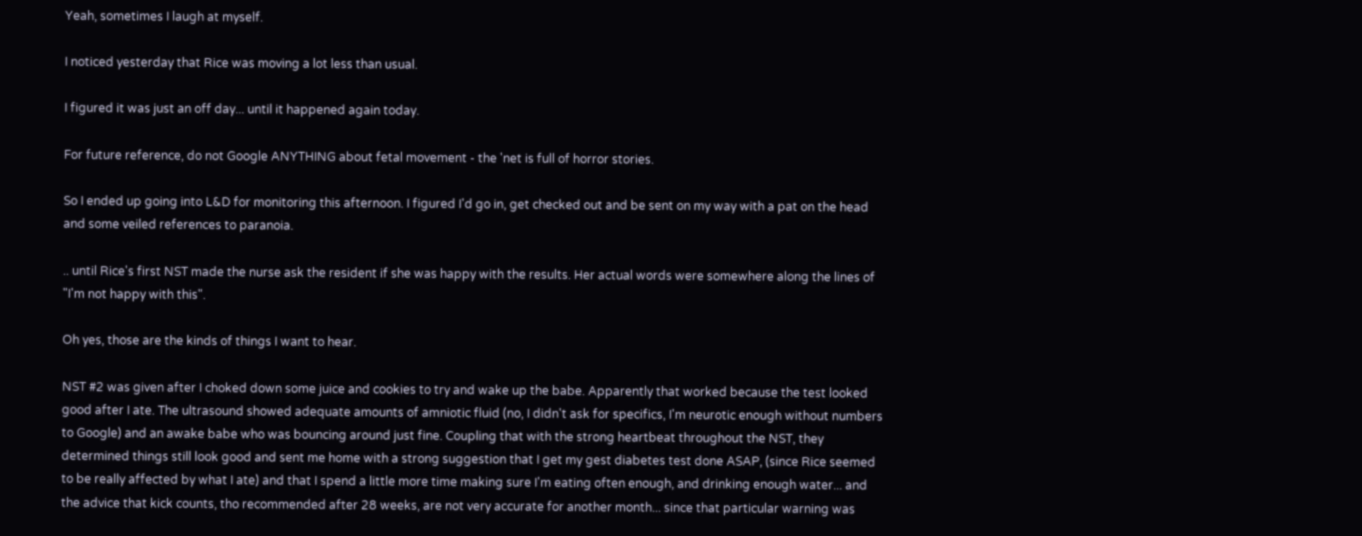Yeah, sometimes I laugh at myself.

I noticed yesterday that Rice was moving a lot less than usual.

I figured it was just an off day... until it happened again today.

For future reference, do not Google ANYTHING about fetal movement - the 'net is full of horror stories.

So I ended up going into L&D for monitoring this afternoon. I figured I'd go in, get checked out and be sent on my way with a pat on the head and some veiled references to paranoia.

.. until Rice's first NST made the nurse ask the resident if she was happy with the results. Her actual words were somewhere along the lines of "I'm not happy with this".

Oh yes, those are the kinds of things I want to hear.

NST #2 was given after I choked down some juice and cookies to try and wake up the babe. Apparently that worked because the test looked good after I ate. The ultrasound showed adequate amounts of amniotic fluid (no, I didn't ask for specifics, I'm neurotic enough without numbers to Google) and an awake babe who was bouncing around just fine. Coupling that with the strong heartbeat throughout the NST, they determined things still look good and sent me home with a strong suggestion that I get my gest diabetes test done ASAP, (since Rice seemed to be really affected by what I ate) and that I spend a little more time making sure I'm eating often enough, and drinking enough water... and the advice that kick counts, tho recommended after 28 weeks, are not very accurate for another month... since that particular warning was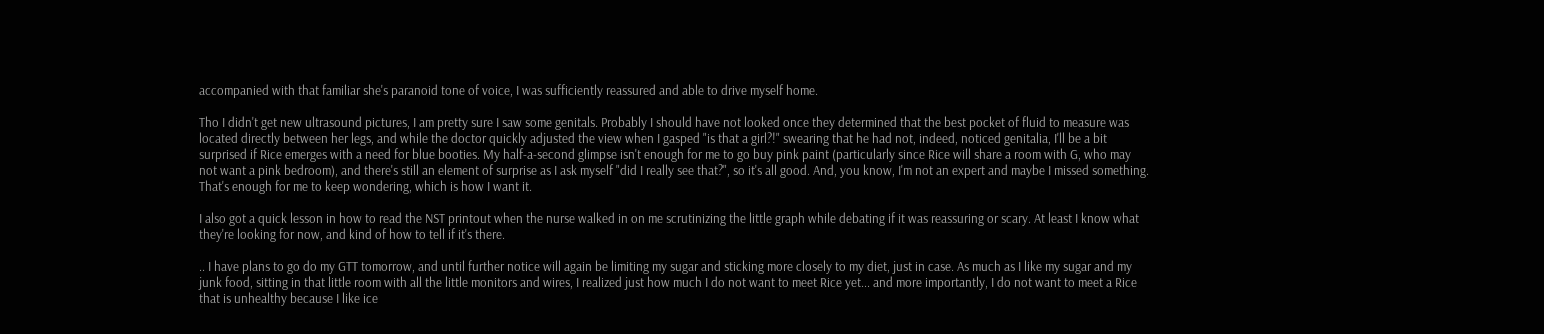accompanied with that familiar she's paranoid tone of voice, I was sufficiently reassured and able to drive myself home.

Tho I didn't get new ultrasound pictures, I am pretty sure I saw some genitals. Probably I should have not looked once they determined that the best pocket of fluid to measure was located directly between her legs, and while the doctor quickly adjusted the view when I gasped "is that a girl?!" swearing that he had not, indeed, noticed genitalia, I'll be a bit surprised if Rice emerges with a need for blue booties. My half-a-second glimpse isn't enough for me to go buy pink paint (particularly since Rice will share a room with G, who may not want a pink bedroom), and there's still an element of surprise as I ask myself "did I really see that?", so it's all good. And, you know, I'm not an expert and maybe I missed something. That's enough for me to keep wondering, which is how I want it.

I also got a quick lesson in how to read the NST printout when the nurse walked in on me scrutinizing the little graph while debating if it was reassuring or scary. At least I know what they're looking for now, and kind of how to tell if it's there.

.. I have plans to go do my GTT tomorrow, and until further notice will again be limiting my sugar and sticking more closely to my diet, just in case. As much as I like my sugar and my junk food, sitting in that little room with all the little monitors and wires, I realized just how much I do not want to meet Rice yet... and more importantly, I do not want to meet a Rice that is unhealthy because I like ice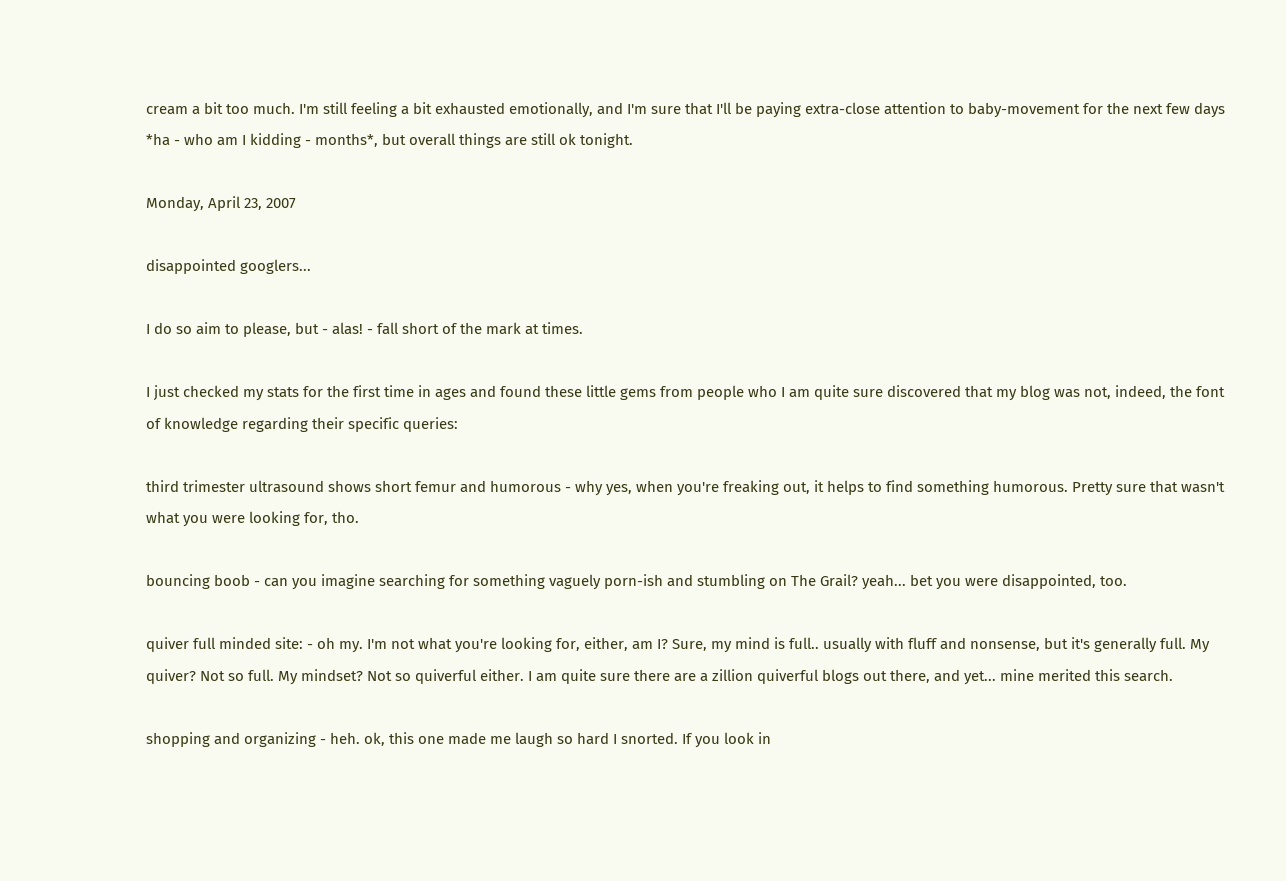cream a bit too much. I'm still feeling a bit exhausted emotionally, and I'm sure that I'll be paying extra-close attention to baby-movement for the next few days *ha - who am I kidding - months*, but overall things are still ok tonight.

Monday, April 23, 2007

disappointed googlers...

I do so aim to please, but - alas! - fall short of the mark at times.

I just checked my stats for the first time in ages and found these little gems from people who I am quite sure discovered that my blog was not, indeed, the font of knowledge regarding their specific queries:

third trimester ultrasound shows short femur and humorous - why yes, when you're freaking out, it helps to find something humorous. Pretty sure that wasn't what you were looking for, tho.

bouncing boob - can you imagine searching for something vaguely porn-ish and stumbling on The Grail? yeah... bet you were disappointed, too.

quiver full minded site: - oh my. I'm not what you're looking for, either, am I? Sure, my mind is full.. usually with fluff and nonsense, but it's generally full. My quiver? Not so full. My mindset? Not so quiverful either. I am quite sure there are a zillion quiverful blogs out there, and yet... mine merited this search.

shopping and organizing - heh. ok, this one made me laugh so hard I snorted. If you look in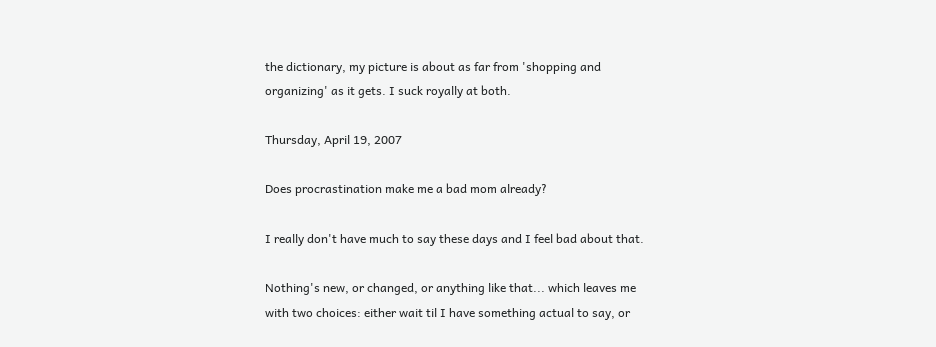the dictionary, my picture is about as far from 'shopping and organizing' as it gets. I suck royally at both.

Thursday, April 19, 2007

Does procrastination make me a bad mom already?

I really don't have much to say these days and I feel bad about that.

Nothing's new, or changed, or anything like that... which leaves me with two choices: either wait til I have something actual to say, or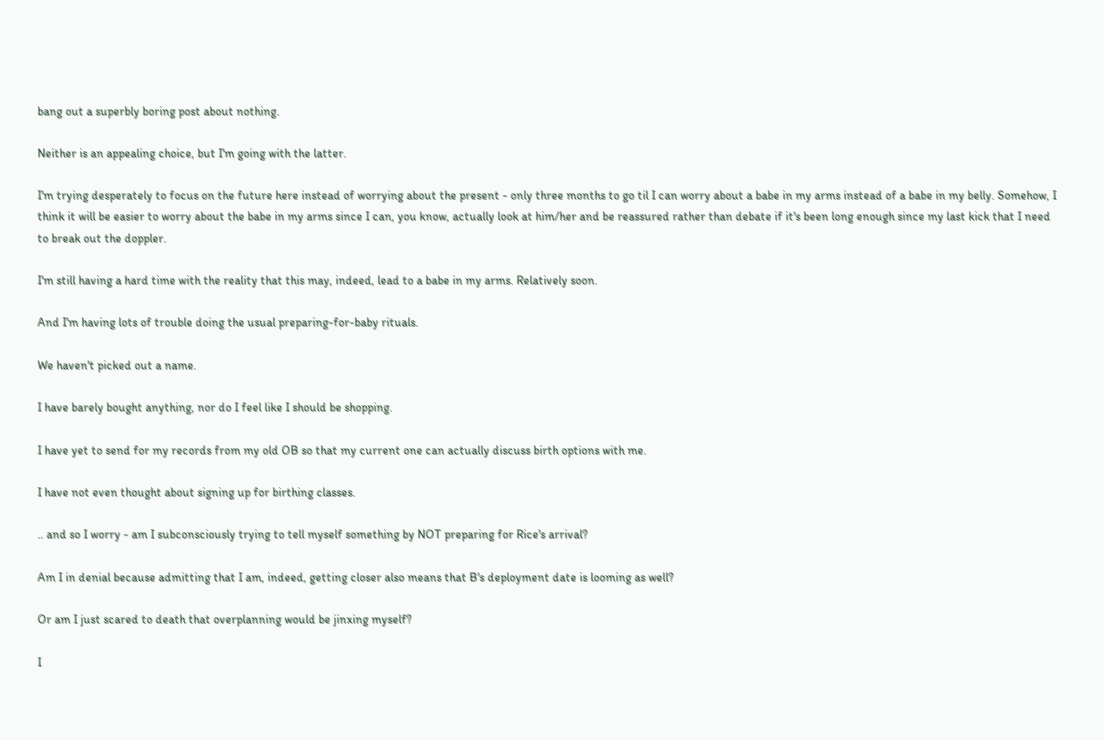bang out a superbly boring post about nothing.

Neither is an appealing choice, but I'm going with the latter.

I'm trying desperately to focus on the future here instead of worrying about the present - only three months to go til I can worry about a babe in my arms instead of a babe in my belly. Somehow, I think it will be easier to worry about the babe in my arms since I can, you know, actually look at him/her and be reassured rather than debate if it's been long enough since my last kick that I need to break out the doppler.

I'm still having a hard time with the reality that this may, indeed, lead to a babe in my arms. Relatively soon.

And I'm having lots of trouble doing the usual preparing-for-baby rituals.

We haven't picked out a name.

I have barely bought anything, nor do I feel like I should be shopping.

I have yet to send for my records from my old OB so that my current one can actually discuss birth options with me.

I have not even thought about signing up for birthing classes.

.. and so I worry - am I subconsciously trying to tell myself something by NOT preparing for Rice's arrival?

Am I in denial because admitting that I am, indeed, getting closer also means that B's deployment date is looming as well?

Or am I just scared to death that overplanning would be jinxing myself?

I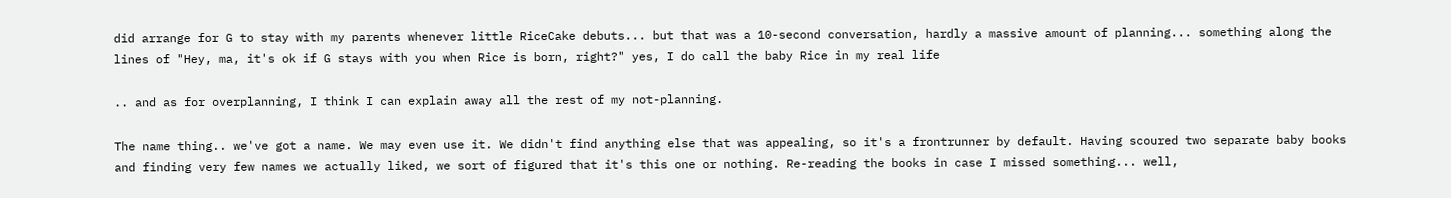did arrange for G to stay with my parents whenever little RiceCake debuts... but that was a 10-second conversation, hardly a massive amount of planning... something along the lines of "Hey, ma, it's ok if G stays with you when Rice is born, right?" yes, I do call the baby Rice in my real life

.. and as for overplanning, I think I can explain away all the rest of my not-planning.

The name thing.. we've got a name. We may even use it. We didn't find anything else that was appealing, so it's a frontrunner by default. Having scoured two separate baby books and finding very few names we actually liked, we sort of figured that it's this one or nothing. Re-reading the books in case I missed something... well,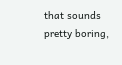that sounds pretty boring,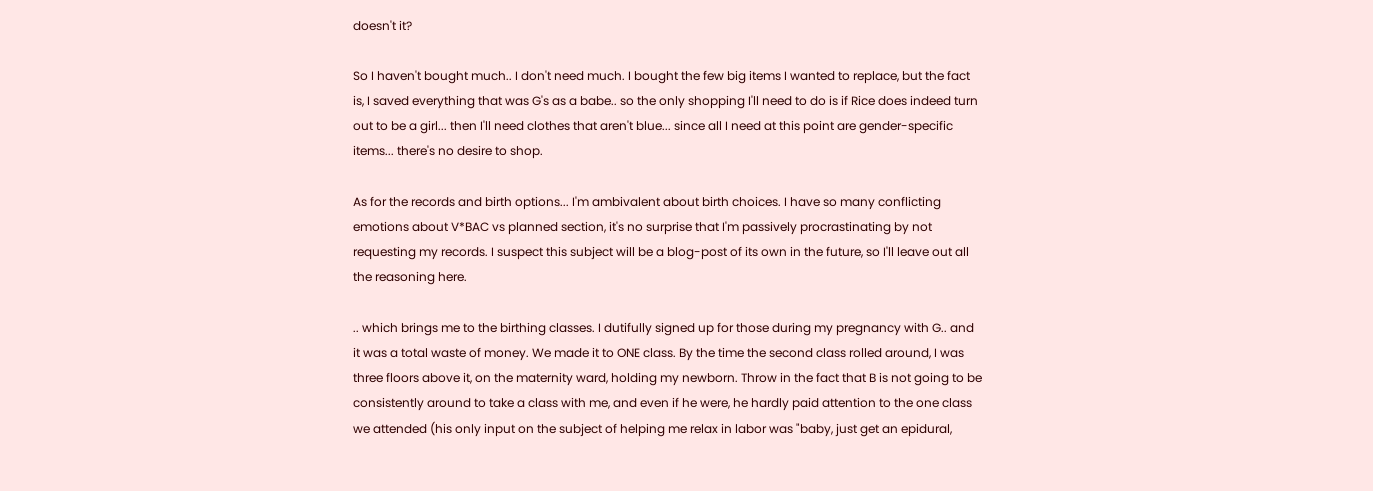doesn't it?

So I haven't bought much.. I don't need much. I bought the few big items I wanted to replace, but the fact is, I saved everything that was G's as a babe.. so the only shopping I'll need to do is if Rice does indeed turn out to be a girl... then I'll need clothes that aren't blue... since all I need at this point are gender-specific items... there's no desire to shop.

As for the records and birth options... I'm ambivalent about birth choices. I have so many conflicting emotions about V*BAC vs planned section, it's no surprise that I'm passively procrastinating by not requesting my records. I suspect this subject will be a blog-post of its own in the future, so I'll leave out all the reasoning here.

.. which brings me to the birthing classes. I dutifully signed up for those during my pregnancy with G.. and it was a total waste of money. We made it to ONE class. By the time the second class rolled around, I was three floors above it, on the maternity ward, holding my newborn. Throw in the fact that B is not going to be consistently around to take a class with me, and even if he were, he hardly paid attention to the one class we attended (his only input on the subject of helping me relax in labor was "baby, just get an epidural,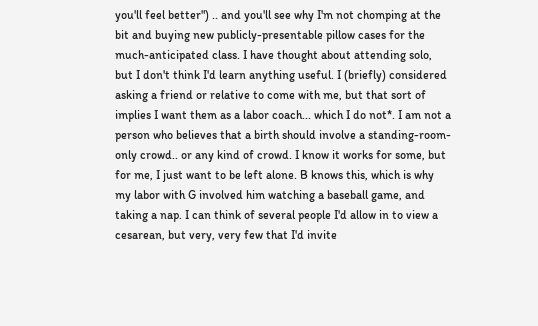you'll feel better") .. and you'll see why I'm not chomping at the bit and buying new publicly-presentable pillow cases for the much-anticipated class. I have thought about attending solo, but I don't think I'd learn anything useful. I (briefly) considered asking a friend or relative to come with me, but that sort of implies I want them as a labor coach... which I do not*. I am not a person who believes that a birth should involve a standing-room-only crowd.. or any kind of crowd. I know it works for some, but for me, I just want to be left alone. B knows this, which is why my labor with G involved him watching a baseball game, and taking a nap. I can think of several people I'd allow in to view a cesarean, but very, very few that I'd invite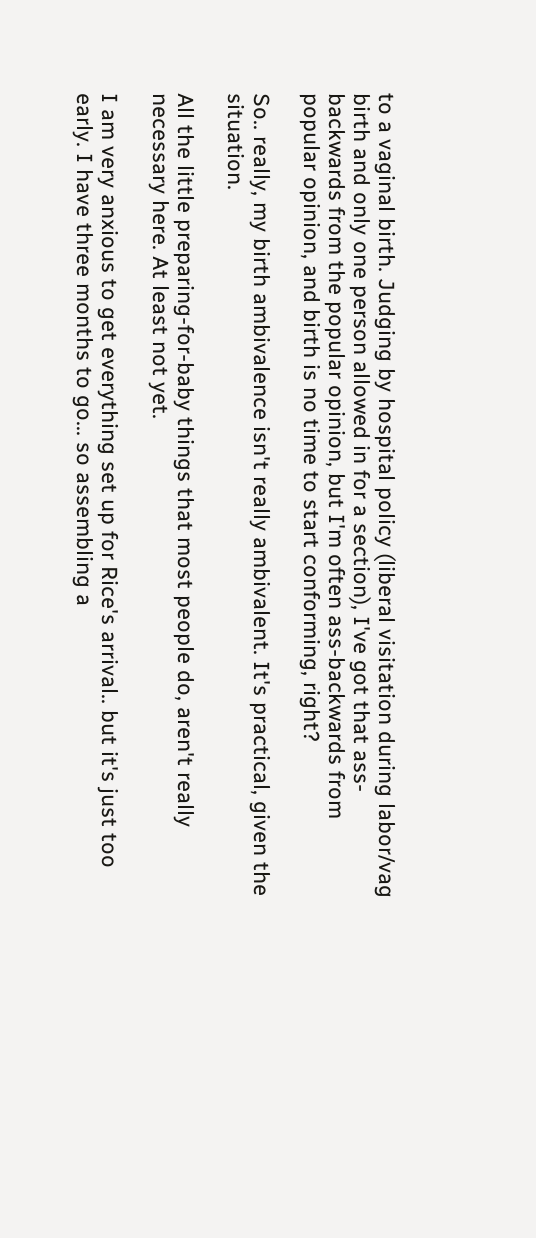to a vaginal birth. Judging by hospital policy (liberal visitation during labor/vag birth and only one person allowed in for a section), I've got that ass-backwards from the popular opinion, but I'm often ass-backwards from popular opinion, and birth is no time to start conforming, right?

So.. really, my birth ambivalence isn't really ambivalent. It's practical, given the situation.

All the little preparing-for-baby things that most people do, aren't really necessary here. At least not yet.

I am very anxious to get everything set up for Rice's arrival.. but it's just too early. I have three months to go... so assembling a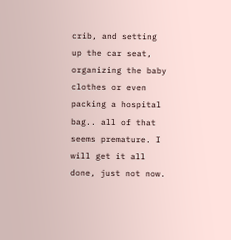crib, and setting up the car seat, organizing the baby clothes or even packing a hospital bag.. all of that seems premature. I will get it all done, just not now.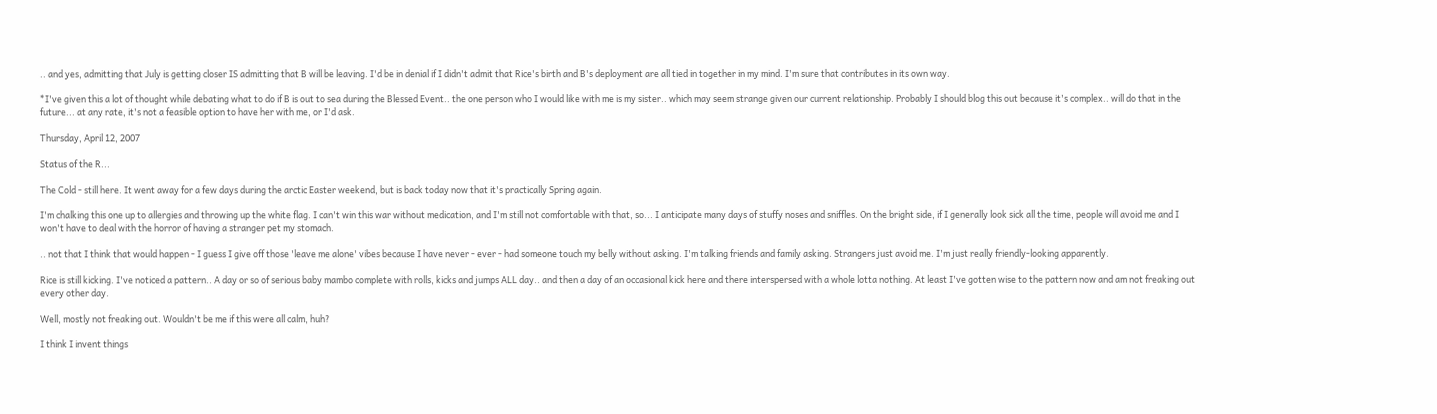.. and yes, admitting that July is getting closer IS admitting that B will be leaving. I'd be in denial if I didn't admit that Rice's birth and B's deployment are all tied in together in my mind. I'm sure that contributes in its own way.

*I've given this a lot of thought while debating what to do if B is out to sea during the Blessed Event.. the one person who I would like with me is my sister.. which may seem strange given our current relationship. Probably I should blog this out because it's complex.. will do that in the future... at any rate, it's not a feasible option to have her with me, or I'd ask.

Thursday, April 12, 2007

Status of the R...

The Cold - still here. It went away for a few days during the arctic Easter weekend, but is back today now that it's practically Spring again.

I'm chalking this one up to allergies and throwing up the white flag. I can't win this war without medication, and I'm still not comfortable with that, so... I anticipate many days of stuffy noses and sniffles. On the bright side, if I generally look sick all the time, people will avoid me and I won't have to deal with the horror of having a stranger pet my stomach.

.. not that I think that would happen - I guess I give off those 'leave me alone' vibes because I have never - ever - had someone touch my belly without asking. I'm talking friends and family asking. Strangers just avoid me. I'm just really friendly-looking apparently.

Rice is still kicking. I've noticed a pattern.. A day or so of serious baby mambo complete with rolls, kicks and jumps ALL day.. and then a day of an occasional kick here and there interspersed with a whole lotta nothing. At least I've gotten wise to the pattern now and am not freaking out every other day.

Well, mostly not freaking out. Wouldn't be me if this were all calm, huh?

I think I invent things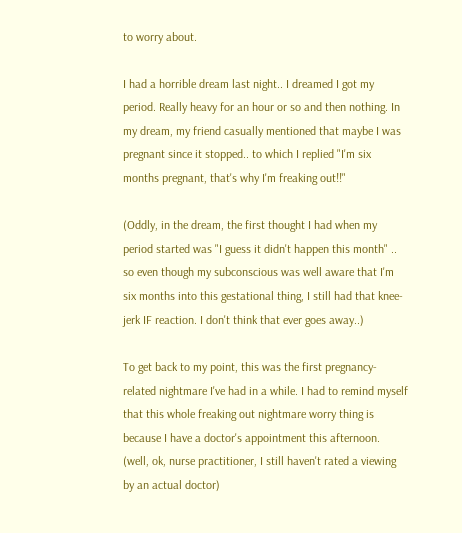to worry about.

I had a horrible dream last night.. I dreamed I got my period. Really heavy for an hour or so and then nothing. In my dream, my friend casually mentioned that maybe I was pregnant since it stopped.. to which I replied "I'm six months pregnant, that's why I'm freaking out!!"

(Oddly, in the dream, the first thought I had when my period started was "I guess it didn't happen this month" .. so even though my subconscious was well aware that I'm six months into this gestational thing, I still had that knee-jerk IF reaction. I don't think that ever goes away..)

To get back to my point, this was the first pregnancy-related nightmare I've had in a while. I had to remind myself that this whole freaking out nightmare worry thing is because I have a doctor's appointment this afternoon. (well, ok, nurse practitioner, I still haven't rated a viewing by an actual doctor)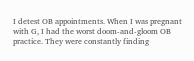I detest OB appointments. When I was pregnant with G, I had the worst doom-and-gloom OB practice. They were constantly finding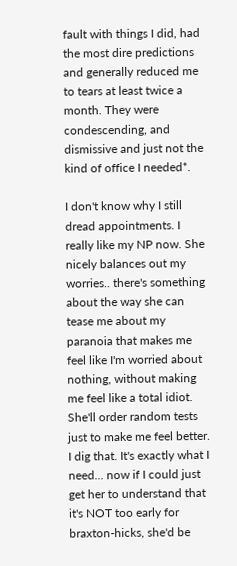fault with things I did, had the most dire predictions and generally reduced me to tears at least twice a month. They were condescending, and dismissive and just not the kind of office I needed*.

I don't know why I still dread appointments. I really like my NP now. She nicely balances out my worries.. there's something about the way she can tease me about my paranoia that makes me feel like I'm worried about nothing, without making me feel like a total idiot. She'll order random tests just to make me feel better. I dig that. It's exactly what I need... now if I could just get her to understand that it's NOT too early for braxton-hicks, she'd be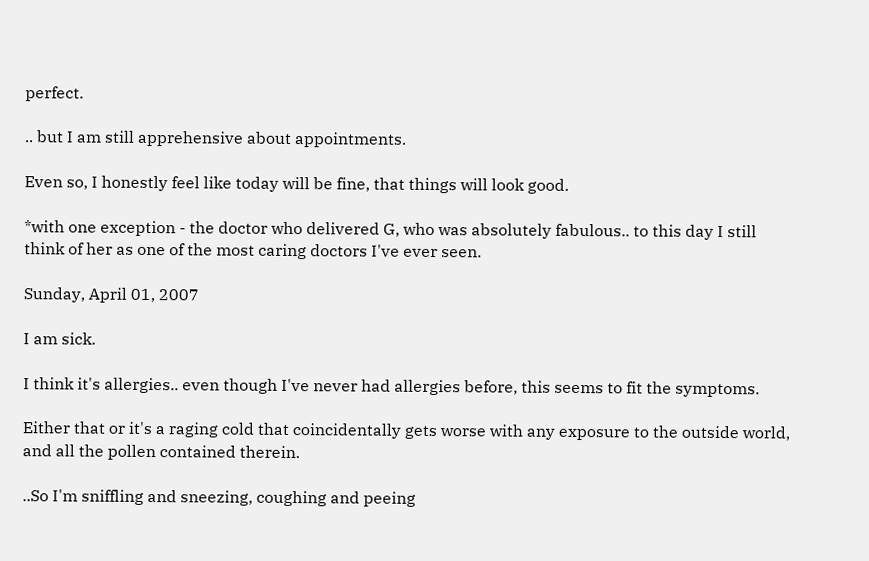perfect.

.. but I am still apprehensive about appointments.

Even so, I honestly feel like today will be fine, that things will look good.

*with one exception - the doctor who delivered G, who was absolutely fabulous.. to this day I still think of her as one of the most caring doctors I've ever seen.

Sunday, April 01, 2007

I am sick.

I think it's allergies.. even though I've never had allergies before, this seems to fit the symptoms.

Either that or it's a raging cold that coincidentally gets worse with any exposure to the outside world, and all the pollen contained therein.

..So I'm sniffling and sneezing, coughing and peeing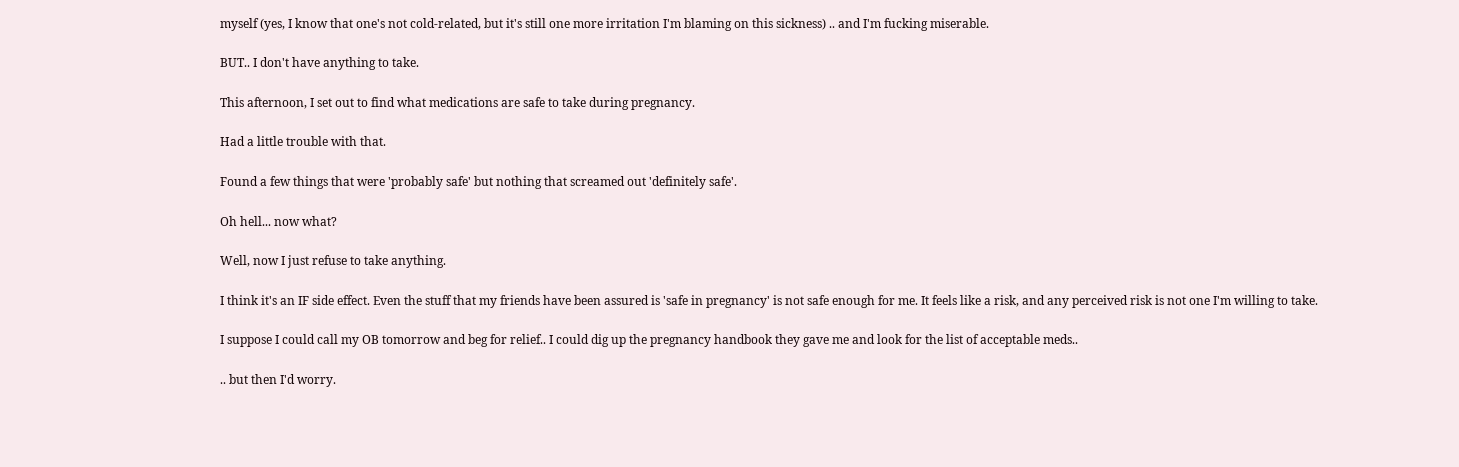myself (yes, I know that one's not cold-related, but it's still one more irritation I'm blaming on this sickness) .. and I'm fucking miserable.

BUT.. I don't have anything to take.

This afternoon, I set out to find what medications are safe to take during pregnancy.

Had a little trouble with that.

Found a few things that were 'probably safe' but nothing that screamed out 'definitely safe'.

Oh hell... now what?

Well, now I just refuse to take anything.

I think it's an IF side effect. Even the stuff that my friends have been assured is 'safe in pregnancy' is not safe enough for me. It feels like a risk, and any perceived risk is not one I'm willing to take.

I suppose I could call my OB tomorrow and beg for relief.. I could dig up the pregnancy handbook they gave me and look for the list of acceptable meds..

.. but then I'd worry.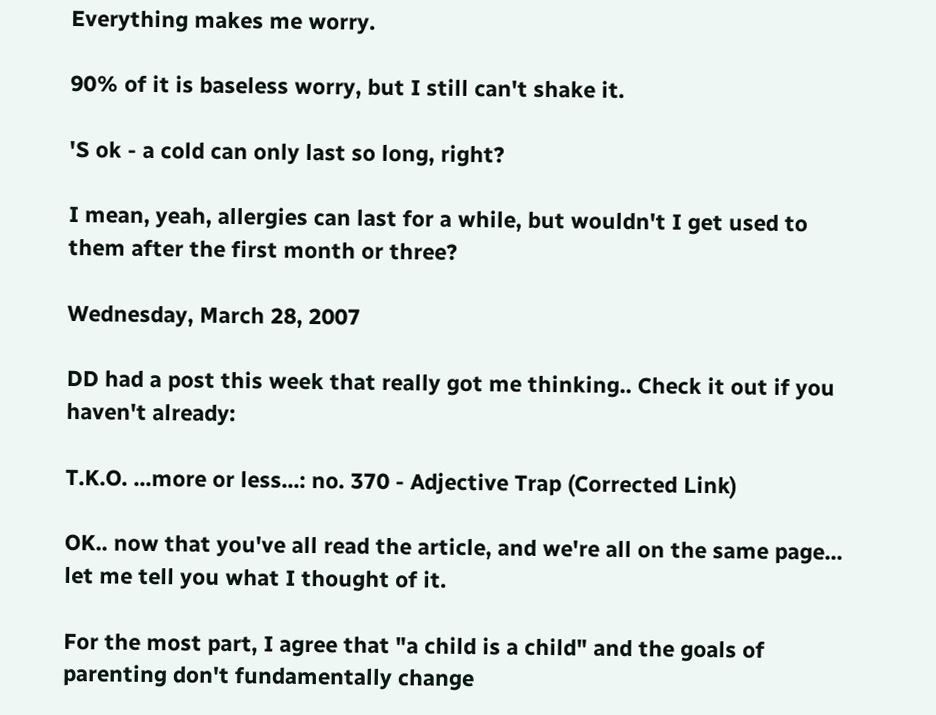Everything makes me worry.

90% of it is baseless worry, but I still can't shake it.

'S ok - a cold can only last so long, right?

I mean, yeah, allergies can last for a while, but wouldn't I get used to them after the first month or three?

Wednesday, March 28, 2007

DD had a post this week that really got me thinking.. Check it out if you haven't already:

T.K.O. ...more or less...: no. 370 - Adjective Trap (Corrected Link)

OK.. now that you've all read the article, and we're all on the same page... let me tell you what I thought of it.

For the most part, I agree that "a child is a child" and the goals of parenting don't fundamentally change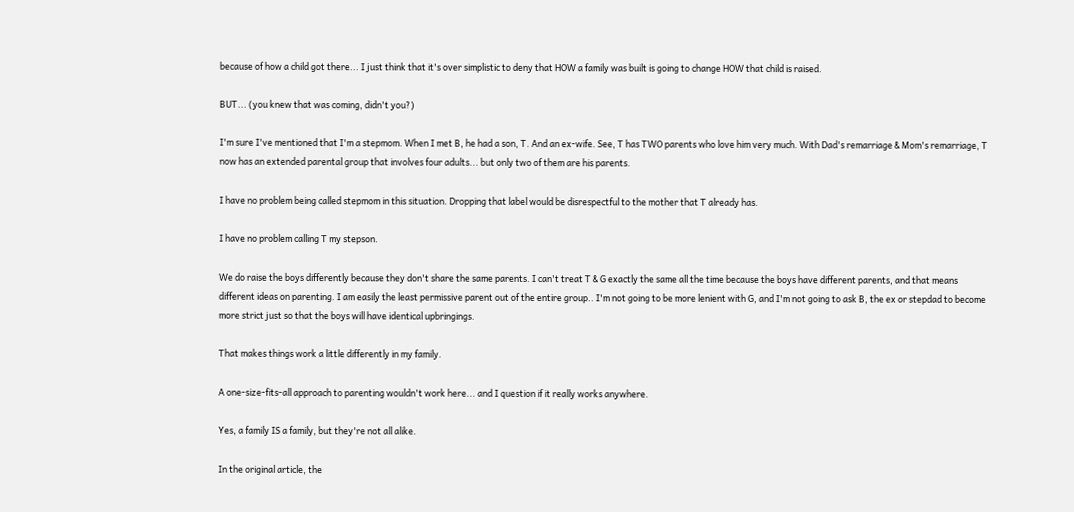because of how a child got there... I just think that it's over simplistic to deny that HOW a family was built is going to change HOW that child is raised.

BUT... (you knew that was coming, didn't you?)

I'm sure I've mentioned that I'm a stepmom. When I met B, he had a son, T. And an ex-wife. See, T has TWO parents who love him very much. With Dad's remarriage & Mom's remarriage, T now has an extended parental group that involves four adults... but only two of them are his parents.

I have no problem being called stepmom in this situation. Dropping that label would be disrespectful to the mother that T already has.

I have no problem calling T my stepson.

We do raise the boys differently because they don't share the same parents. I can't treat T & G exactly the same all the time because the boys have different parents, and that means different ideas on parenting. I am easily the least permissive parent out of the entire group.. I'm not going to be more lenient with G, and I'm not going to ask B, the ex or stepdad to become more strict just so that the boys will have identical upbringings.

That makes things work a little differently in my family.

A one-size-fits-all approach to parenting wouldn't work here... and I question if it really works anywhere.

Yes, a family IS a family, but they're not all alike.

In the original article, the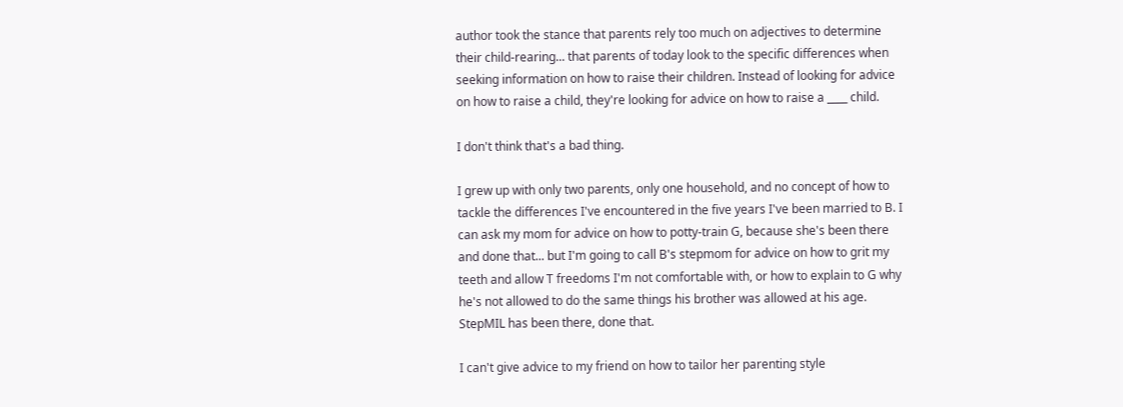author took the stance that parents rely too much on adjectives to determine their child-rearing... that parents of today look to the specific differences when seeking information on how to raise their children. Instead of looking for advice on how to raise a child, they're looking for advice on how to raise a ____ child.

I don't think that's a bad thing.

I grew up with only two parents, only one household, and no concept of how to tackle the differences I've encountered in the five years I've been married to B. I can ask my mom for advice on how to potty-train G, because she's been there and done that... but I'm going to call B's stepmom for advice on how to grit my teeth and allow T freedoms I'm not comfortable with, or how to explain to G why he's not allowed to do the same things his brother was allowed at his age. StepMIL has been there, done that.

I can't give advice to my friend on how to tailor her parenting style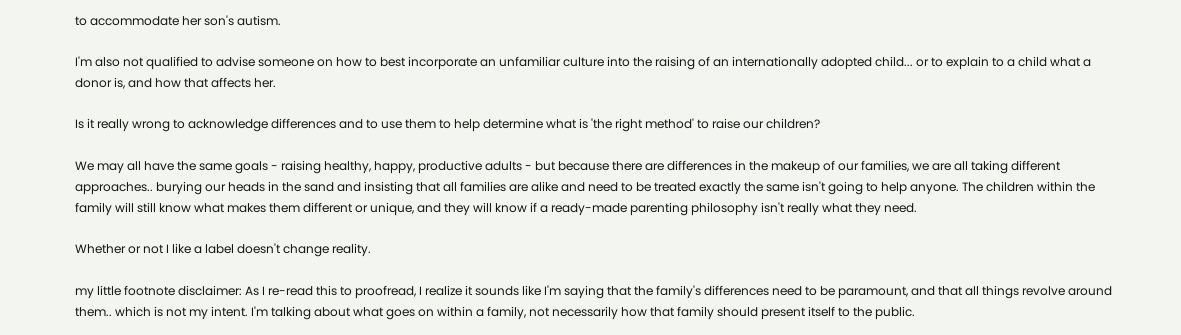to accommodate her son's autism.

I'm also not qualified to advise someone on how to best incorporate an unfamiliar culture into the raising of an internationally adopted child... or to explain to a child what a donor is, and how that affects her.

Is it really wrong to acknowledge differences and to use them to help determine what is 'the right method' to raise our children?

We may all have the same goals - raising healthy, happy, productive adults - but because there are differences in the makeup of our families, we are all taking different approaches.. burying our heads in the sand and insisting that all families are alike and need to be treated exactly the same isn't going to help anyone. The children within the family will still know what makes them different or unique, and they will know if a ready-made parenting philosophy isn't really what they need.

Whether or not I like a label doesn't change reality.

my little footnote disclaimer: As I re-read this to proofread, I realize it sounds like I'm saying that the family's differences need to be paramount, and that all things revolve around them.. which is not my intent. I'm talking about what goes on within a family, not necessarily how that family should present itself to the public.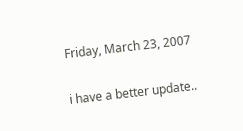Friday, March 23, 2007

i have a better update..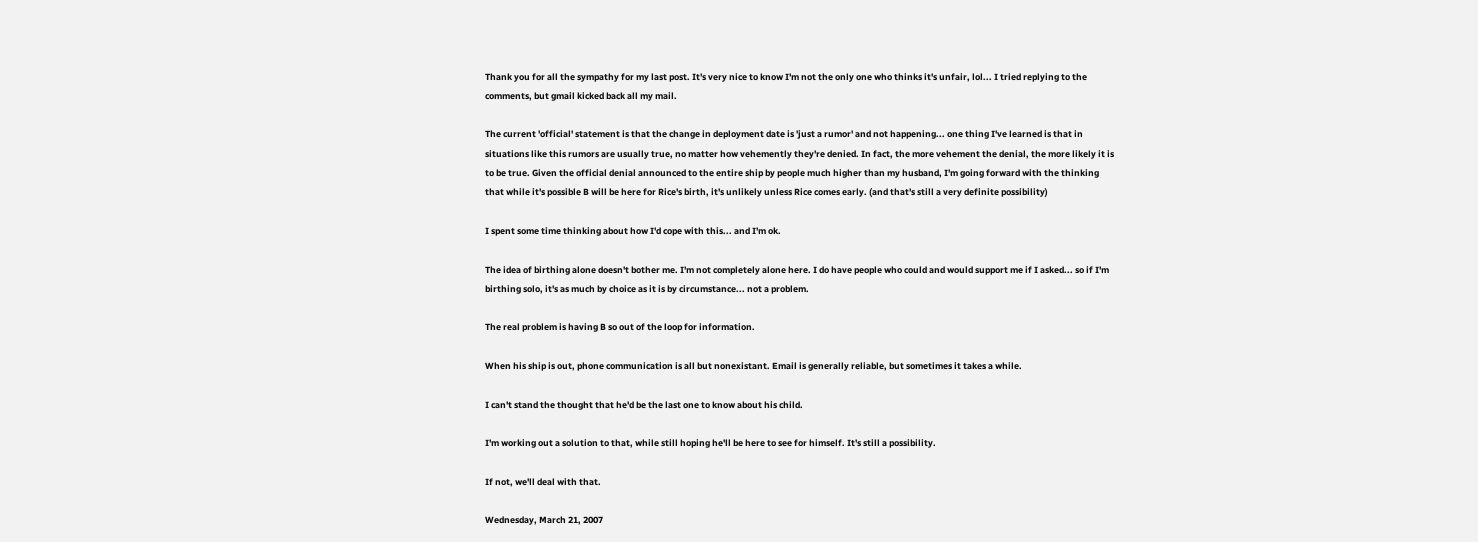Thank you for all the sympathy for my last post. It's very nice to know I'm not the only one who thinks it's unfair, lol... I tried replying to the comments, but gmail kicked back all my mail.

The current 'official' statement is that the change in deployment date is 'just a rumor' and not happening... one thing I've learned is that in situations like this rumors are usually true, no matter how vehemently they're denied. In fact, the more vehement the denial, the more likely it is to be true. Given the official denial announced to the entire ship by people much higher than my husband, I'm going forward with the thinking that while it's possible B will be here for Rice's birth, it's unlikely unless Rice comes early. (and that's still a very definite possibility)

I spent some time thinking about how I'd cope with this... and I'm ok.

The idea of birthing alone doesn't bother me. I'm not completely alone here. I do have people who could and would support me if I asked... so if I'm birthing solo, it's as much by choice as it is by circumstance... not a problem.

The real problem is having B so out of the loop for information.

When his ship is out, phone communication is all but nonexistant. Email is generally reliable, but sometimes it takes a while.

I can't stand the thought that he'd be the last one to know about his child.

I'm working out a solution to that, while still hoping he'll be here to see for himself. It's still a possibility.

If not, we'll deal with that.

Wednesday, March 21, 2007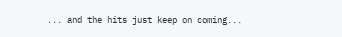... and the hits just keep on coming...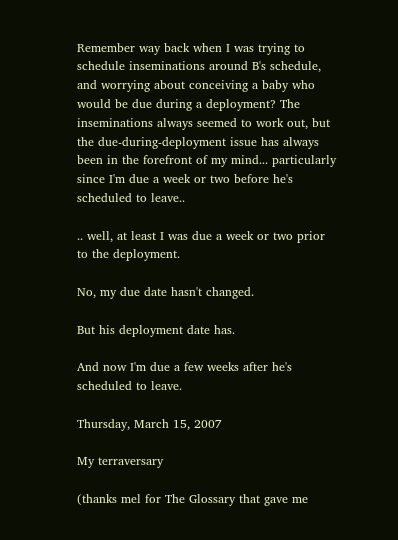Remember way back when I was trying to schedule inseminations around B's schedule, and worrying about conceiving a baby who would be due during a deployment? The inseminations always seemed to work out, but the due-during-deployment issue has always been in the forefront of my mind... particularly since I'm due a week or two before he's scheduled to leave..

.. well, at least I was due a week or two prior to the deployment.

No, my due date hasn't changed.

But his deployment date has.

And now I'm due a few weeks after he's scheduled to leave.

Thursday, March 15, 2007

My terraversary

(thanks mel for The Glossary that gave me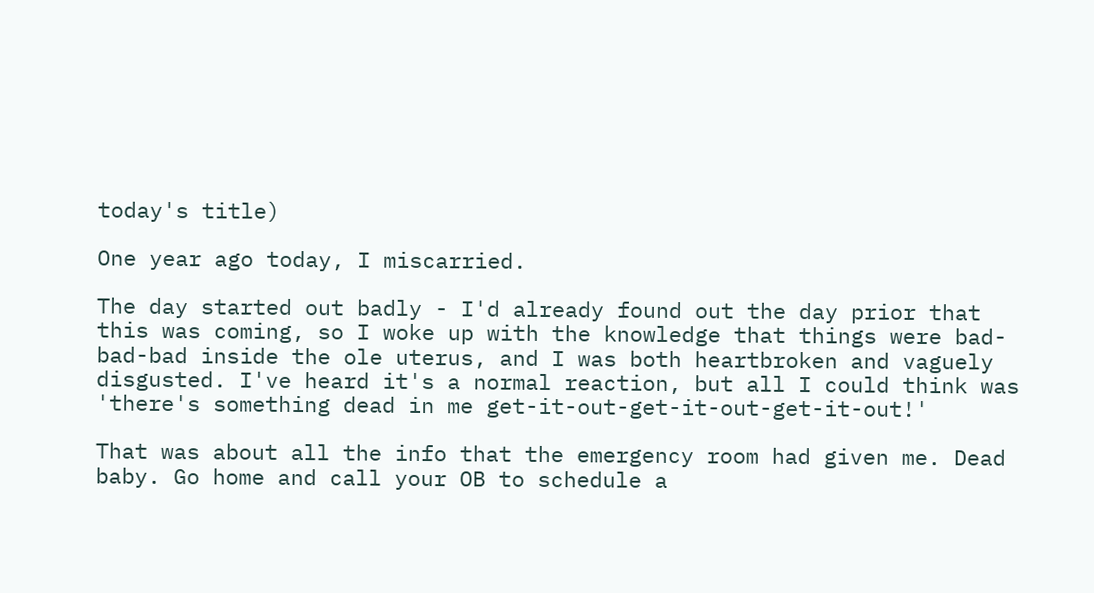today's title)

One year ago today, I miscarried.

The day started out badly - I'd already found out the day prior that this was coming, so I woke up with the knowledge that things were bad-bad-bad inside the ole uterus, and I was both heartbroken and vaguely disgusted. I've heard it's a normal reaction, but all I could think was 'there's something dead in me get-it-out-get-it-out-get-it-out!'

That was about all the info that the emergency room had given me. Dead baby. Go home and call your OB to schedule a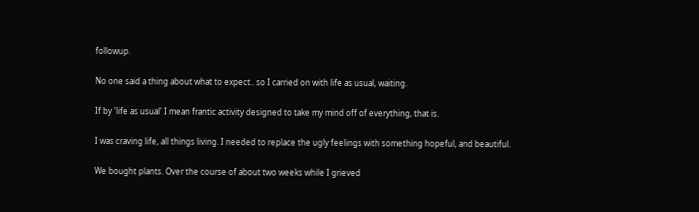followup.

No one said a thing about what to expect.. so I carried on with life as usual, waiting.

If by 'life as usual' I mean frantic activity designed to take my mind off of everything, that is.

I was craving life, all things living. I needed to replace the ugly feelings with something hopeful, and beautiful.

We bought plants. Over the course of about two weeks while I grieved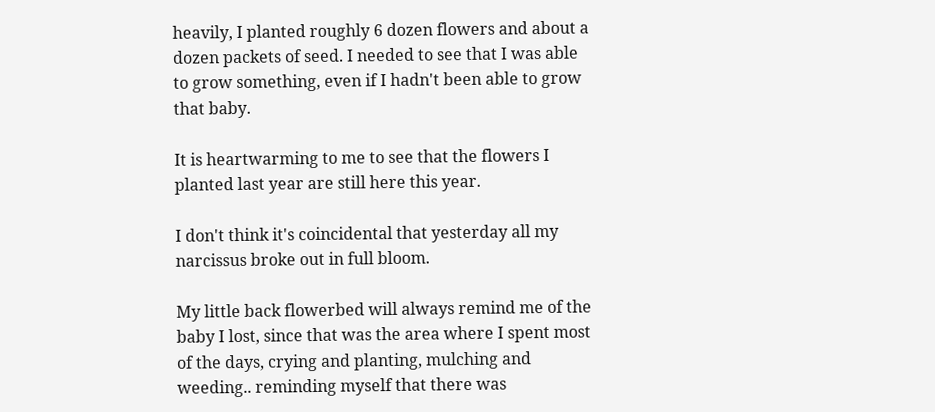heavily, I planted roughly 6 dozen flowers and about a dozen packets of seed. I needed to see that I was able to grow something, even if I hadn't been able to grow that baby.

It is heartwarming to me to see that the flowers I planted last year are still here this year.

I don't think it's coincidental that yesterday all my narcissus broke out in full bloom.

My little back flowerbed will always remind me of the baby I lost, since that was the area where I spent most of the days, crying and planting, mulching and weeding.. reminding myself that there was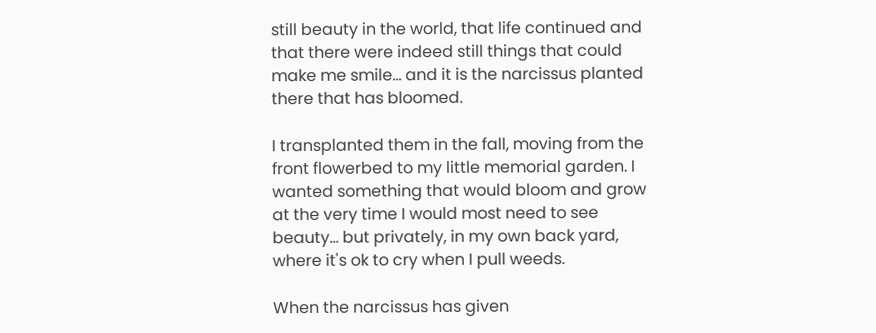still beauty in the world, that life continued and that there were indeed still things that could make me smile... and it is the narcissus planted there that has bloomed.

I transplanted them in the fall, moving from the front flowerbed to my little memorial garden. I wanted something that would bloom and grow at the very time I would most need to see beauty... but privately, in my own back yard, where it's ok to cry when I pull weeds.

When the narcissus has given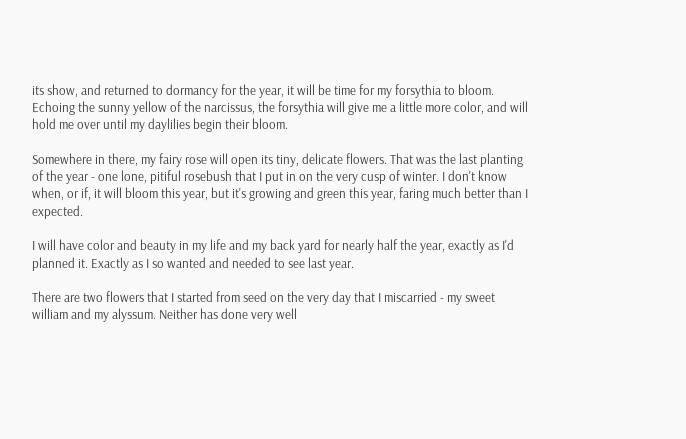its show, and returned to dormancy for the year, it will be time for my forsythia to bloom. Echoing the sunny yellow of the narcissus, the forsythia will give me a little more color, and will hold me over until my daylilies begin their bloom.

Somewhere in there, my fairy rose will open its tiny, delicate flowers. That was the last planting of the year - one lone, pitiful rosebush that I put in on the very cusp of winter. I don't know when, or if, it will bloom this year, but it's growing and green this year, faring much better than I expected.

I will have color and beauty in my life and my back yard for nearly half the year, exactly as I'd planned it. Exactly as I so wanted and needed to see last year.

There are two flowers that I started from seed on the very day that I miscarried - my sweet william and my alyssum. Neither has done very well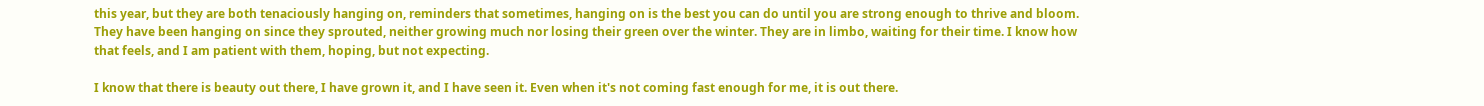this year, but they are both tenaciously hanging on, reminders that sometimes, hanging on is the best you can do until you are strong enough to thrive and bloom. They have been hanging on since they sprouted, neither growing much nor losing their green over the winter. They are in limbo, waiting for their time. I know how that feels, and I am patient with them, hoping, but not expecting.

I know that there is beauty out there, I have grown it, and I have seen it. Even when it's not coming fast enough for me, it is out there.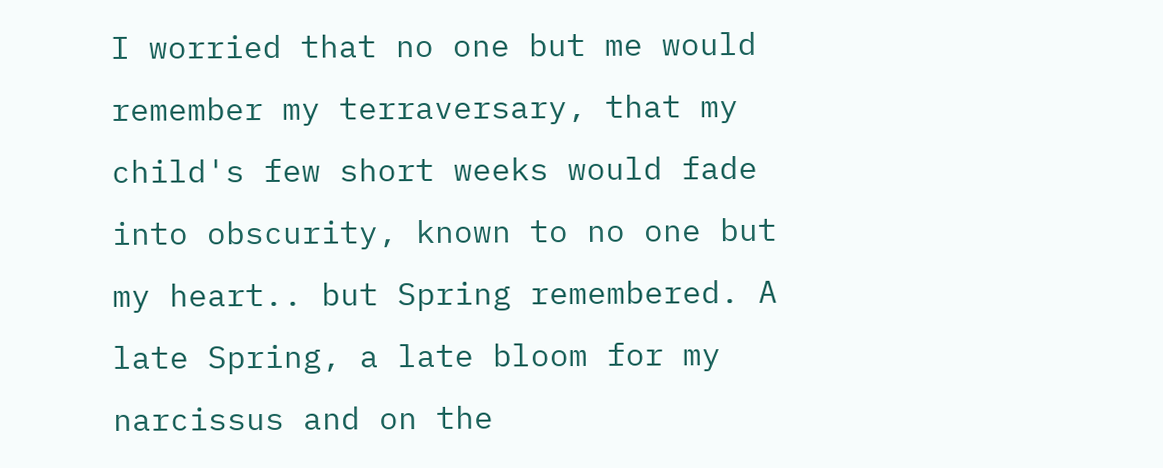I worried that no one but me would remember my terraversary, that my child's few short weeks would fade into obscurity, known to no one but my heart.. but Spring remembered. A late Spring, a late bloom for my narcissus and on the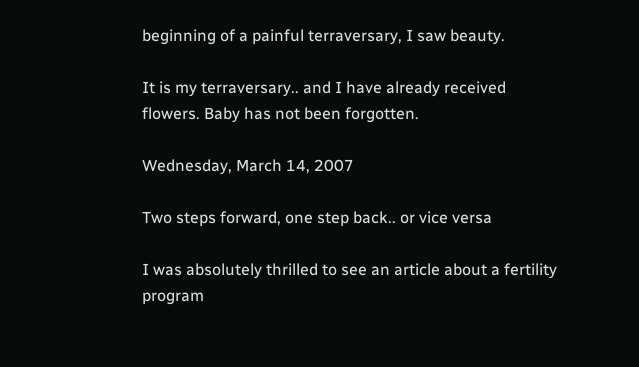beginning of a painful terraversary, I saw beauty.

It is my terraversary.. and I have already received flowers. Baby has not been forgotten.

Wednesday, March 14, 2007

Two steps forward, one step back.. or vice versa

I was absolutely thrilled to see an article about a fertility program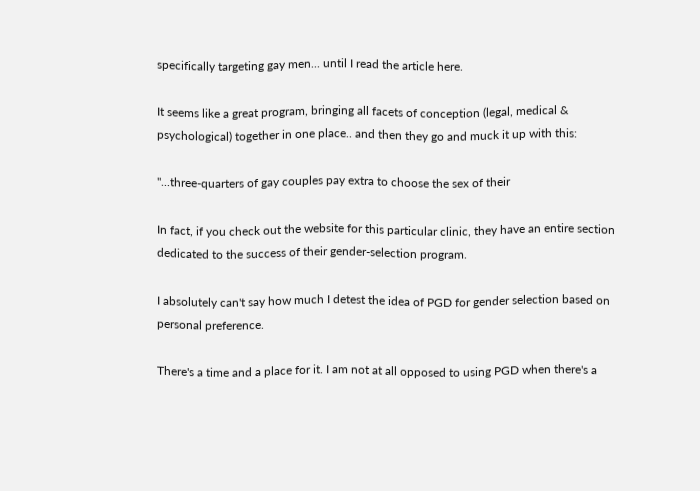specifically targeting gay men... until I read the article here.

It seems like a great program, bringing all facets of conception (legal, medical & psychological) together in one place.. and then they go and muck it up with this:

"...three-quarters of gay couples pay extra to choose the sex of their

In fact, if you check out the website for this particular clinic, they have an entire section dedicated to the success of their gender-selection program.

I absolutely can't say how much I detest the idea of PGD for gender selection based on personal preference.

There's a time and a place for it. I am not at all opposed to using PGD when there's a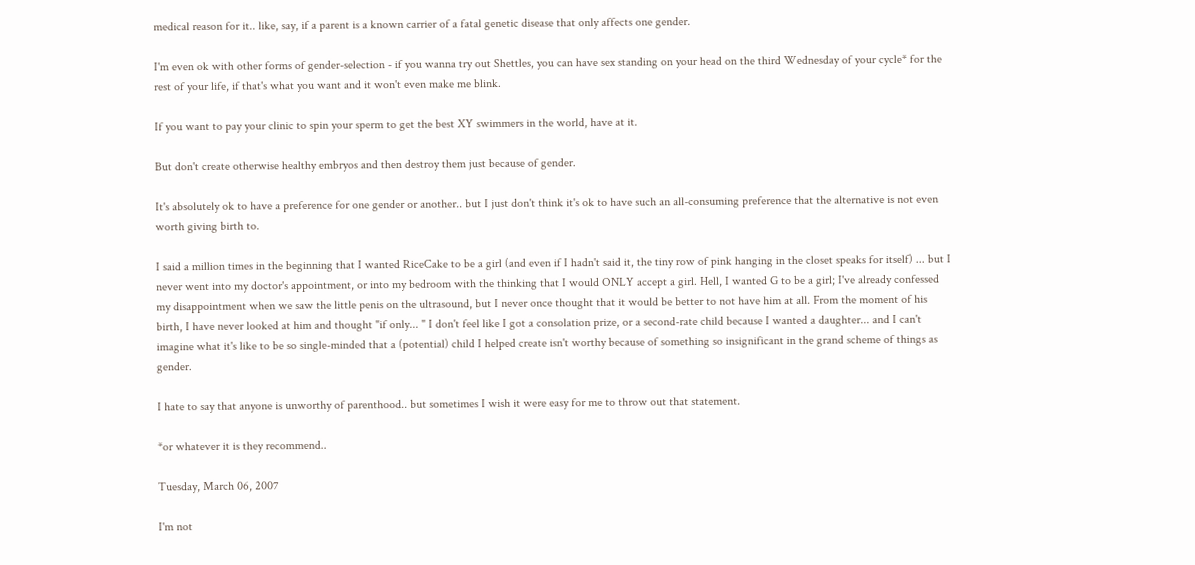medical reason for it.. like, say, if a parent is a known carrier of a fatal genetic disease that only affects one gender.

I'm even ok with other forms of gender-selection - if you wanna try out Shettles, you can have sex standing on your head on the third Wednesday of your cycle* for the rest of your life, if that's what you want and it won't even make me blink.

If you want to pay your clinic to spin your sperm to get the best XY swimmers in the world, have at it.

But don't create otherwise healthy embryos and then destroy them just because of gender.

It's absolutely ok to have a preference for one gender or another.. but I just don't think it's ok to have such an all-consuming preference that the alternative is not even worth giving birth to.

I said a million times in the beginning that I wanted RiceCake to be a girl (and even if I hadn't said it, the tiny row of pink hanging in the closet speaks for itself) ... but I never went into my doctor's appointment, or into my bedroom with the thinking that I would ONLY accept a girl. Hell, I wanted G to be a girl; I've already confessed my disappointment when we saw the little penis on the ultrasound, but I never once thought that it would be better to not have him at all. From the moment of his birth, I have never looked at him and thought "if only... " I don't feel like I got a consolation prize, or a second-rate child because I wanted a daughter... and I can't imagine what it's like to be so single-minded that a (potential) child I helped create isn't worthy because of something so insignificant in the grand scheme of things as gender.

I hate to say that anyone is unworthy of parenthood.. but sometimes I wish it were easy for me to throw out that statement.

*or whatever it is they recommend..

Tuesday, March 06, 2007

I'm not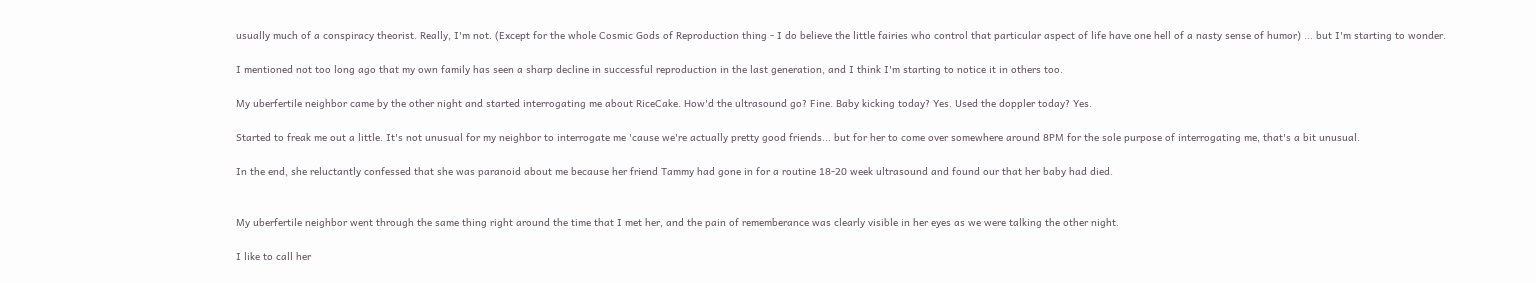usually much of a conspiracy theorist. Really, I'm not. (Except for the whole Cosmic Gods of Reproduction thing - I do believe the little fairies who control that particular aspect of life have one hell of a nasty sense of humor) ... but I'm starting to wonder.

I mentioned not too long ago that my own family has seen a sharp decline in successful reproduction in the last generation, and I think I'm starting to notice it in others too.

My uberfertile neighbor came by the other night and started interrogating me about RiceCake. How'd the ultrasound go? Fine. Baby kicking today? Yes. Used the doppler today? Yes.

Started to freak me out a little. It's not unusual for my neighbor to interrogate me 'cause we're actually pretty good friends... but for her to come over somewhere around 8PM for the sole purpose of interrogating me, that's a bit unusual.

In the end, she reluctantly confessed that she was paranoid about me because her friend Tammy had gone in for a routine 18-20 week ultrasound and found our that her baby had died.


My uberfertile neighbor went through the same thing right around the time that I met her, and the pain of rememberance was clearly visible in her eyes as we were talking the other night.

I like to call her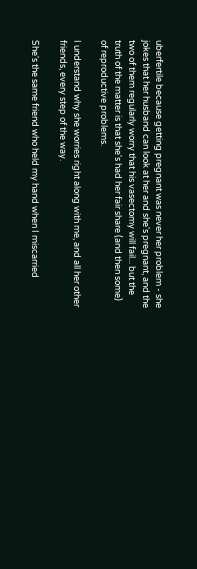uberfertile because getting pregnant was never her problem - she jokes that her husband can look at her and she's pregnant, and the two of them regularly worry that his vasectomy will fail... but the truth of the matter is that she's had her fair share (and then some) of reproductive problems.

I understand why she worries right along with me, and all her other friends, every step of the way.

She's the same friend who held my hand when I miscarried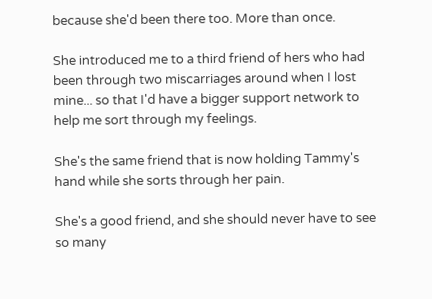because she'd been there too. More than once.

She introduced me to a third friend of hers who had been through two miscarriages around when I lost mine... so that I'd have a bigger support network to help me sort through my feelings.

She's the same friend that is now holding Tammy's hand while she sorts through her pain.

She's a good friend, and she should never have to see so many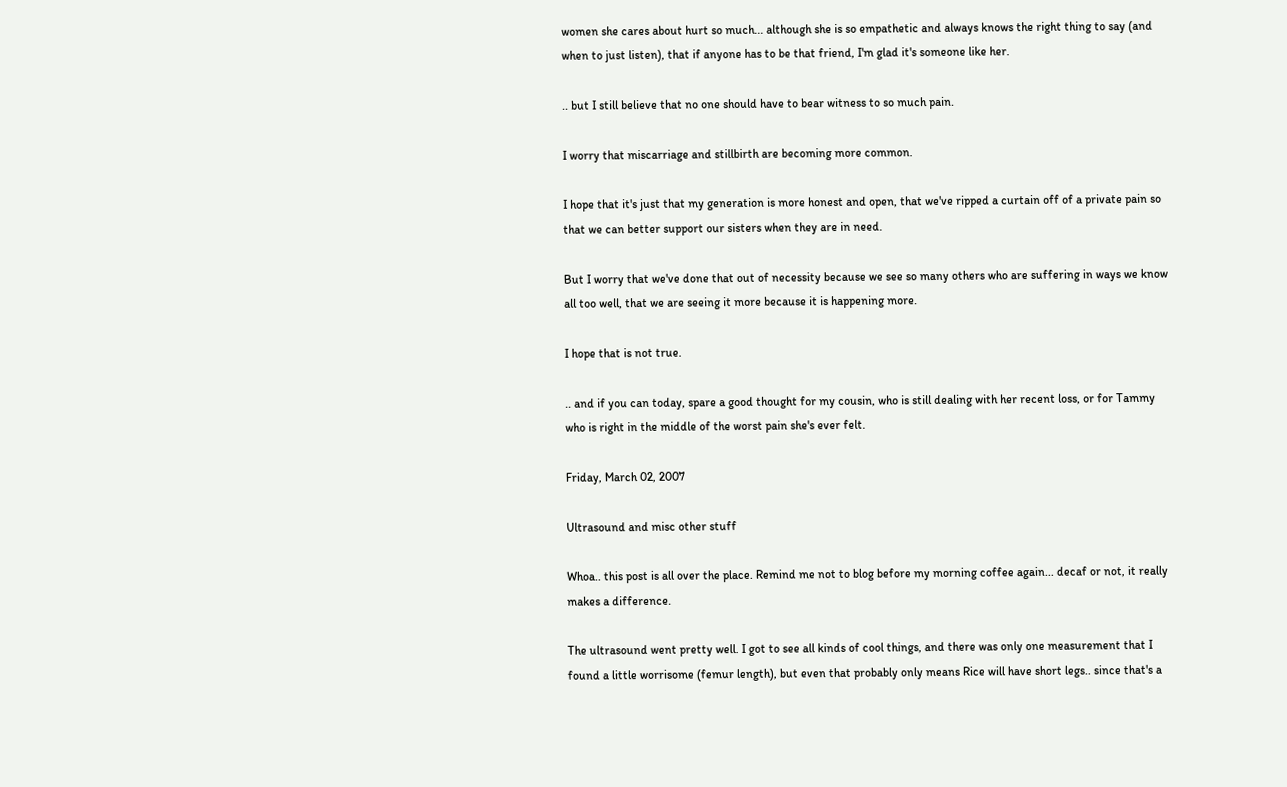women she cares about hurt so much... although she is so empathetic and always knows the right thing to say (and when to just listen), that if anyone has to be that friend, I'm glad it's someone like her.

.. but I still believe that no one should have to bear witness to so much pain.

I worry that miscarriage and stillbirth are becoming more common.

I hope that it's just that my generation is more honest and open, that we've ripped a curtain off of a private pain so that we can better support our sisters when they are in need.

But I worry that we've done that out of necessity because we see so many others who are suffering in ways we know all too well, that we are seeing it more because it is happening more.

I hope that is not true.

.. and if you can today, spare a good thought for my cousin, who is still dealing with her recent loss, or for Tammy who is right in the middle of the worst pain she's ever felt.

Friday, March 02, 2007

Ultrasound and misc other stuff

Whoa.. this post is all over the place. Remind me not to blog before my morning coffee again... decaf or not, it really makes a difference.

The ultrasound went pretty well. I got to see all kinds of cool things, and there was only one measurement that I found a little worrisome (femur length), but even that probably only means Rice will have short legs.. since that's a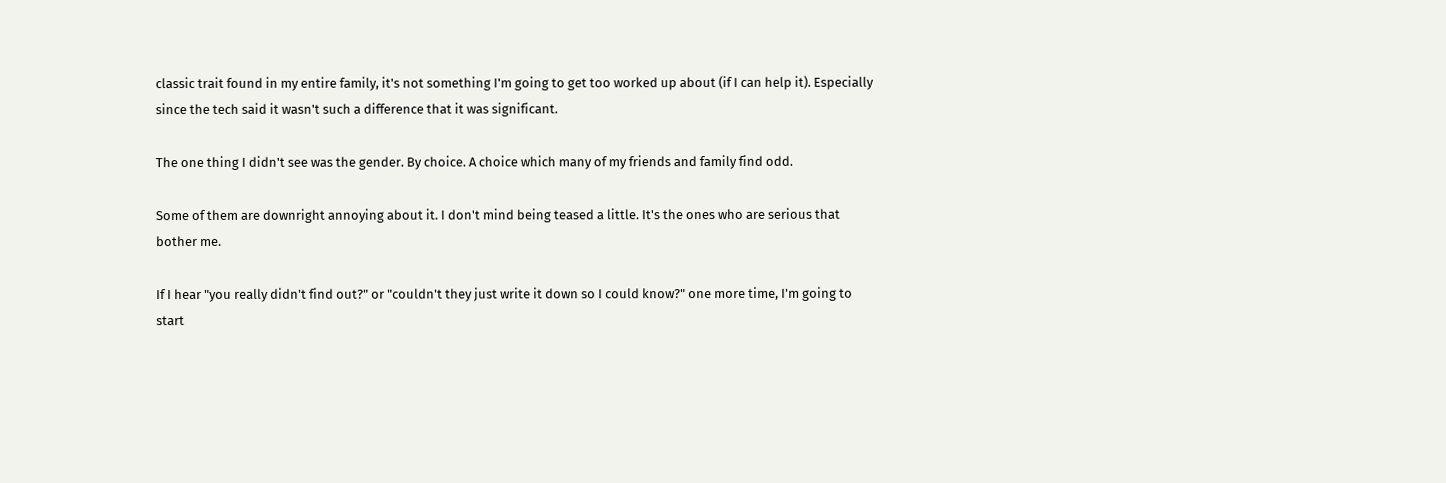classic trait found in my entire family, it's not something I'm going to get too worked up about (if I can help it). Especially since the tech said it wasn't such a difference that it was significant.

The one thing I didn't see was the gender. By choice. A choice which many of my friends and family find odd.

Some of them are downright annoying about it. I don't mind being teased a little. It's the ones who are serious that bother me.

If I hear "you really didn't find out?" or "couldn't they just write it down so I could know?" one more time, I'm going to start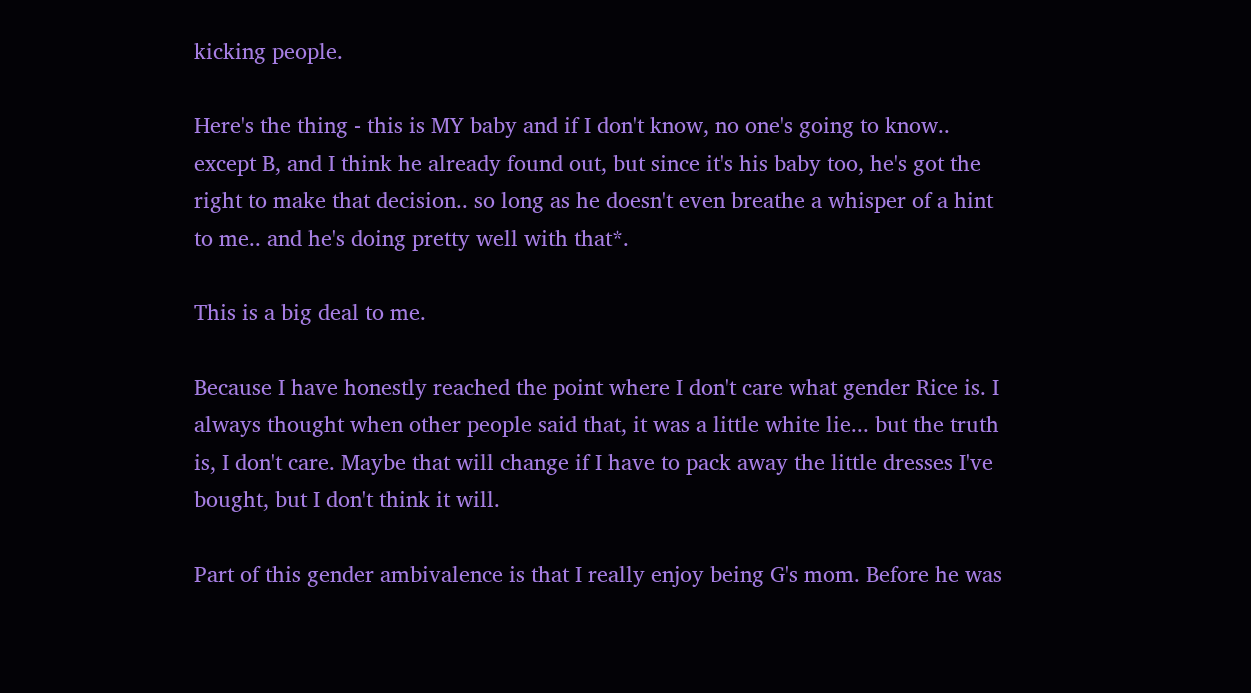kicking people.

Here's the thing - this is MY baby and if I don't know, no one's going to know.. except B, and I think he already found out, but since it's his baby too, he's got the right to make that decision.. so long as he doesn't even breathe a whisper of a hint to me.. and he's doing pretty well with that*.

This is a big deal to me.

Because I have honestly reached the point where I don't care what gender Rice is. I always thought when other people said that, it was a little white lie... but the truth is, I don't care. Maybe that will change if I have to pack away the little dresses I've bought, but I don't think it will.

Part of this gender ambivalence is that I really enjoy being G's mom. Before he was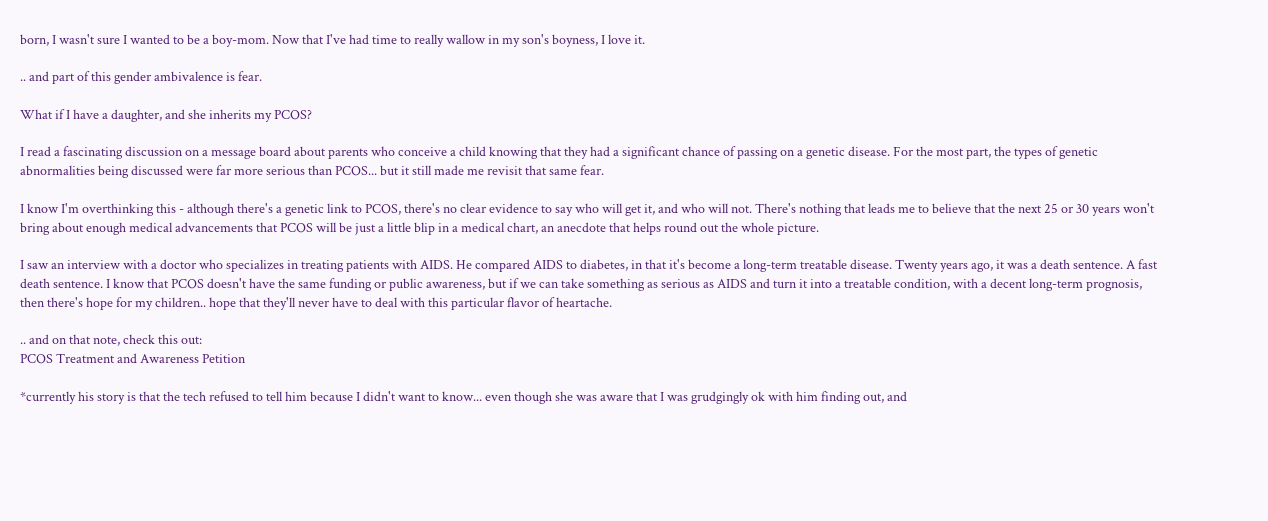born, I wasn't sure I wanted to be a boy-mom. Now that I've had time to really wallow in my son's boyness, I love it.

.. and part of this gender ambivalence is fear.

What if I have a daughter, and she inherits my PCOS?

I read a fascinating discussion on a message board about parents who conceive a child knowing that they had a significant chance of passing on a genetic disease. For the most part, the types of genetic abnormalities being discussed were far more serious than PCOS... but it still made me revisit that same fear.

I know I'm overthinking this - although there's a genetic link to PCOS, there's no clear evidence to say who will get it, and who will not. There's nothing that leads me to believe that the next 25 or 30 years won't bring about enough medical advancements that PCOS will be just a little blip in a medical chart, an anecdote that helps round out the whole picture.

I saw an interview with a doctor who specializes in treating patients with AIDS. He compared AIDS to diabetes, in that it's become a long-term treatable disease. Twenty years ago, it was a death sentence. A fast death sentence. I know that PCOS doesn't have the same funding or public awareness, but if we can take something as serious as AIDS and turn it into a treatable condition, with a decent long-term prognosis, then there's hope for my children.. hope that they'll never have to deal with this particular flavor of heartache.

.. and on that note, check this out:
PCOS Treatment and Awareness Petition

*currently his story is that the tech refused to tell him because I didn't want to know... even though she was aware that I was grudgingly ok with him finding out, and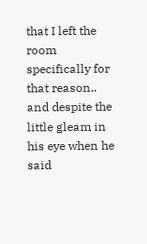that I left the room specifically for that reason.. and despite the little gleam in his eye when he said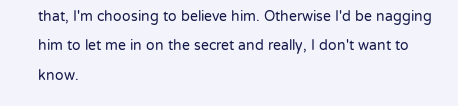that, I'm choosing to believe him. Otherwise I'd be nagging him to let me in on the secret and really, I don't want to know.